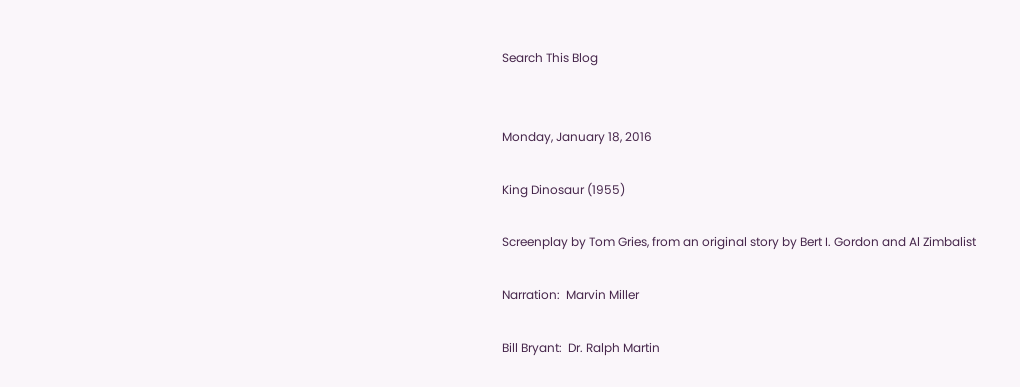Search This Blog


Monday, January 18, 2016

King Dinosaur (1955)

Screenplay by Tom Gries, from an original story by Bert I. Gordon and Al Zimbalist

Narration:  Marvin Miller

Bill Bryant:  Dr. Ralph Martin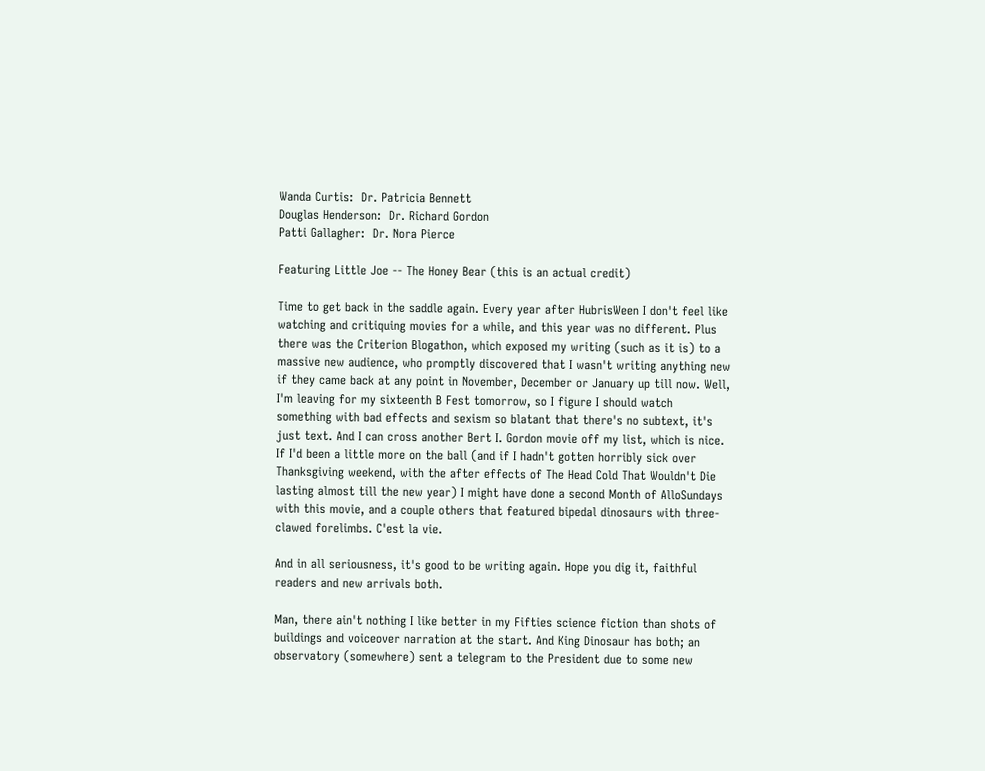Wanda Curtis:  Dr. Patricia Bennett
Douglas Henderson:  Dr. Richard Gordon
Patti Gallagher:  Dr. Nora Pierce

Featuring Little Joe -- The Honey Bear (this is an actual credit)

Time to get back in the saddle again. Every year after HubrisWeen I don't feel like watching and critiquing movies for a while, and this year was no different. Plus there was the Criterion Blogathon, which exposed my writing (such as it is) to a massive new audience, who promptly discovered that I wasn't writing anything new if they came back at any point in November, December or January up till now. Well, I'm leaving for my sixteenth B Fest tomorrow, so I figure I should watch something with bad effects and sexism so blatant that there's no subtext, it's just text. And I can cross another Bert I. Gordon movie off my list, which is nice. If I'd been a little more on the ball (and if I hadn't gotten horribly sick over Thanksgiving weekend, with the after effects of The Head Cold That Wouldn't Die lasting almost till the new year) I might have done a second Month of AlloSundays with this movie, and a couple others that featured bipedal dinosaurs with three-clawed forelimbs. C'est la vie.

And in all seriousness, it's good to be writing again. Hope you dig it, faithful readers and new arrivals both.

Man, there ain't nothing I like better in my Fifties science fiction than shots of buildings and voiceover narration at the start. And King Dinosaur has both; an observatory (somewhere) sent a telegram to the President due to some new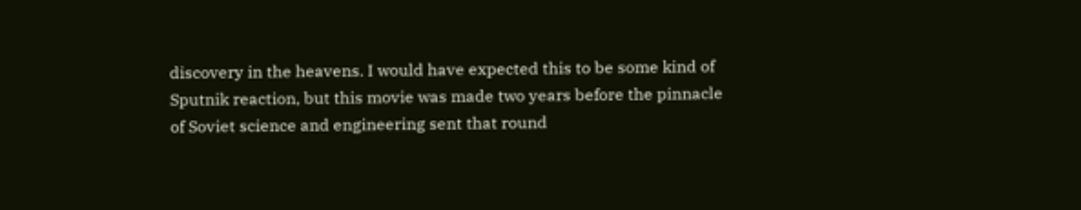discovery in the heavens. I would have expected this to be some kind of Sputnik reaction, but this movie was made two years before the pinnacle of Soviet science and engineering sent that round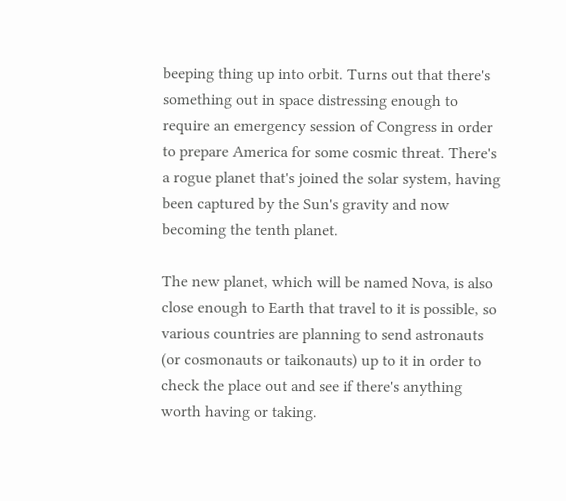beeping thing up into orbit. Turns out that there's something out in space distressing enough to require an emergency session of Congress in order to prepare America for some cosmic threat. There's a rogue planet that's joined the solar system, having been captured by the Sun's gravity and now becoming the tenth planet.

The new planet, which will be named Nova, is also close enough to Earth that travel to it is possible, so various countries are planning to send astronauts (or cosmonauts or taikonauts) up to it in order to check the place out and see if there's anything worth having or taking.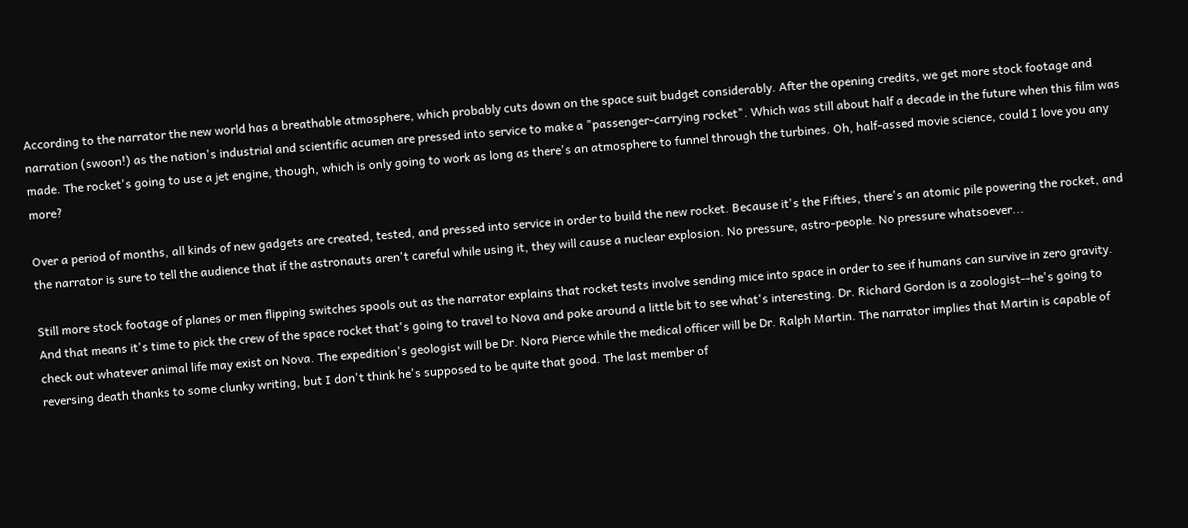According to the narrator the new world has a breathable atmosphere, which probably cuts down on the space suit budget considerably. After the opening credits, we get more stock footage and narration (swoon!) as the nation's industrial and scientific acumen are pressed into service to make a "passenger-carrying rocket". Which was still about half a decade in the future when this film was made. The rocket's going to use a jet engine, though, which is only going to work as long as there's an atmosphere to funnel through the turbines. Oh, half-assed movie science, could I love you any more?

Over a period of months, all kinds of new gadgets are created, tested, and pressed into service in order to build the new rocket. Because it's the Fifties, there's an atomic pile powering the rocket, and the narrator is sure to tell the audience that if the astronauts aren't careful while using it, they will cause a nuclear explosion. No pressure, astro-people. No pressure whatsoever...

Still more stock footage of planes or men flipping switches spools out as the narrator explains that rocket tests involve sending mice into space in order to see if humans can survive in zero gravity. And that means it's time to pick the crew of the space rocket that's going to travel to Nova and poke around a little bit to see what's interesting. Dr. Richard Gordon is a zoologist--he's going to check out whatever animal life may exist on Nova. The expedition's geologist will be Dr. Nora Pierce while the medical officer will be Dr. Ralph Martin. The narrator implies that Martin is capable of reversing death thanks to some clunky writing, but I don't think he's supposed to be quite that good. The last member of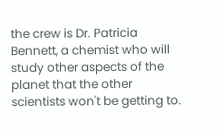the crew is Dr. Patricia Bennett, a chemist who will study other aspects of the planet that the other scientists won't be getting to.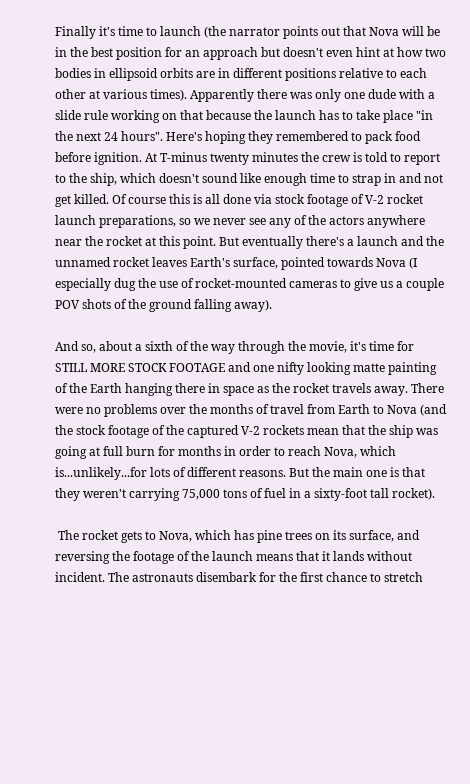Finally it's time to launch (the narrator points out that Nova will be in the best position for an approach but doesn't even hint at how two bodies in ellipsoid orbits are in different positions relative to each other at various times). Apparently there was only one dude with a slide rule working on that because the launch has to take place "in the next 24 hours". Here's hoping they remembered to pack food before ignition. At T-minus twenty minutes the crew is told to report to the ship, which doesn't sound like enough time to strap in and not get killed. Of course this is all done via stock footage of V-2 rocket launch preparations, so we never see any of the actors anywhere near the rocket at this point. But eventually there's a launch and the unnamed rocket leaves Earth's surface, pointed towards Nova (I especially dug the use of rocket-mounted cameras to give us a couple POV shots of the ground falling away).

And so, about a sixth of the way through the movie, it's time for STILL MORE STOCK FOOTAGE and one nifty looking matte painting of the Earth hanging there in space as the rocket travels away. There were no problems over the months of travel from Earth to Nova (and the stock footage of the captured V-2 rockets mean that the ship was going at full burn for months in order to reach Nova, which is...unlikely...for lots of different reasons. But the main one is that they weren't carrying 75,000 tons of fuel in a sixty-foot tall rocket).

 The rocket gets to Nova, which has pine trees on its surface, and reversing the footage of the launch means that it lands without incident. The astronauts disembark for the first chance to stretch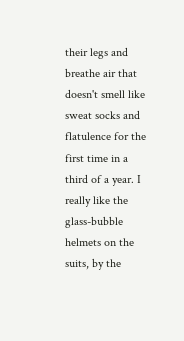their legs and breathe air that doesn't smell like sweat socks and flatulence for the first time in a third of a year. I really like the glass-bubble helmets on the suits, by the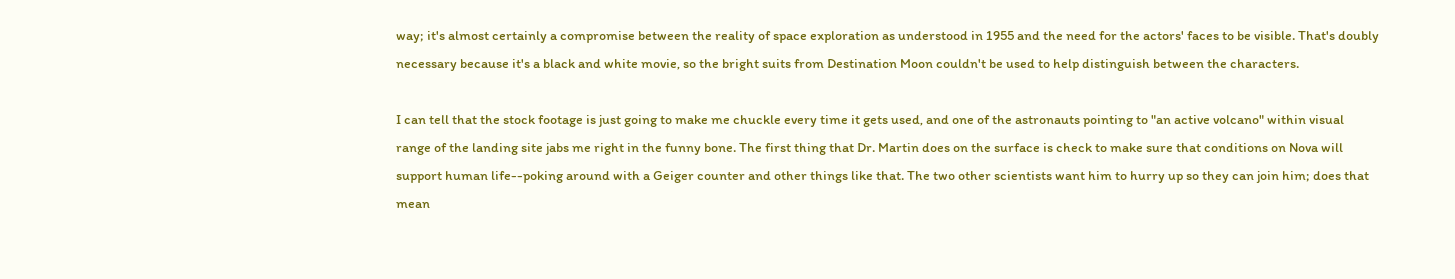way; it's almost certainly a compromise between the reality of space exploration as understood in 1955 and the need for the actors' faces to be visible. That's doubly necessary because it's a black and white movie, so the bright suits from Destination Moon couldn't be used to help distinguish between the characters.

I can tell that the stock footage is just going to make me chuckle every time it gets used, and one of the astronauts pointing to "an active volcano" within visual range of the landing site jabs me right in the funny bone. The first thing that Dr. Martin does on the surface is check to make sure that conditions on Nova will support human life--poking around with a Geiger counter and other things like that. The two other scientists want him to hurry up so they can join him; does that mean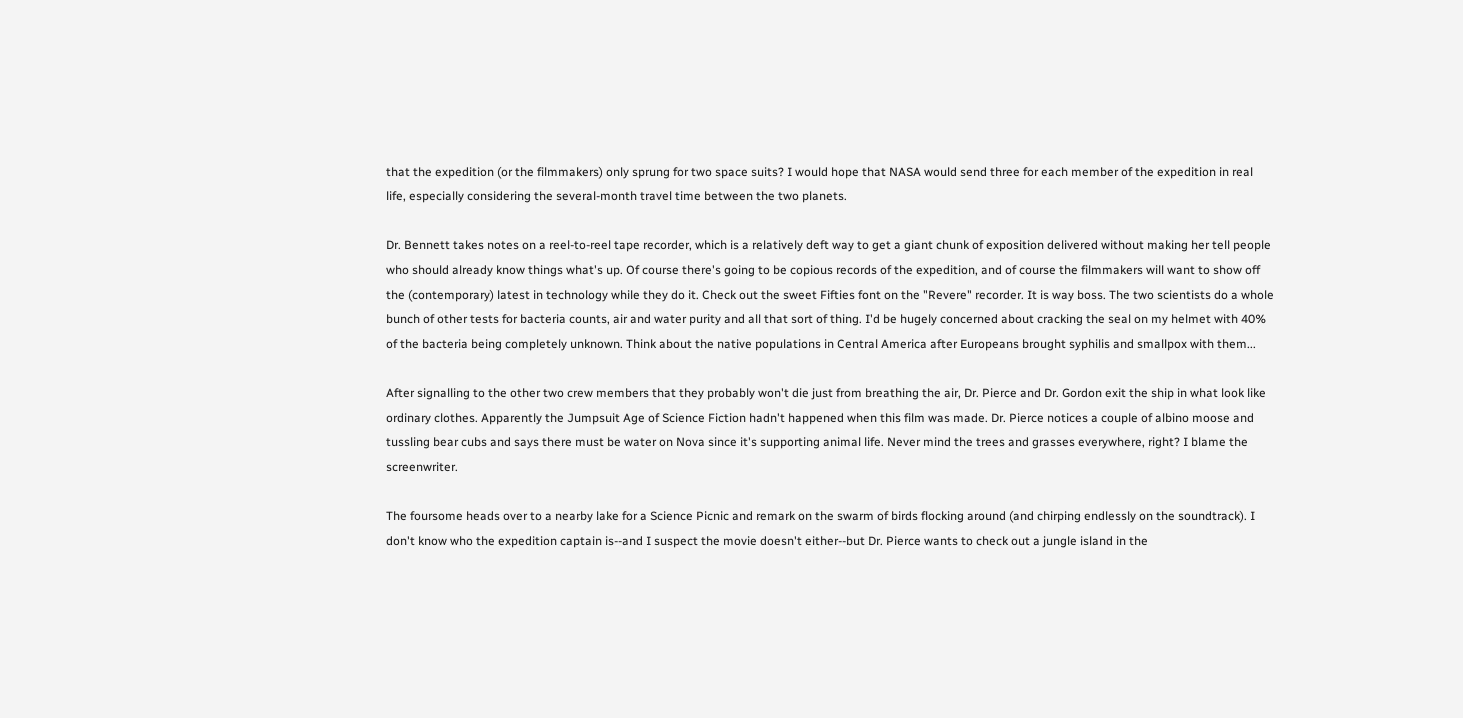that the expedition (or the filmmakers) only sprung for two space suits? I would hope that NASA would send three for each member of the expedition in real life, especially considering the several-month travel time between the two planets.

Dr. Bennett takes notes on a reel-to-reel tape recorder, which is a relatively deft way to get a giant chunk of exposition delivered without making her tell people who should already know things what's up. Of course there's going to be copious records of the expedition, and of course the filmmakers will want to show off the (contemporary) latest in technology while they do it. Check out the sweet Fifties font on the "Revere" recorder. It is way boss. The two scientists do a whole bunch of other tests for bacteria counts, air and water purity and all that sort of thing. I'd be hugely concerned about cracking the seal on my helmet with 40% of the bacteria being completely unknown. Think about the native populations in Central America after Europeans brought syphilis and smallpox with them...

After signalling to the other two crew members that they probably won't die just from breathing the air, Dr. Pierce and Dr. Gordon exit the ship in what look like ordinary clothes. Apparently the Jumpsuit Age of Science Fiction hadn't happened when this film was made. Dr. Pierce notices a couple of albino moose and tussling bear cubs and says there must be water on Nova since it's supporting animal life. Never mind the trees and grasses everywhere, right? I blame the screenwriter.

The foursome heads over to a nearby lake for a Science Picnic and remark on the swarm of birds flocking around (and chirping endlessly on the soundtrack). I don't know who the expedition captain is--and I suspect the movie doesn't either--but Dr. Pierce wants to check out a jungle island in the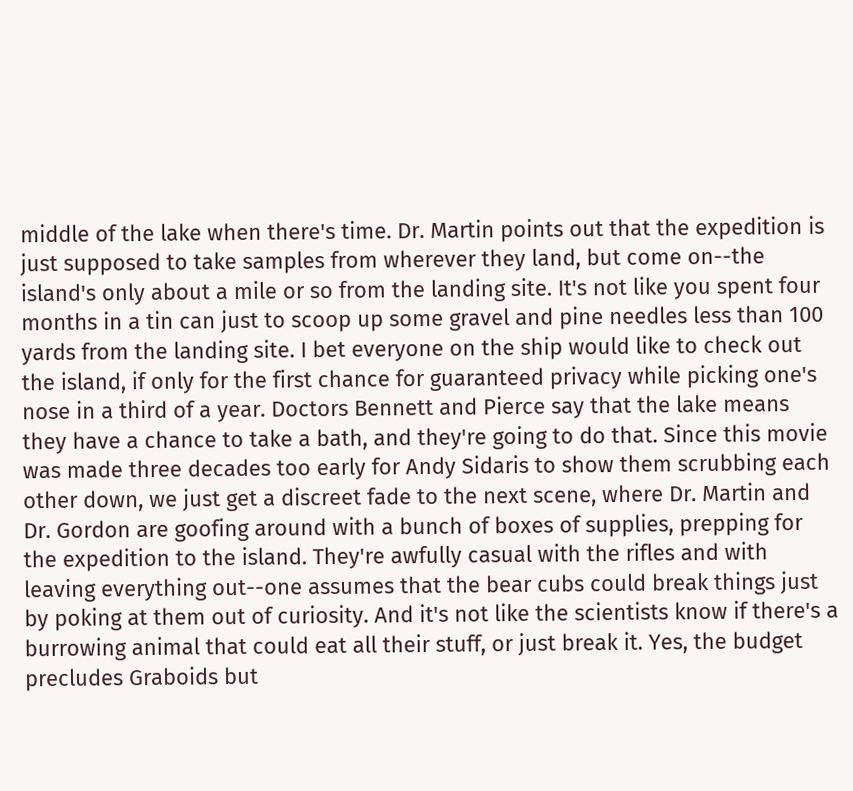middle of the lake when there's time. Dr. Martin points out that the expedition is just supposed to take samples from wherever they land, but come on--the island's only about a mile or so from the landing site. It's not like you spent four months in a tin can just to scoop up some gravel and pine needles less than 100 yards from the landing site. I bet everyone on the ship would like to check out the island, if only for the first chance for guaranteed privacy while picking one's nose in a third of a year. Doctors Bennett and Pierce say that the lake means they have a chance to take a bath, and they're going to do that. Since this movie was made three decades too early for Andy Sidaris to show them scrubbing each other down, we just get a discreet fade to the next scene, where Dr. Martin and Dr. Gordon are goofing around with a bunch of boxes of supplies, prepping for the expedition to the island. They're awfully casual with the rifles and with leaving everything out--one assumes that the bear cubs could break things just by poking at them out of curiosity. And it's not like the scientists know if there's a burrowing animal that could eat all their stuff, or just break it. Yes, the budget precludes Graboids but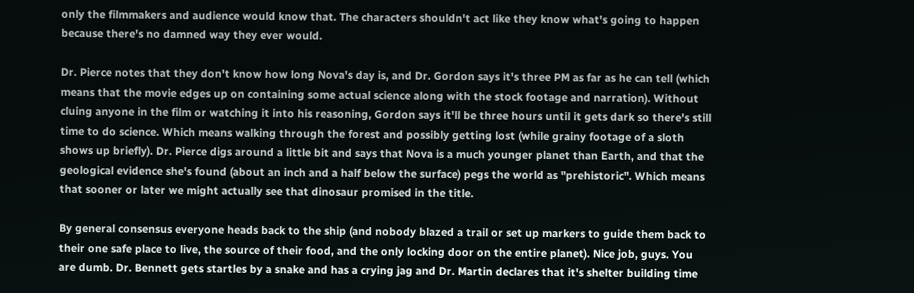only the filmmakers and audience would know that. The characters shouldn't act like they know what's going to happen because there's no damned way they ever would.

Dr. Pierce notes that they don't know how long Nova's day is, and Dr. Gordon says it's three PM as far as he can tell (which means that the movie edges up on containing some actual science along with the stock footage and narration). Without cluing anyone in the film or watching it into his reasoning, Gordon says it'll be three hours until it gets dark so there's still time to do science. Which means walking through the forest and possibly getting lost (while grainy footage of a sloth shows up briefly). Dr. Pierce digs around a little bit and says that Nova is a much younger planet than Earth, and that the geological evidence she's found (about an inch and a half below the surface) pegs the world as "prehistoric". Which means that sooner or later we might actually see that dinosaur promised in the title.

By general consensus everyone heads back to the ship (and nobody blazed a trail or set up markers to guide them back to their one safe place to live, the source of their food, and the only locking door on the entire planet). Nice job, guys. You are dumb. Dr. Bennett gets startles by a snake and has a crying jag and Dr. Martin declares that it's shelter building time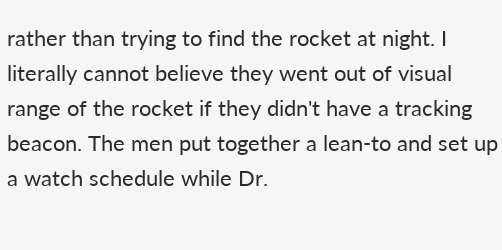rather than trying to find the rocket at night. I literally cannot believe they went out of visual range of the rocket if they didn't have a tracking beacon. The men put together a lean-to and set up a watch schedule while Dr.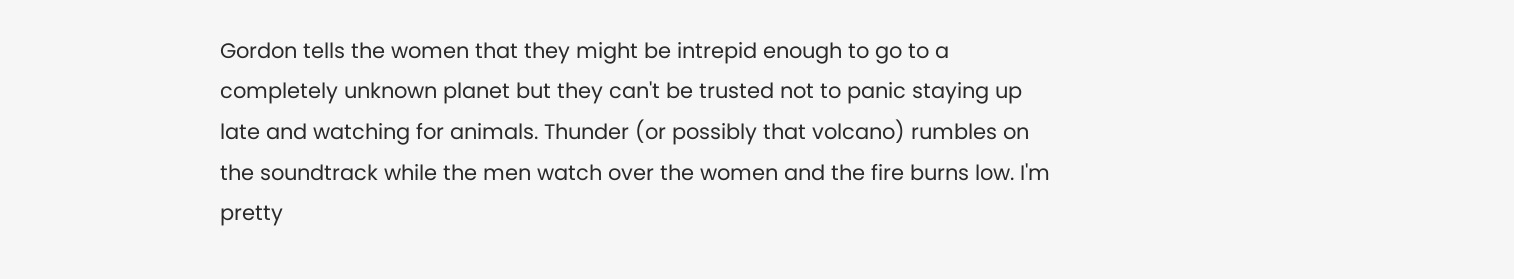Gordon tells the women that they might be intrepid enough to go to a completely unknown planet but they can't be trusted not to panic staying up late and watching for animals. Thunder (or possibly that volcano) rumbles on the soundtrack while the men watch over the women and the fire burns low. I'm pretty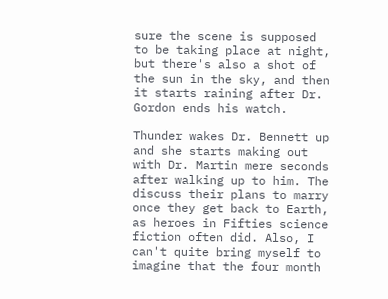sure the scene is supposed to be taking place at night, but there's also a shot of the sun in the sky, and then it starts raining after Dr. Gordon ends his watch.

Thunder wakes Dr. Bennett up and she starts making out with Dr. Martin mere seconds after walking up to him. The discuss their plans to marry once they get back to Earth, as heroes in Fifties science fiction often did. Also, I can't quite bring myself to imagine that the four month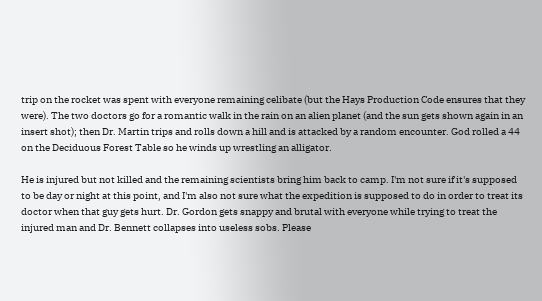trip on the rocket was spent with everyone remaining celibate (but the Hays Production Code ensures that they were). The two doctors go for a romantic walk in the rain on an alien planet (and the sun gets shown again in an insert shot); then Dr. Martin trips and rolls down a hill and is attacked by a random encounter. God rolled a 44 on the Deciduous Forest Table so he winds up wrestling an alligator.

He is injured but not killed and the remaining scientists bring him back to camp. I'm not sure if it's supposed to be day or night at this point, and I'm also not sure what the expedition is supposed to do in order to treat its doctor when that guy gets hurt. Dr. Gordon gets snappy and brutal with everyone while trying to treat the injured man and Dr. Bennett collapses into useless sobs. Please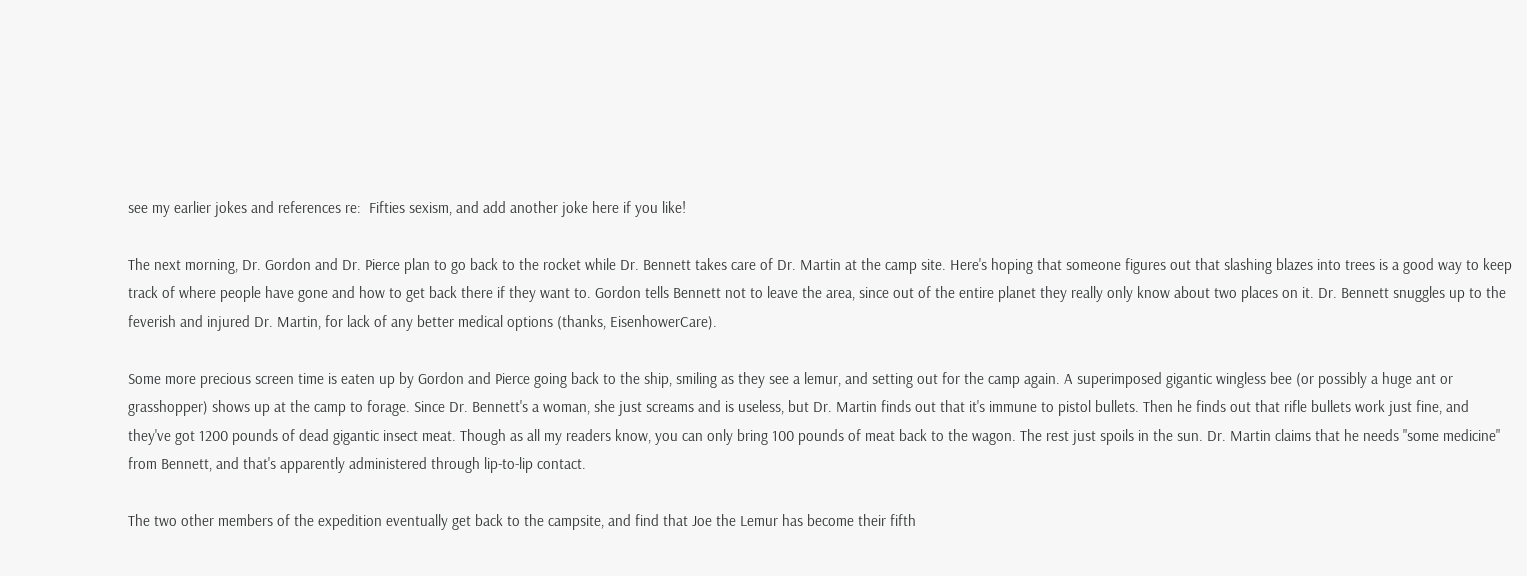see my earlier jokes and references re:  Fifties sexism, and add another joke here if you like!

The next morning, Dr. Gordon and Dr. Pierce plan to go back to the rocket while Dr. Bennett takes care of Dr. Martin at the camp site. Here's hoping that someone figures out that slashing blazes into trees is a good way to keep track of where people have gone and how to get back there if they want to. Gordon tells Bennett not to leave the area, since out of the entire planet they really only know about two places on it. Dr. Bennett snuggles up to the feverish and injured Dr. Martin, for lack of any better medical options (thanks, EisenhowerCare).

Some more precious screen time is eaten up by Gordon and Pierce going back to the ship, smiling as they see a lemur, and setting out for the camp again. A superimposed gigantic wingless bee (or possibly a huge ant or grasshopper) shows up at the camp to forage. Since Dr. Bennett's a woman, she just screams and is useless, but Dr. Martin finds out that it's immune to pistol bullets. Then he finds out that rifle bullets work just fine, and they've got 1200 pounds of dead gigantic insect meat. Though as all my readers know, you can only bring 100 pounds of meat back to the wagon. The rest just spoils in the sun. Dr. Martin claims that he needs "some medicine" from Bennett, and that's apparently administered through lip-to-lip contact.

The two other members of the expedition eventually get back to the campsite, and find that Joe the Lemur has become their fifth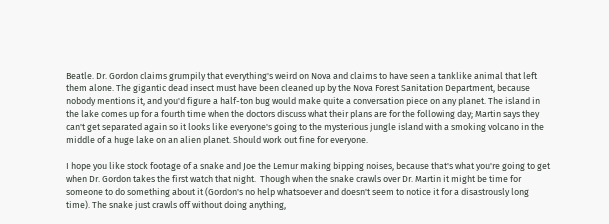Beatle. Dr. Gordon claims grumpily that everything's weird on Nova and claims to have seen a tanklike animal that left them alone. The gigantic dead insect must have been cleaned up by the Nova Forest Sanitation Department, because nobody mentions it, and you'd figure a half-ton bug would make quite a conversation piece on any planet. The island in the lake comes up for a fourth time when the doctors discuss what their plans are for the following day; Martin says they can't get separated again so it looks like everyone's going to the mysterious jungle island with a smoking volcano in the middle of a huge lake on an alien planet. Should work out fine for everyone.

I hope you like stock footage of a snake and Joe the Lemur making bipping noises, because that's what you're going to get when Dr. Gordon takes the first watch that night.  Though when the snake crawls over Dr. Martin it might be time for someone to do something about it (Gordon's no help whatsoever and doesn't seem to notice it for a disastrously long time). The snake just crawls off without doing anything,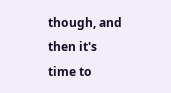though, and then it's time to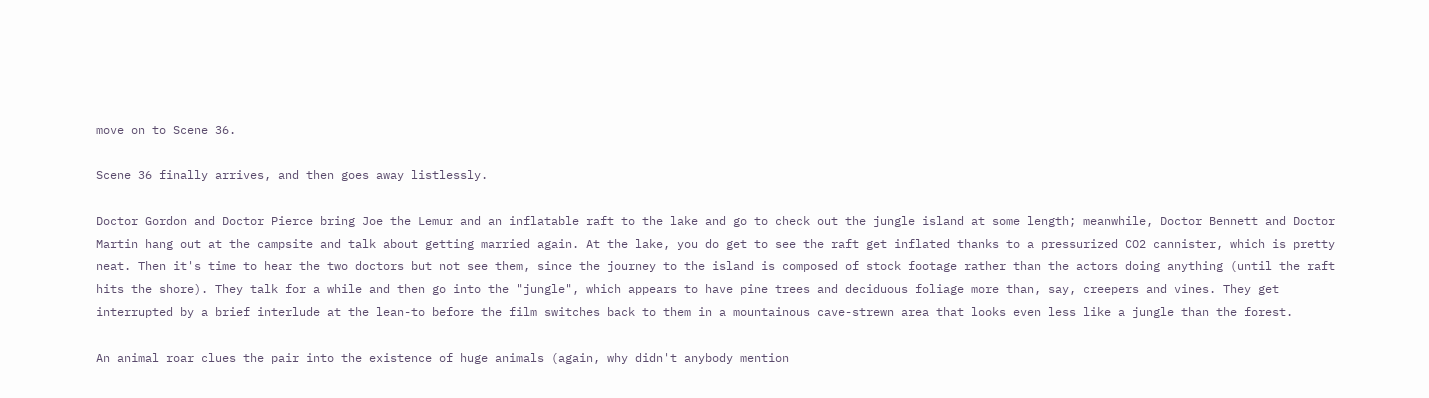move on to Scene 36.

Scene 36 finally arrives, and then goes away listlessly.

Doctor Gordon and Doctor Pierce bring Joe the Lemur and an inflatable raft to the lake and go to check out the jungle island at some length; meanwhile, Doctor Bennett and Doctor Martin hang out at the campsite and talk about getting married again. At the lake, you do get to see the raft get inflated thanks to a pressurized CO2 cannister, which is pretty neat. Then it's time to hear the two doctors but not see them, since the journey to the island is composed of stock footage rather than the actors doing anything (until the raft hits the shore). They talk for a while and then go into the "jungle", which appears to have pine trees and deciduous foliage more than, say, creepers and vines. They get interrupted by a brief interlude at the lean-to before the film switches back to them in a mountainous cave-strewn area that looks even less like a jungle than the forest.

An animal roar clues the pair into the existence of huge animals (again, why didn't anybody mention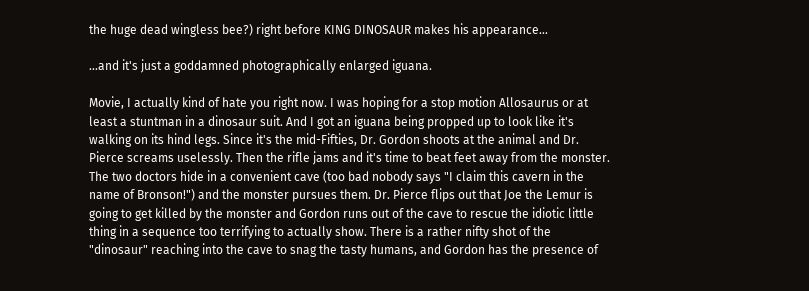the huge dead wingless bee?) right before KING DINOSAUR makes his appearance...

...and it's just a goddamned photographically enlarged iguana.

Movie, I actually kind of hate you right now. I was hoping for a stop motion Allosaurus or at least a stuntman in a dinosaur suit. And I got an iguana being propped up to look like it's walking on its hind legs. Since it's the mid-Fifties, Dr. Gordon shoots at the animal and Dr. Pierce screams uselessly. Then the rifle jams and it's time to beat feet away from the monster. The two doctors hide in a convenient cave (too bad nobody says "I claim this cavern in the name of Bronson!") and the monster pursues them. Dr. Pierce flips out that Joe the Lemur is going to get killed by the monster and Gordon runs out of the cave to rescue the idiotic little thing in a sequence too terrifying to actually show. There is a rather nifty shot of the "dinosaur" reaching into the cave to snag the tasty humans, and Gordon has the presence of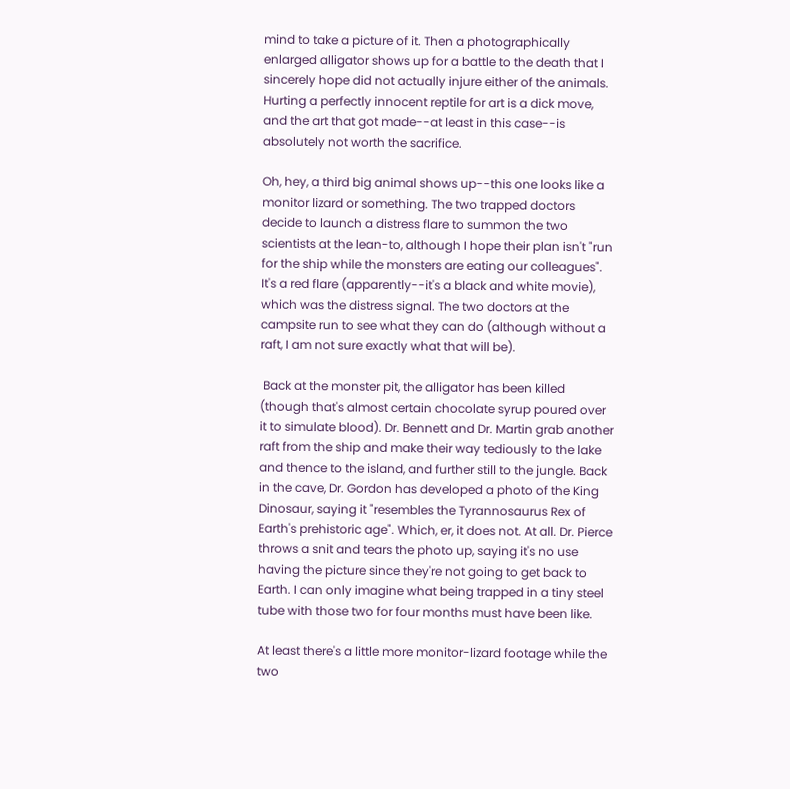mind to take a picture of it. Then a photographically enlarged alligator shows up for a battle to the death that I sincerely hope did not actually injure either of the animals. Hurting a perfectly innocent reptile for art is a dick move, and the art that got made--at least in this case--is absolutely not worth the sacrifice.

Oh, hey, a third big animal shows up--this one looks like a monitor lizard or something. The two trapped doctors decide to launch a distress flare to summon the two scientists at the lean-to, although I hope their plan isn't "run for the ship while the monsters are eating our colleagues". It's a red flare (apparently--it's a black and white movie), which was the distress signal. The two doctors at the campsite run to see what they can do (although without a raft, I am not sure exactly what that will be).

 Back at the monster pit, the alligator has been killed (though that's almost certain chocolate syrup poured over it to simulate blood). Dr. Bennett and Dr. Martin grab another raft from the ship and make their way tediously to the lake and thence to the island, and further still to the jungle. Back in the cave, Dr. Gordon has developed a photo of the King Dinosaur, saying it "resembles the Tyrannosaurus Rex of Earth's prehistoric age". Which, er, it does not. At all. Dr. Pierce throws a snit and tears the photo up, saying it's no use having the picture since they're not going to get back to Earth. I can only imagine what being trapped in a tiny steel tube with those two for four months must have been like.

At least there's a little more monitor-lizard footage while the two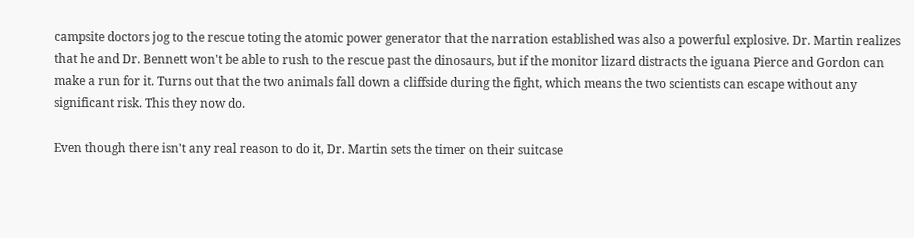campsite doctors jog to the rescue toting the atomic power generator that the narration established was also a powerful explosive. Dr. Martin realizes that he and Dr. Bennett won't be able to rush to the rescue past the dinosaurs, but if the monitor lizard distracts the iguana Pierce and Gordon can make a run for it. Turns out that the two animals fall down a cliffside during the fight, which means the two scientists can escape without any significant risk. This they now do.

Even though there isn't any real reason to do it, Dr. Martin sets the timer on their suitcase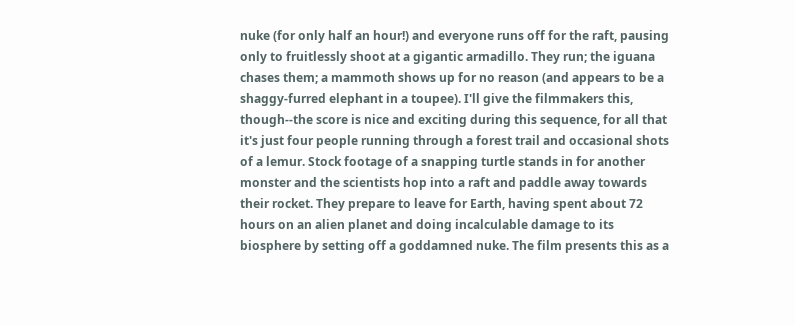nuke (for only half an hour!) and everyone runs off for the raft, pausing only to fruitlessly shoot at a gigantic armadillo. They run; the iguana chases them; a mammoth shows up for no reason (and appears to be a shaggy-furred elephant in a toupee). I'll give the filmmakers this, though--the score is nice and exciting during this sequence, for all that it's just four people running through a forest trail and occasional shots of a lemur. Stock footage of a snapping turtle stands in for another monster and the scientists hop into a raft and paddle away towards their rocket. They prepare to leave for Earth, having spent about 72 hours on an alien planet and doing incalculable damage to its biosphere by setting off a goddamned nuke. The film presents this as a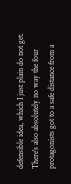defensible idea, which I just plain do not get. There's also absolutely no way the four protagonists got to a safe distance from a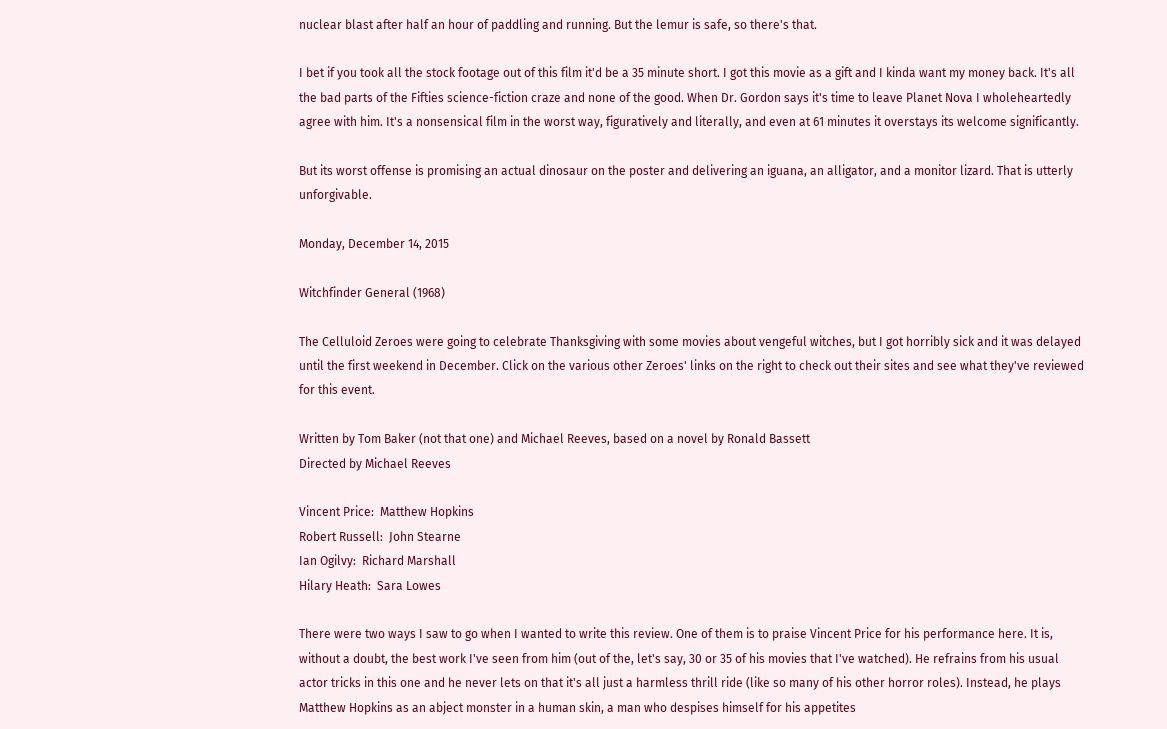nuclear blast after half an hour of paddling and running. But the lemur is safe, so there's that.

I bet if you took all the stock footage out of this film it'd be a 35 minute short. I got this movie as a gift and I kinda want my money back. It's all the bad parts of the Fifties science-fiction craze and none of the good. When Dr. Gordon says it's time to leave Planet Nova I wholeheartedly agree with him. It's a nonsensical film in the worst way, figuratively and literally, and even at 61 minutes it overstays its welcome significantly.

But its worst offense is promising an actual dinosaur on the poster and delivering an iguana, an alligator, and a monitor lizard. That is utterly unforgivable.

Monday, December 14, 2015

Witchfinder General (1968)

The Celluloid Zeroes were going to celebrate Thanksgiving with some movies about vengeful witches, but I got horribly sick and it was delayed until the first weekend in December. Click on the various other Zeroes' links on the right to check out their sites and see what they've reviewed for this event.

Written by Tom Baker (not that one) and Michael Reeves, based on a novel by Ronald Bassett
Directed by Michael Reeves

Vincent Price:  Matthew Hopkins
Robert Russell:  John Stearne
Ian Ogilvy:  Richard Marshall
Hilary Heath:  Sara Lowes

There were two ways I saw to go when I wanted to write this review. One of them is to praise Vincent Price for his performance here. It is, without a doubt, the best work I've seen from him (out of the, let's say, 30 or 35 of his movies that I've watched). He refrains from his usual actor tricks in this one and he never lets on that it's all just a harmless thrill ride (like so many of his other horror roles). Instead, he plays Matthew Hopkins as an abject monster in a human skin, a man who despises himself for his appetites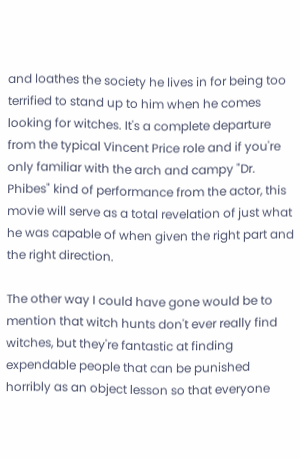and loathes the society he lives in for being too terrified to stand up to him when he comes looking for witches. It's a complete departure from the typical Vincent Price role and if you're only familiar with the arch and campy "Dr. Phibes" kind of performance from the actor, this movie will serve as a total revelation of just what he was capable of when given the right part and the right direction.

The other way I could have gone would be to mention that witch hunts don't ever really find witches, but they're fantastic at finding expendable people that can be punished horribly as an object lesson so that everyone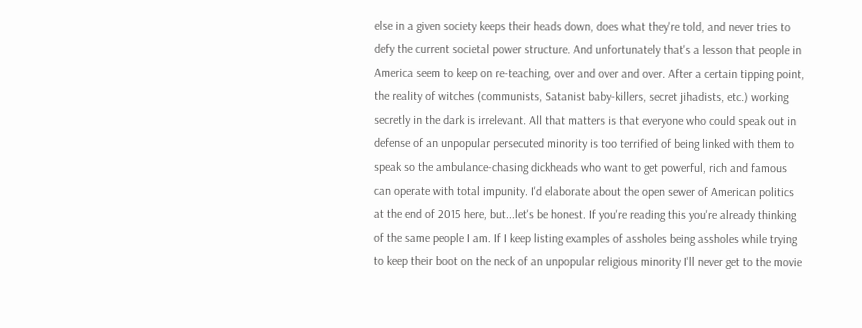else in a given society keeps their heads down, does what they're told, and never tries to defy the current societal power structure. And unfortunately that's a lesson that people in America seem to keep on re-teaching, over and over and over. After a certain tipping point, the reality of witches (communists, Satanist baby-killers, secret jihadists, etc.) working secretly in the dark is irrelevant. All that matters is that everyone who could speak out in defense of an unpopular persecuted minority is too terrified of being linked with them to speak so the ambulance-chasing dickheads who want to get powerful, rich and famous can operate with total impunity. I'd elaborate about the open sewer of American politics at the end of 2015 here, but...let's be honest. If you're reading this you're already thinking of the same people I am. If I keep listing examples of assholes being assholes while trying to keep their boot on the neck of an unpopular religious minority I'll never get to the movie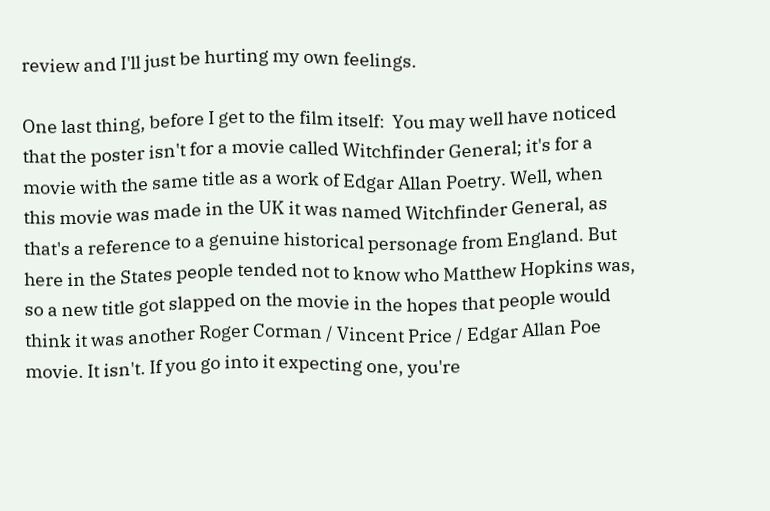review and I'll just be hurting my own feelings.

One last thing, before I get to the film itself:  You may well have noticed that the poster isn't for a movie called Witchfinder General; it's for a movie with the same title as a work of Edgar Allan Poetry. Well, when this movie was made in the UK it was named Witchfinder General, as that's a reference to a genuine historical personage from England. But here in the States people tended not to know who Matthew Hopkins was, so a new title got slapped on the movie in the hopes that people would think it was another Roger Corman / Vincent Price / Edgar Allan Poe movie. It isn't. If you go into it expecting one, you're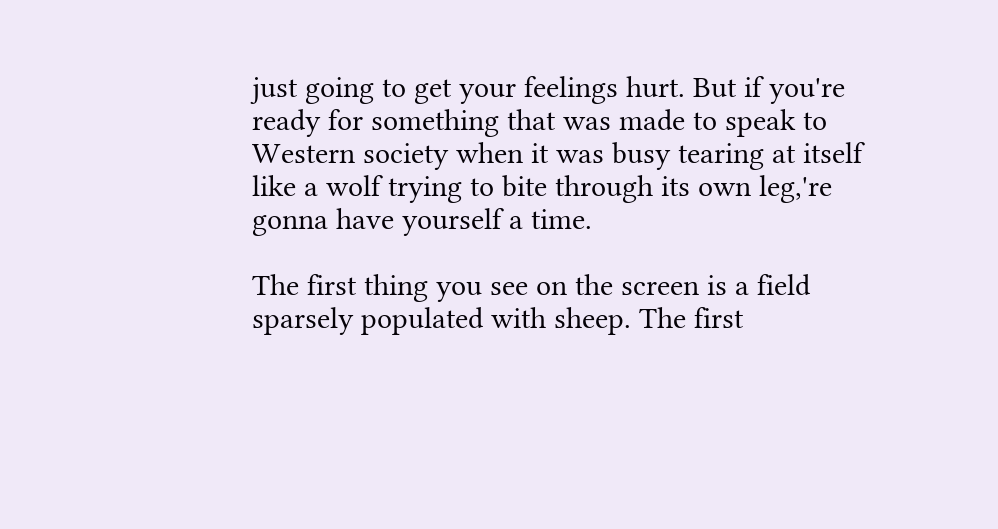just going to get your feelings hurt. But if you're ready for something that was made to speak to Western society when it was busy tearing at itself like a wolf trying to bite through its own leg,'re gonna have yourself a time.

The first thing you see on the screen is a field sparsely populated with sheep. The first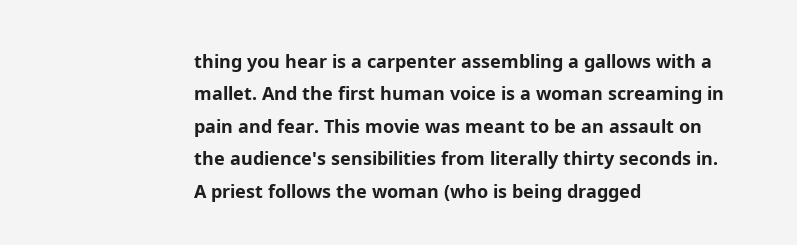thing you hear is a carpenter assembling a gallows with a mallet. And the first human voice is a woman screaming in pain and fear. This movie was meant to be an assault on the audience's sensibilities from literally thirty seconds in. A priest follows the woman (who is being dragged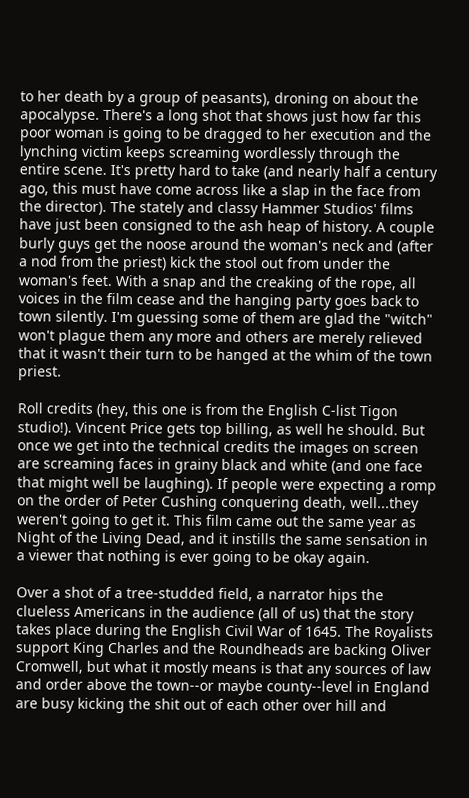to her death by a group of peasants), droning on about the apocalypse. There's a long shot that shows just how far this poor woman is going to be dragged to her execution and the lynching victim keeps screaming wordlessly through the entire scene. It's pretty hard to take (and nearly half a century ago, this must have come across like a slap in the face from the director). The stately and classy Hammer Studios' films have just been consigned to the ash heap of history. A couple burly guys get the noose around the woman's neck and (after a nod from the priest) kick the stool out from under the woman's feet. With a snap and the creaking of the rope, all voices in the film cease and the hanging party goes back to town silently. I'm guessing some of them are glad the "witch" won't plague them any more and others are merely relieved that it wasn't their turn to be hanged at the whim of the town priest.

Roll credits (hey, this one is from the English C-list Tigon studio!). Vincent Price gets top billing, as well he should. But once we get into the technical credits the images on screen are screaming faces in grainy black and white (and one face that might well be laughing). If people were expecting a romp on the order of Peter Cushing conquering death, well...they weren't going to get it. This film came out the same year as Night of the Living Dead, and it instills the same sensation in a viewer that nothing is ever going to be okay again.

Over a shot of a tree-studded field, a narrator hips the clueless Americans in the audience (all of us) that the story takes place during the English Civil War of 1645. The Royalists support King Charles and the Roundheads are backing Oliver Cromwell, but what it mostly means is that any sources of law and order above the town--or maybe county--level in England are busy kicking the shit out of each other over hill and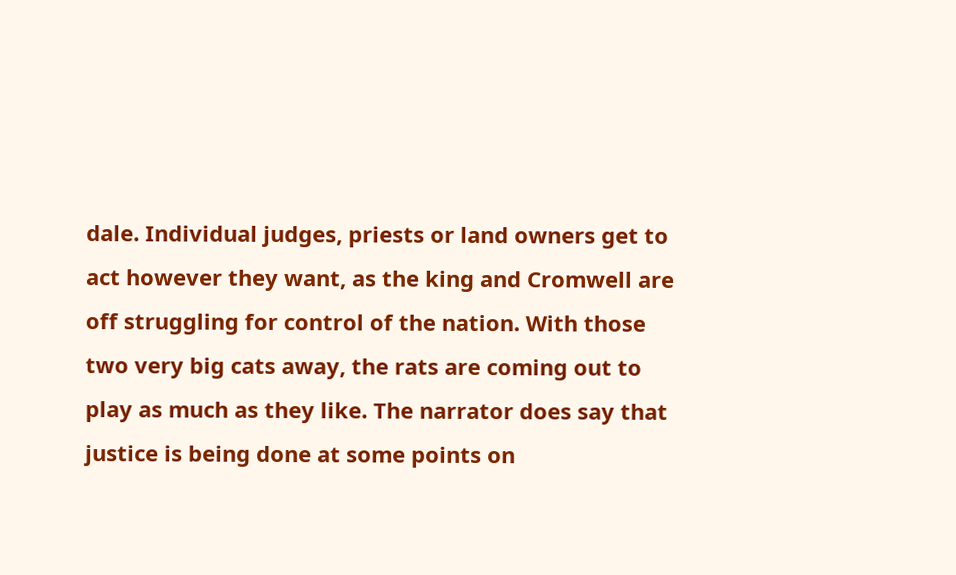dale. Individual judges, priests or land owners get to act however they want, as the king and Cromwell are off struggling for control of the nation. With those two very big cats away, the rats are coming out to play as much as they like. The narrator does say that justice is being done at some points on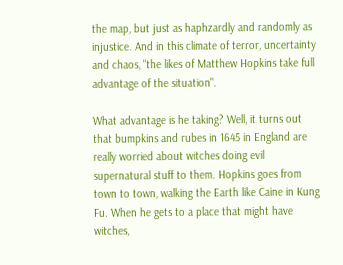the map, but just as haphzardly and randomly as injustice. And in this climate of terror, uncertainty and chaos, "the likes of Matthew Hopkins take full advantage of the situation".

What advantage is he taking? Well, it turns out that bumpkins and rubes in 1645 in England are really worried about witches doing evil supernatural stuff to them. Hopkins goes from town to town, walking the Earth like Caine in Kung Fu. When he gets to a place that might have witches,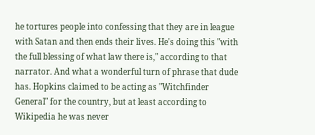he tortures people into confessing that they are in league with Satan and then ends their lives. He's doing this "with the full blessing of what law there is," according to that narrator. And what a wonderful turn of phrase that dude has. Hopkins claimed to be acting as "Witchfinder General" for the country, but at least according to Wikipedia he was never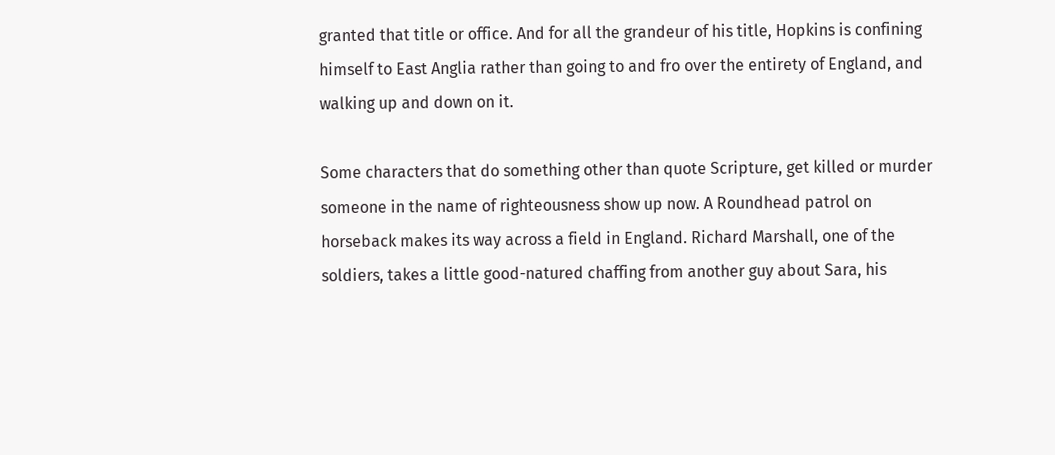granted that title or office. And for all the grandeur of his title, Hopkins is confining himself to East Anglia rather than going to and fro over the entirety of England, and walking up and down on it.

Some characters that do something other than quote Scripture, get killed or murder someone in the name of righteousness show up now. A Roundhead patrol on horseback makes its way across a field in England. Richard Marshall, one of the soldiers, takes a little good-natured chaffing from another guy about Sara, his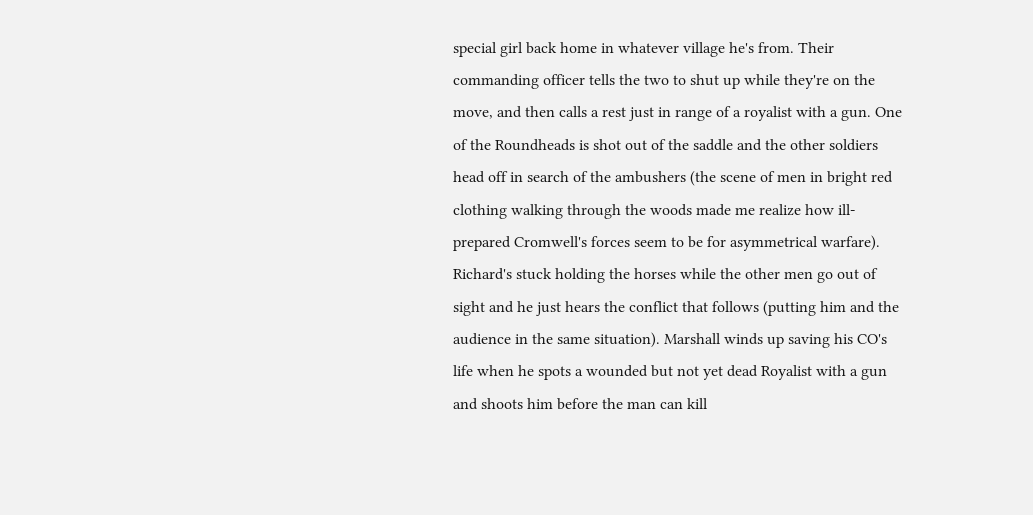special girl back home in whatever village he's from. Their commanding officer tells the two to shut up while they're on the move, and then calls a rest just in range of a royalist with a gun. One of the Roundheads is shot out of the saddle and the other soldiers head off in search of the ambushers (the scene of men in bright red clothing walking through the woods made me realize how ill-prepared Cromwell's forces seem to be for asymmetrical warfare). Richard's stuck holding the horses while the other men go out of sight and he just hears the conflict that follows (putting him and the audience in the same situation). Marshall winds up saving his CO's life when he spots a wounded but not yet dead Royalist with a gun and shoots him before the man can kill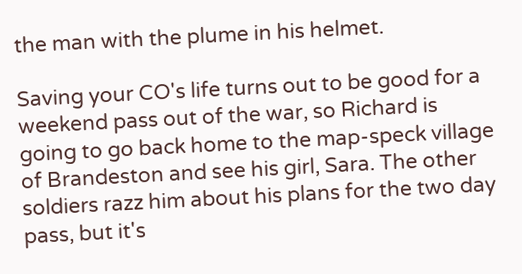the man with the plume in his helmet.

Saving your CO's life turns out to be good for a weekend pass out of the war, so Richard is going to go back home to the map-speck village of Brandeston and see his girl, Sara. The other soldiers razz him about his plans for the two day pass, but it's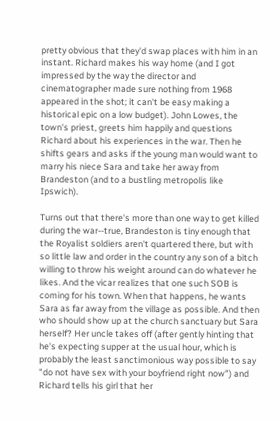pretty obvious that they'd swap places with him in an instant. Richard makes his way home (and I got impressed by the way the director and cinematographer made sure nothing from 1968 appeared in the shot; it can't be easy making a historical epic on a low budget). John Lowes, the town's priest, greets him happily and questions Richard about his experiences in the war. Then he shifts gears and asks if the young man would want to marry his niece Sara and take her away from Brandeston (and to a bustling metropolis like Ipswich).

Turns out that there's more than one way to get killed during the war--true, Brandeston is tiny enough that the Royalist soldiers aren't quartered there, but with so little law and order in the country any son of a bitch willing to throw his weight around can do whatever he likes. And the vicar realizes that one such SOB is coming for his town. When that happens, he wants Sara as far away from the village as possible. And then who should show up at the church sanctuary but Sara herself? Her uncle takes off (after gently hinting that he's expecting supper at the usual hour, which is probably the least sanctimonious way possible to say "do not have sex with your boyfriend right now") and Richard tells his girl that her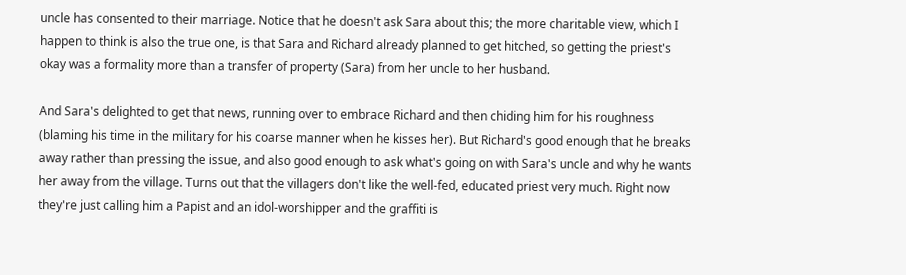uncle has consented to their marriage. Notice that he doesn't ask Sara about this; the more charitable view, which I happen to think is also the true one, is that Sara and Richard already planned to get hitched, so getting the priest's okay was a formality more than a transfer of property (Sara) from her uncle to her husband.

And Sara's delighted to get that news, running over to embrace Richard and then chiding him for his roughness (blaming his time in the military for his coarse manner when he kisses her). But Richard's good enough that he breaks away rather than pressing the issue, and also good enough to ask what's going on with Sara's uncle and why he wants her away from the village. Turns out that the villagers don't like the well-fed, educated priest very much. Right now they're just calling him a Papist and an idol-worshipper and the graffiti is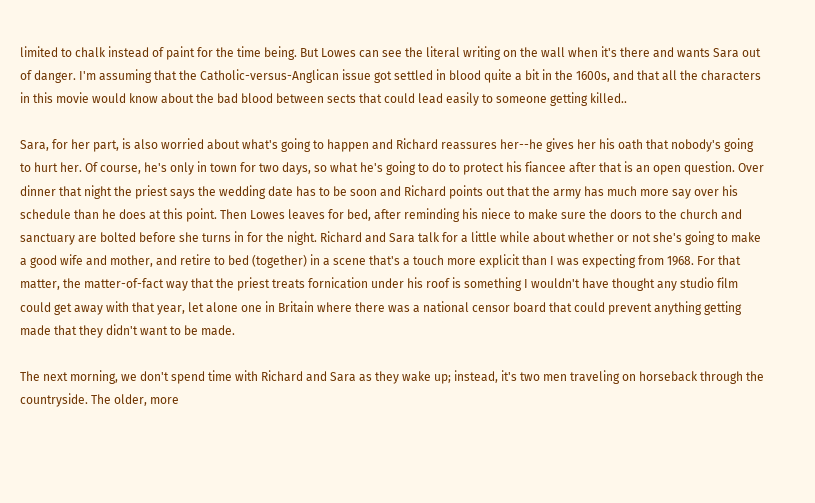limited to chalk instead of paint for the time being. But Lowes can see the literal writing on the wall when it's there and wants Sara out of danger. I'm assuming that the Catholic-versus-Anglican issue got settled in blood quite a bit in the 1600s, and that all the characters in this movie would know about the bad blood between sects that could lead easily to someone getting killed..

Sara, for her part, is also worried about what's going to happen and Richard reassures her--he gives her his oath that nobody's going to hurt her. Of course, he's only in town for two days, so what he's going to do to protect his fiancee after that is an open question. Over dinner that night the priest says the wedding date has to be soon and Richard points out that the army has much more say over his schedule than he does at this point. Then Lowes leaves for bed, after reminding his niece to make sure the doors to the church and sanctuary are bolted before she turns in for the night. Richard and Sara talk for a little while about whether or not she's going to make a good wife and mother, and retire to bed (together) in a scene that's a touch more explicit than I was expecting from 1968. For that matter, the matter-of-fact way that the priest treats fornication under his roof is something I wouldn't have thought any studio film could get away with that year, let alone one in Britain where there was a national censor board that could prevent anything getting made that they didn't want to be made.

The next morning, we don't spend time with Richard and Sara as they wake up; instead, it's two men traveling on horseback through the countryside. The older, more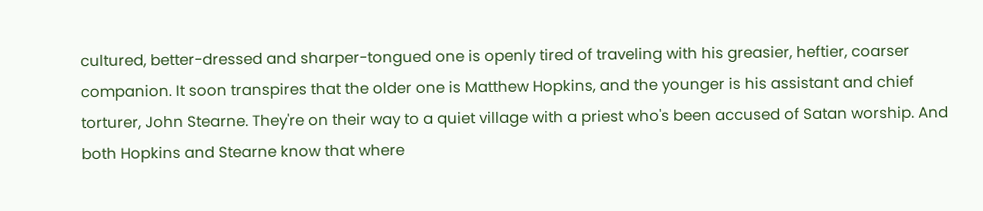cultured, better-dressed and sharper-tongued one is openly tired of traveling with his greasier, heftier, coarser companion. It soon transpires that the older one is Matthew Hopkins, and the younger is his assistant and chief torturer, John Stearne. They're on their way to a quiet village with a priest who's been accused of Satan worship. And both Hopkins and Stearne know that where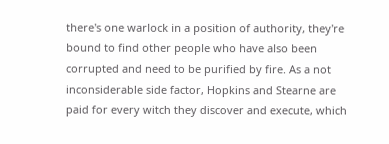there's one warlock in a position of authority, they're bound to find other people who have also been corrupted and need to be purified by fire. As a not inconsiderable side factor, Hopkins and Stearne are paid for every witch they discover and execute, which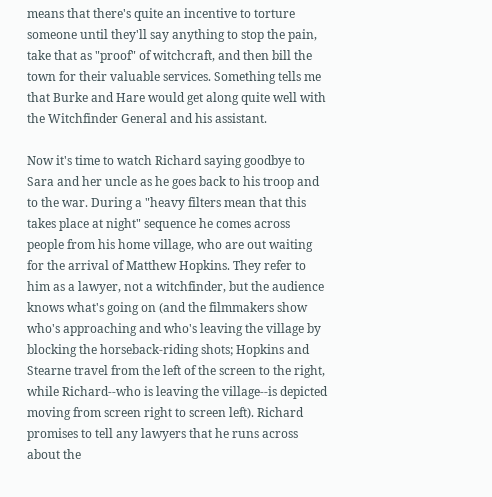means that there's quite an incentive to torture someone until they'll say anything to stop the pain, take that as "proof" of witchcraft, and then bill the town for their valuable services. Something tells me that Burke and Hare would get along quite well with the Witchfinder General and his assistant.

Now it's time to watch Richard saying goodbye to Sara and her uncle as he goes back to his troop and to the war. During a "heavy filters mean that this takes place at night" sequence he comes across people from his home village, who are out waiting for the arrival of Matthew Hopkins. They refer to him as a lawyer, not a witchfinder, but the audience knows what's going on (and the filmmakers show who's approaching and who's leaving the village by blocking the horseback-riding shots; Hopkins and Stearne travel from the left of the screen to the right, while Richard--who is leaving the village--is depicted moving from screen right to screen left). Richard promises to tell any lawyers that he runs across about the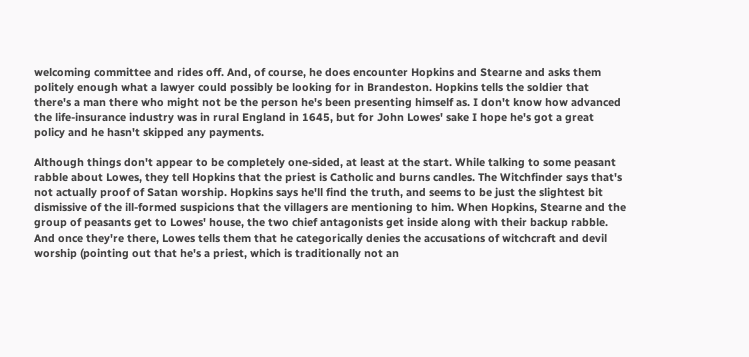welcoming committee and rides off. And, of course, he does encounter Hopkins and Stearne and asks them politely enough what a lawyer could possibly be looking for in Brandeston. Hopkins tells the soldier that there's a man there who might not be the person he's been presenting himself as. I don't know how advanced the life-insurance industry was in rural England in 1645, but for John Lowes' sake I hope he's got a great policy and he hasn't skipped any payments.

Although things don't appear to be completely one-sided, at least at the start. While talking to some peasant rabble about Lowes, they tell Hopkins that the priest is Catholic and burns candles. The Witchfinder says that's not actually proof of Satan worship. Hopkins says he'll find the truth, and seems to be just the slightest bit dismissive of the ill-formed suspicions that the villagers are mentioning to him. When Hopkins, Stearne and the group of peasants get to Lowes' house, the two chief antagonists get inside along with their backup rabble. And once they're there, Lowes tells them that he categorically denies the accusations of witchcraft and devil worship (pointing out that he's a priest, which is traditionally not an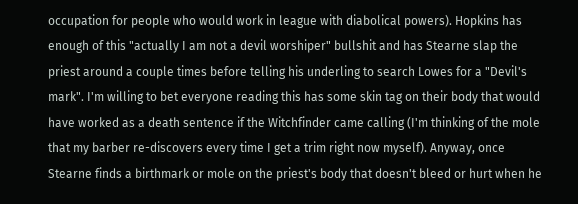occupation for people who would work in league with diabolical powers). Hopkins has enough of this "actually I am not a devil worshiper" bullshit and has Stearne slap the priest around a couple times before telling his underling to search Lowes for a "Devil's mark". I'm willing to bet everyone reading this has some skin tag on their body that would have worked as a death sentence if the Witchfinder came calling (I'm thinking of the mole that my barber re-discovers every time I get a trim right now myself). Anyway, once Stearne finds a birthmark or mole on the priest's body that doesn't bleed or hurt when he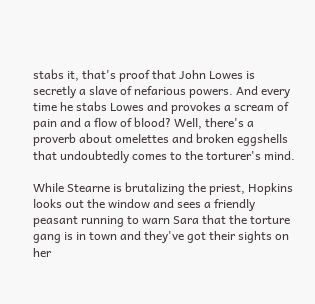stabs it, that's proof that John Lowes is secretly a slave of nefarious powers. And every time he stabs Lowes and provokes a scream of pain and a flow of blood? Well, there's a proverb about omelettes and broken eggshells that undoubtedly comes to the torturer's mind.

While Stearne is brutalizing the priest, Hopkins looks out the window and sees a friendly peasant running to warn Sara that the torture gang is in town and they've got their sights on her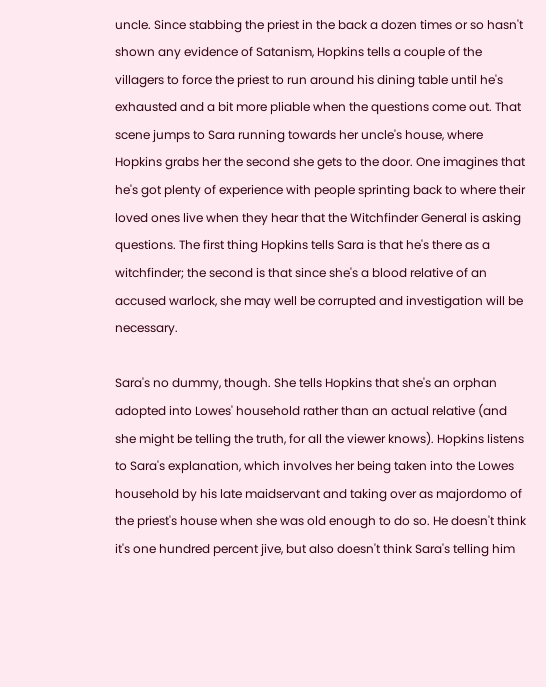uncle. Since stabbing the priest in the back a dozen times or so hasn't shown any evidence of Satanism, Hopkins tells a couple of the villagers to force the priest to run around his dining table until he's exhausted and a bit more pliable when the questions come out. That scene jumps to Sara running towards her uncle's house, where Hopkins grabs her the second she gets to the door. One imagines that he's got plenty of experience with people sprinting back to where their loved ones live when they hear that the Witchfinder General is asking questions. The first thing Hopkins tells Sara is that he's there as a witchfinder; the second is that since she's a blood relative of an accused warlock, she may well be corrupted and investigation will be necessary.

Sara's no dummy, though. She tells Hopkins that she's an orphan adopted into Lowes' household rather than an actual relative (and she might be telling the truth, for all the viewer knows). Hopkins listens to Sara's explanation, which involves her being taken into the Lowes household by his late maidservant and taking over as majordomo of the priest's house when she was old enough to do so. He doesn't think it's one hundred percent jive, but also doesn't think Sara's telling him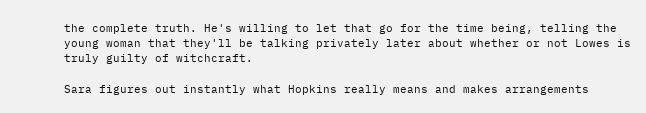the complete truth. He's willing to let that go for the time being, telling the young woman that they'll be talking privately later about whether or not Lowes is truly guilty of witchcraft.

Sara figures out instantly what Hopkins really means and makes arrangements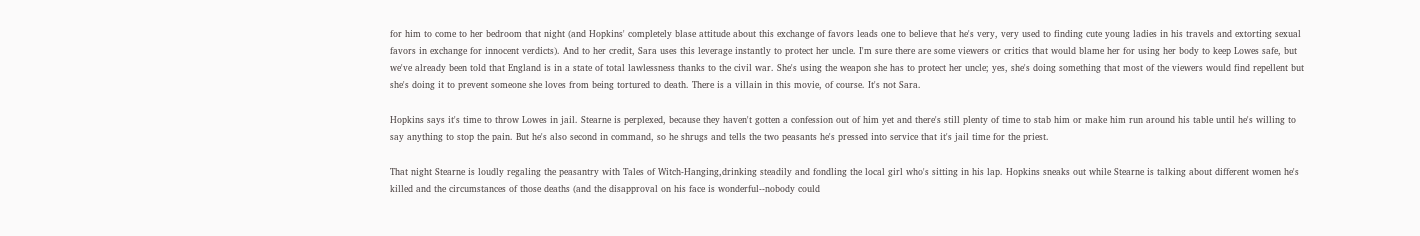for him to come to her bedroom that night (and Hopkins' completely blase attitude about this exchange of favors leads one to believe that he's very, very used to finding cute young ladies in his travels and extorting sexual favors in exchange for innocent verdicts). And to her credit, Sara uses this leverage instantly to protect her uncle. I'm sure there are some viewers or critics that would blame her for using her body to keep Lowes safe, but we've already been told that England is in a state of total lawlessness thanks to the civil war. She's using the weapon she has to protect her uncle; yes, she's doing something that most of the viewers would find repellent but she's doing it to prevent someone she loves from being tortured to death. There is a villain in this movie, of course. It's not Sara.

Hopkins says it's time to throw Lowes in jail. Stearne is perplexed, because they haven't gotten a confession out of him yet and there's still plenty of time to stab him or make him run around his table until he's willing to say anything to stop the pain. But he's also second in command, so he shrugs and tells the two peasants he's pressed into service that it's jail time for the priest.

That night Stearne is loudly regaling the peasantry with Tales of Witch-Hanging,drinking steadily and fondling the local girl who's sitting in his lap. Hopkins sneaks out while Stearne is talking about different women he's killed and the circumstances of those deaths (and the disapproval on his face is wonderful--nobody could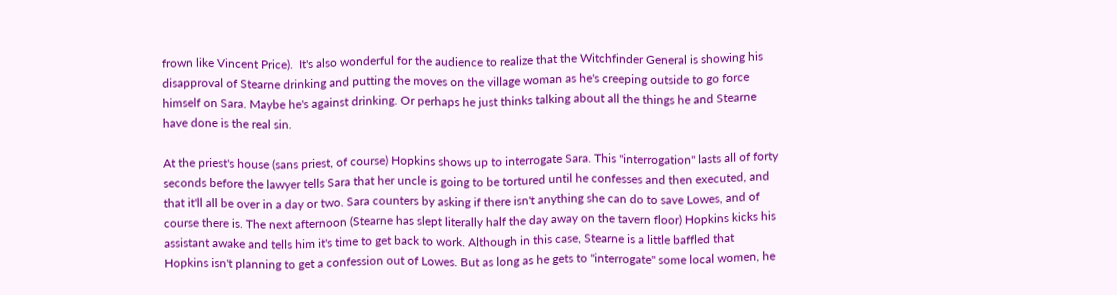frown like Vincent Price).  It's also wonderful for the audience to realize that the Witchfinder General is showing his disapproval of Stearne drinking and putting the moves on the village woman as he's creeping outside to go force himself on Sara. Maybe he's against drinking. Or perhaps he just thinks talking about all the things he and Stearne have done is the real sin.

At the priest's house (sans priest, of course) Hopkins shows up to interrogate Sara. This "interrogation" lasts all of forty seconds before the lawyer tells Sara that her uncle is going to be tortured until he confesses and then executed, and that it'll all be over in a day or two. Sara counters by asking if there isn't anything she can do to save Lowes, and of course there is. The next afternoon (Stearne has slept literally half the day away on the tavern floor) Hopkins kicks his assistant awake and tells him it's time to get back to work. Although in this case, Stearne is a little baffled that Hopkins isn't planning to get a confession out of Lowes. But as long as he gets to "interrogate" some local women, he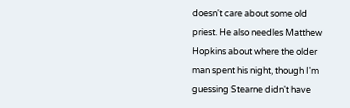doesn't care about some old priest. He also needles Matthew Hopkins about where the older man spent his night, though I'm guessing Stearne didn't have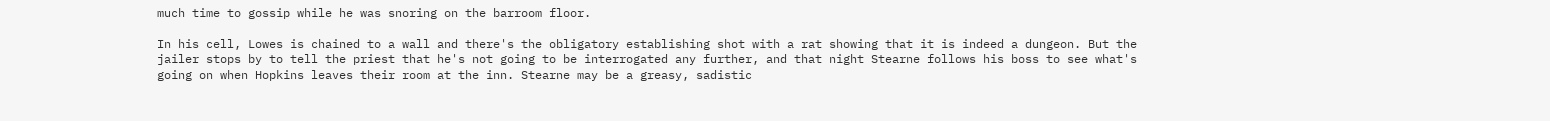much time to gossip while he was snoring on the barroom floor.

In his cell, Lowes is chained to a wall and there's the obligatory establishing shot with a rat showing that it is indeed a dungeon. But the jailer stops by to tell the priest that he's not going to be interrogated any further, and that night Stearne follows his boss to see what's going on when Hopkins leaves their room at the inn. Stearne may be a greasy, sadistic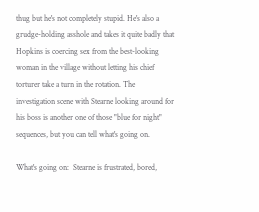thug but he's not completely stupid. He's also a grudge-holding asshole and takes it quite badly that Hopkins is coercing sex from the best-looking woman in the village without letting his chief torturer take a turn in the rotation. The investigation scene with Stearne looking around for his boss is another one of those "blue for night" sequences, but you can tell what's going on.

What's going on:  Stearne is frustrated, bored,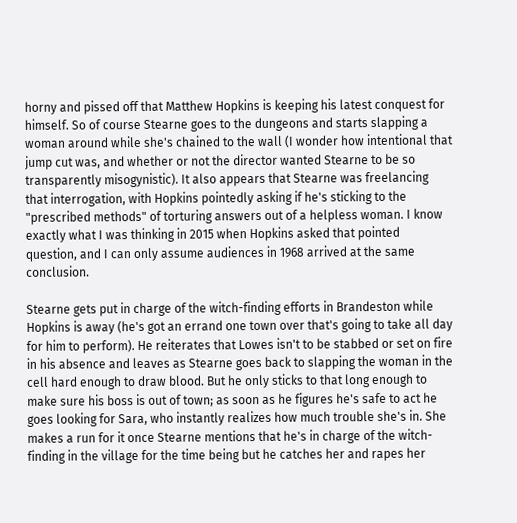horny and pissed off that Matthew Hopkins is keeping his latest conquest for himself. So of course Stearne goes to the dungeons and starts slapping a woman around while she's chained to the wall (I wonder how intentional that jump cut was, and whether or not the director wanted Stearne to be so transparently misogynistic). It also appears that Stearne was freelancing that interrogation, with Hopkins pointedly asking if he's sticking to the "prescribed methods" of torturing answers out of a helpless woman. I know exactly what I was thinking in 2015 when Hopkins asked that pointed question, and I can only assume audiences in 1968 arrived at the same conclusion.

Stearne gets put in charge of the witch-finding efforts in Brandeston while Hopkins is away (he's got an errand one town over that's going to take all day for him to perform). He reiterates that Lowes isn't to be stabbed or set on fire in his absence and leaves as Stearne goes back to slapping the woman in the cell hard enough to draw blood. But he only sticks to that long enough to make sure his boss is out of town; as soon as he figures he's safe to act he goes looking for Sara, who instantly realizes how much trouble she's in. She makes a run for it once Stearne mentions that he's in charge of the witch-finding in the village for the time being but he catches her and rapes her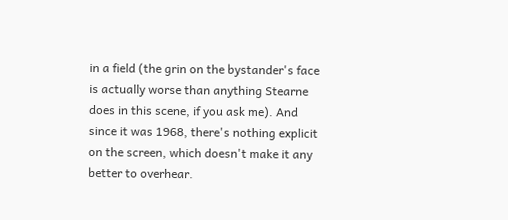in a field (the grin on the bystander's face is actually worse than anything Stearne does in this scene, if you ask me). And since it was 1968, there's nothing explicit on the screen, which doesn't make it any better to overhear.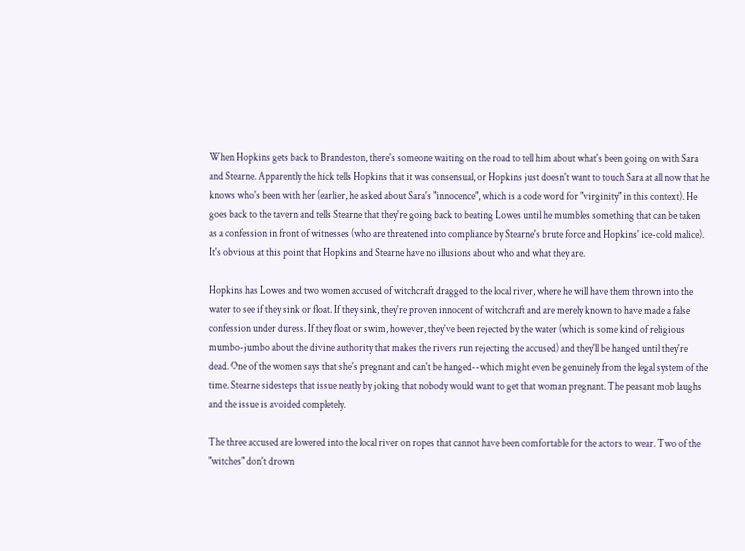When Hopkins gets back to Brandeston, there's someone waiting on the road to tell him about what's been going on with Sara and Stearne. Apparently the hick tells Hopkins that it was consensual, or Hopkins just doesn't want to touch Sara at all now that he knows who's been with her (earlier, he asked about Sara's "innocence", which is a code word for "virginity" in this context). He goes back to the tavern and tells Stearne that they're going back to beating Lowes until he mumbles something that can be taken as a confession in front of witnesses (who are threatened into compliance by Stearne's brute force and Hopkins' ice-cold malice). It's obvious at this point that Hopkins and Stearne have no illusions about who and what they are.

Hopkins has Lowes and two women accused of witchcraft dragged to the local river, where he will have them thrown into the water to see if they sink or float. If they sink, they're proven innocent of witchcraft and are merely known to have made a false confession under duress. If they float or swim, however, they've been rejected by the water (which is some kind of religious mumbo-jumbo about the divine authority that makes the rivers run rejecting the accused) and they'll be hanged until they're dead. One of the women says that she's pregnant and can't be hanged--which might even be genuinely from the legal system of the time. Stearne sidesteps that issue neatly by joking that nobody would want to get that woman pregnant. The peasant mob laughs and the issue is avoided completely.

The three accused are lowered into the local river on ropes that cannot have been comfortable for the actors to wear. Two of the "witches" don't drown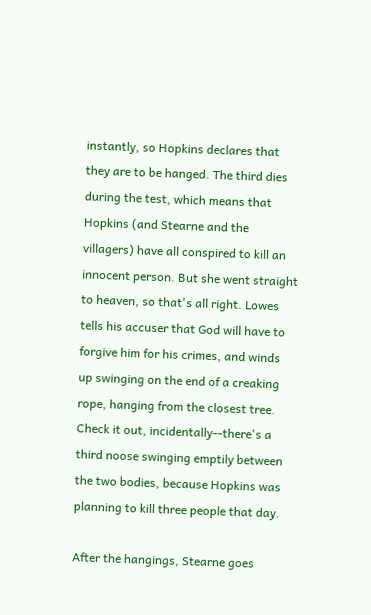instantly, so Hopkins declares that they are to be hanged. The third dies during the test, which means that Hopkins (and Stearne and the villagers) have all conspired to kill an innocent person. But she went straight to heaven, so that's all right. Lowes tells his accuser that God will have to forgive him for his crimes, and winds up swinging on the end of a creaking rope, hanging from the closest tree. Check it out, incidentally--there's a third noose swinging emptily between the two bodies, because Hopkins was planning to kill three people that day.

After the hangings, Stearne goes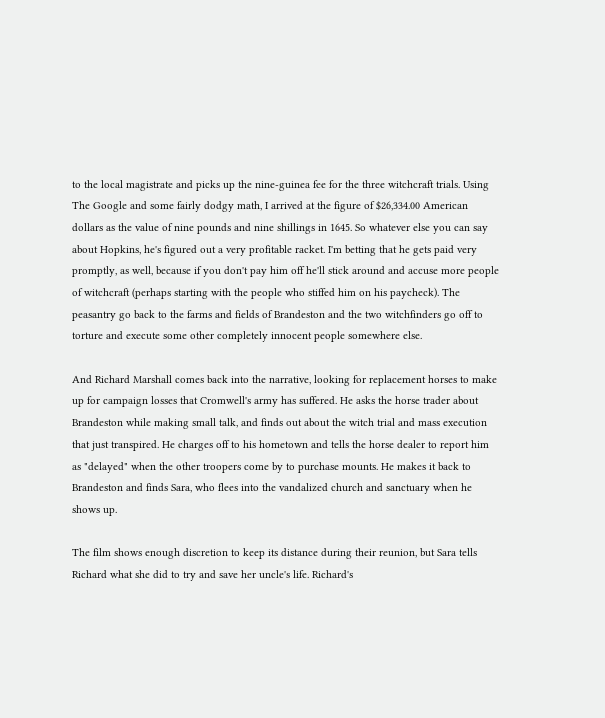to the local magistrate and picks up the nine-guinea fee for the three witchcraft trials. Using The Google and some fairly dodgy math, I arrived at the figure of $26,334.00 American dollars as the value of nine pounds and nine shillings in 1645. So whatever else you can say about Hopkins, he's figured out a very profitable racket. I'm betting that he gets paid very promptly, as well, because if you don't pay him off he'll stick around and accuse more people of witchcraft (perhaps starting with the people who stiffed him on his paycheck). The peasantry go back to the farms and fields of Brandeston and the two witchfinders go off to torture and execute some other completely innocent people somewhere else.

And Richard Marshall comes back into the narrative, looking for replacement horses to make up for campaign losses that Cromwell's army has suffered. He asks the horse trader about Brandeston while making small talk, and finds out about the witch trial and mass execution that just transpired. He charges off to his hometown and tells the horse dealer to report him as "delayed" when the other troopers come by to purchase mounts. He makes it back to Brandeston and finds Sara, who flees into the vandalized church and sanctuary when he shows up.

The film shows enough discretion to keep its distance during their reunion, but Sara tells Richard what she did to try and save her uncle's life. Richard's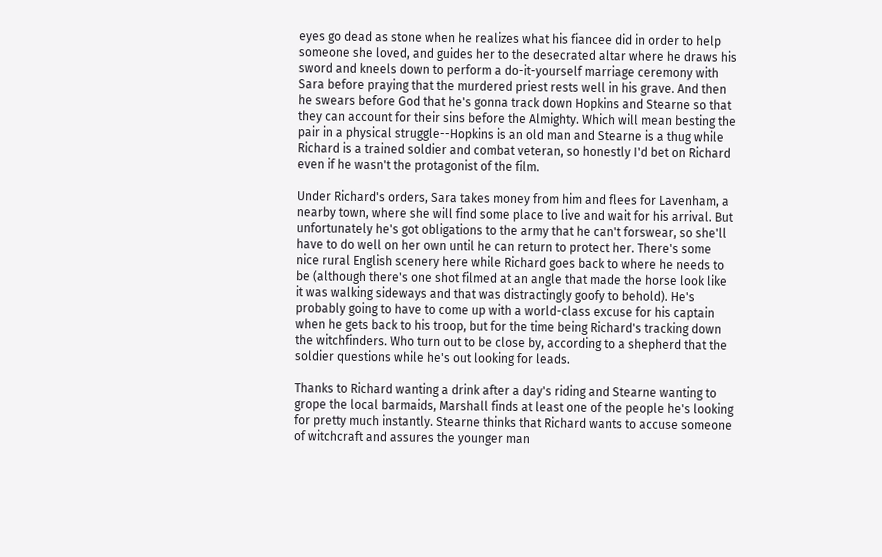eyes go dead as stone when he realizes what his fiancee did in order to help someone she loved, and guides her to the desecrated altar where he draws his sword and kneels down to perform a do-it-yourself marriage ceremony with Sara before praying that the murdered priest rests well in his grave. And then he swears before God that he's gonna track down Hopkins and Stearne so that they can account for their sins before the Almighty. Which will mean besting the pair in a physical struggle--Hopkins is an old man and Stearne is a thug while Richard is a trained soldier and combat veteran, so honestly I'd bet on Richard even if he wasn't the protagonist of the film.

Under Richard's orders, Sara takes money from him and flees for Lavenham, a nearby town, where she will find some place to live and wait for his arrival. But unfortunately he's got obligations to the army that he can't forswear, so she'll have to do well on her own until he can return to protect her. There's some nice rural English scenery here while Richard goes back to where he needs to be (although there's one shot filmed at an angle that made the horse look like it was walking sideways and that was distractingly goofy to behold). He's probably going to have to come up with a world-class excuse for his captain when he gets back to his troop, but for the time being Richard's tracking down the witchfinders. Who turn out to be close by, according to a shepherd that the soldier questions while he's out looking for leads.

Thanks to Richard wanting a drink after a day's riding and Stearne wanting to grope the local barmaids, Marshall finds at least one of the people he's looking for pretty much instantly. Stearne thinks that Richard wants to accuse someone of witchcraft and assures the younger man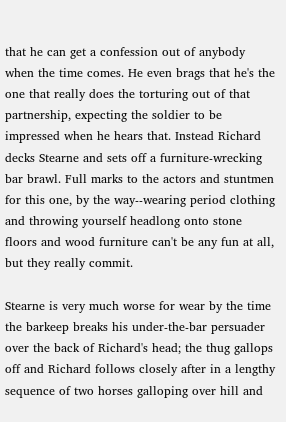that he can get a confession out of anybody when the time comes. He even brags that he's the one that really does the torturing out of that partnership, expecting the soldier to be impressed when he hears that. Instead Richard decks Stearne and sets off a furniture-wrecking bar brawl. Full marks to the actors and stuntmen for this one, by the way--wearing period clothing and throwing yourself headlong onto stone floors and wood furniture can't be any fun at all, but they really commit.

Stearne is very much worse for wear by the time the barkeep breaks his under-the-bar persuader over the back of Richard's head; the thug gallops off and Richard follows closely after in a lengthy sequence of two horses galloping over hill and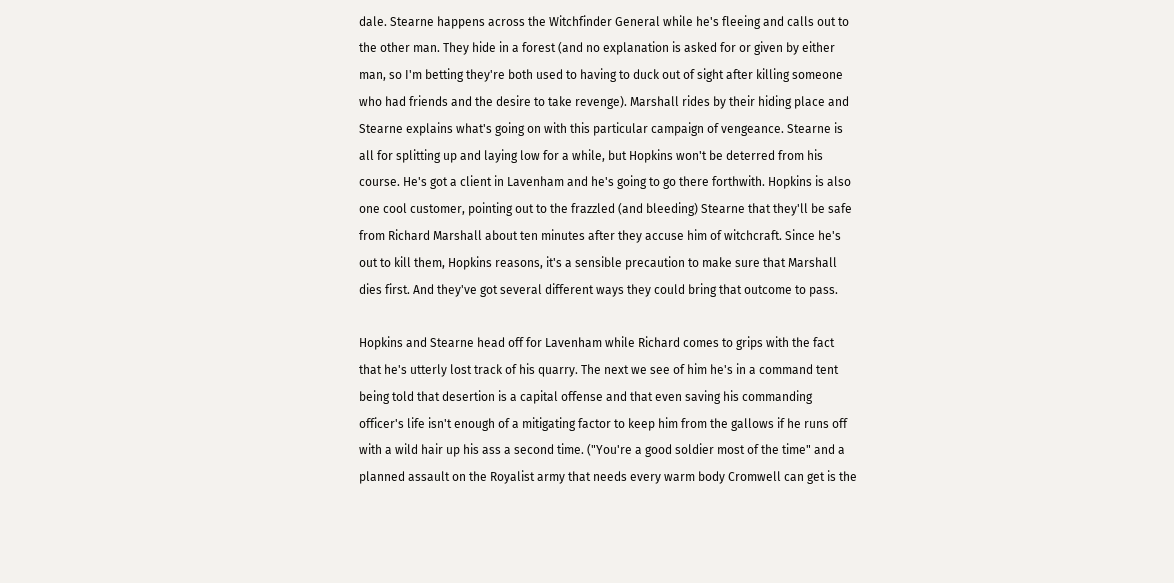dale. Stearne happens across the Witchfinder General while he's fleeing and calls out to the other man. They hide in a forest (and no explanation is asked for or given by either man, so I'm betting they're both used to having to duck out of sight after killing someone who had friends and the desire to take revenge). Marshall rides by their hiding place and Stearne explains what's going on with this particular campaign of vengeance. Stearne is all for splitting up and laying low for a while, but Hopkins won't be deterred from his course. He's got a client in Lavenham and he's going to go there forthwith. Hopkins is also one cool customer, pointing out to the frazzled (and bleeding) Stearne that they'll be safe from Richard Marshall about ten minutes after they accuse him of witchcraft. Since he's out to kill them, Hopkins reasons, it's a sensible precaution to make sure that Marshall dies first. And they've got several different ways they could bring that outcome to pass.

Hopkins and Stearne head off for Lavenham while Richard comes to grips with the fact that he's utterly lost track of his quarry. The next we see of him he's in a command tent being told that desertion is a capital offense and that even saving his commanding officer's life isn't enough of a mitigating factor to keep him from the gallows if he runs off with a wild hair up his ass a second time. ("You're a good soldier most of the time" and a planned assault on the Royalist army that needs every warm body Cromwell can get is the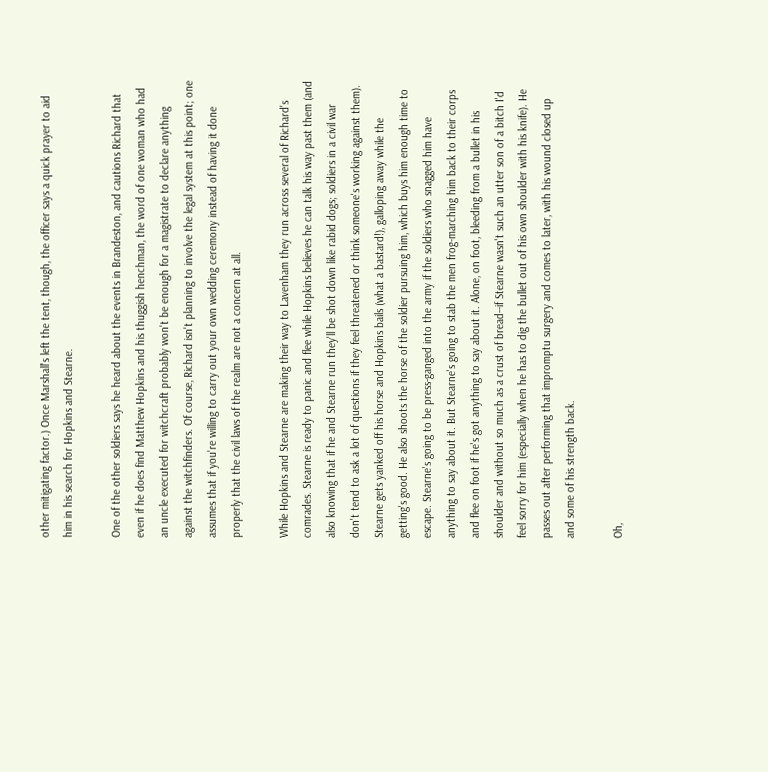other mitigating factor.) Once Marshall's left the tent, though, the officer says a quick prayer to aid him in his search for Hopkins and Stearne.

One of the other soldiers says he heard about the events in Brandeston, and cautions Richard that even if he does find Matthew Hopkins and his thuggish henchman, the word of one woman who had an uncle executed for witchcraft probably won't be enough for a magistrate to declare anything against the witchfinders. Of course, Richard isn't planning to involve the legal system at this point; one assumes that if you're willing to carry out your own wedding ceremony instead of having it done properly that the civil laws of the realm are not a concern at all.

While Hopkins and Stearne are making their way to Lavenham they run across several of Richard's comrades. Stearne is ready to panic and flee while Hopkins believes he can talk his way past them (and also knowing that if he and Stearne run they'll be shot down like rabid dogs; soldiers in a civil war don't tend to ask a lot of questions if they feel threatened or think someone's working against them). Stearne gets yanked off his horse and Hopkins bails (what a bastard!), galloping away while the getting's good. He also shoots the horse of the soldier pursuing him, which buys him enough time to escape. Stearne's going to be press-ganged into the army if the soldiers who snagged him have anything to say about it. But Stearne's going to stab the men frog-marching him back to their corps and flee on foot if he's got anything to say about it. Alone, on foot, bleeding from a bullet in his shoulder and without so much as a crust of bread--if Stearne wasn't such an utter son of a bitch I'd feel sorry for him (especially when he has to dig the bullet out of his own shoulder with his knife). He passes out after performing that impromptu surgery and comes to later, with his wound closed up and some of his strength back.

Oh,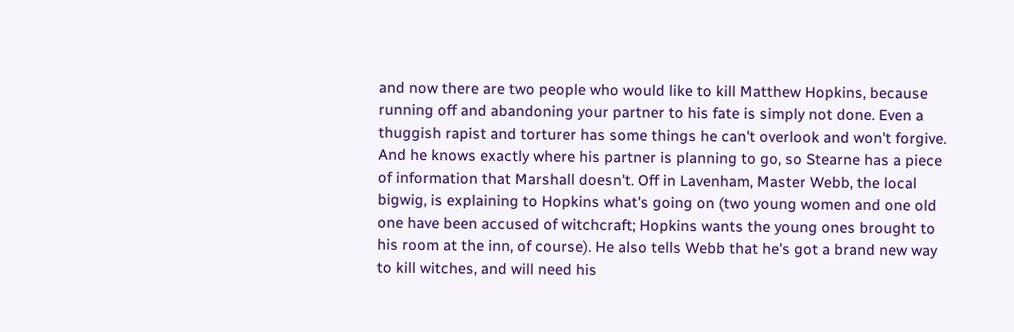and now there are two people who would like to kill Matthew Hopkins, because running off and abandoning your partner to his fate is simply not done. Even a thuggish rapist and torturer has some things he can't overlook and won't forgive. And he knows exactly where his partner is planning to go, so Stearne has a piece of information that Marshall doesn't. Off in Lavenham, Master Webb, the local bigwig, is explaining to Hopkins what's going on (two young women and one old one have been accused of witchcraft; Hopkins wants the young ones brought to his room at the inn, of course). He also tells Webb that he's got a brand new way to kill witches, and will need his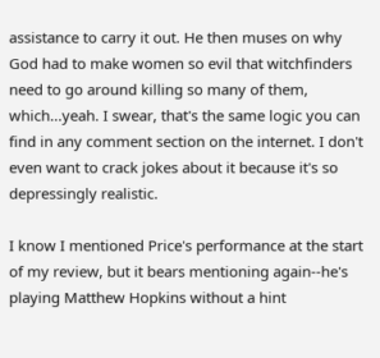assistance to carry it out. He then muses on why God had to make women so evil that witchfinders need to go around killing so many of them, which...yeah. I swear, that's the same logic you can find in any comment section on the internet. I don't even want to crack jokes about it because it's so depressingly realistic.

I know I mentioned Price's performance at the start of my review, but it bears mentioning again--he's playing Matthew Hopkins without a hint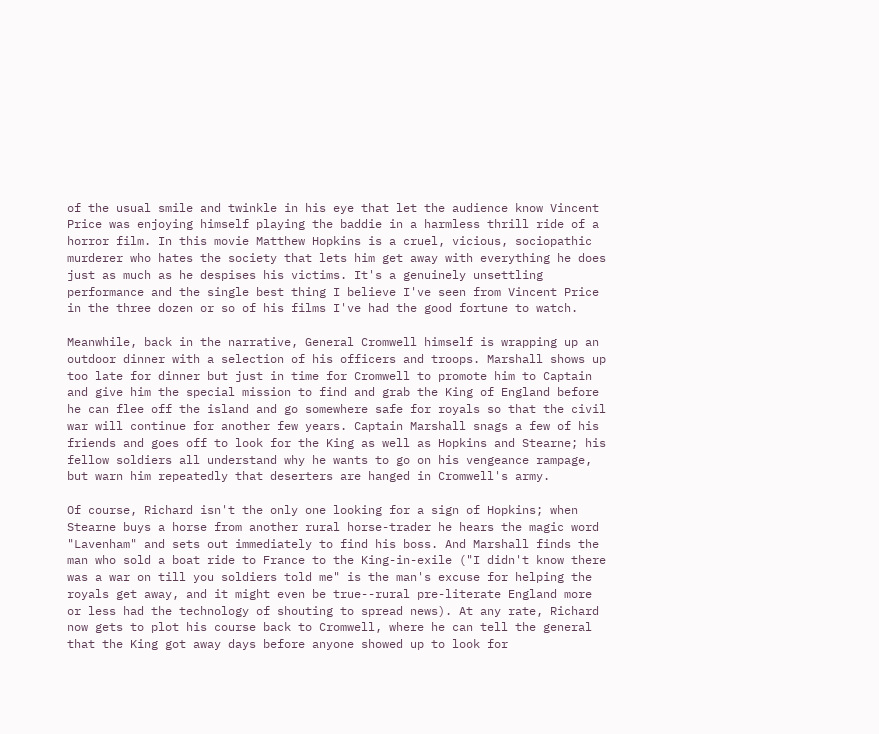of the usual smile and twinkle in his eye that let the audience know Vincent Price was enjoying himself playing the baddie in a harmless thrill ride of a horror film. In this movie Matthew Hopkins is a cruel, vicious, sociopathic murderer who hates the society that lets him get away with everything he does just as much as he despises his victims. It's a genuinely unsettling performance and the single best thing I believe I've seen from Vincent Price in the three dozen or so of his films I've had the good fortune to watch.

Meanwhile, back in the narrative, General Cromwell himself is wrapping up an outdoor dinner with a selection of his officers and troops. Marshall shows up too late for dinner but just in time for Cromwell to promote him to Captain and give him the special mission to find and grab the King of England before he can flee off the island and go somewhere safe for royals so that the civil war will continue for another few years. Captain Marshall snags a few of his friends and goes off to look for the King as well as Hopkins and Stearne; his fellow soldiers all understand why he wants to go on his vengeance rampage, but warn him repeatedly that deserters are hanged in Cromwell's army.

Of course, Richard isn't the only one looking for a sign of Hopkins; when Stearne buys a horse from another rural horse-trader he hears the magic word "Lavenham" and sets out immediately to find his boss. And Marshall finds the man who sold a boat ride to France to the King-in-exile ("I didn't know there was a war on till you soldiers told me" is the man's excuse for helping the royals get away, and it might even be true--rural pre-literate England more or less had the technology of shouting to spread news). At any rate, Richard now gets to plot his course back to Cromwell, where he can tell the general that the King got away days before anyone showed up to look for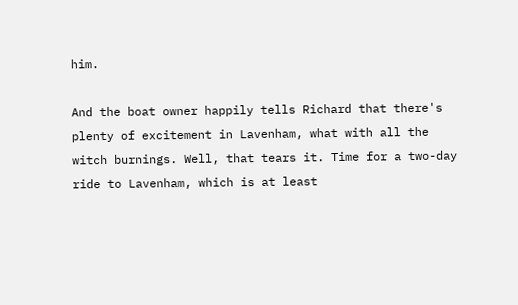him.

And the boat owner happily tells Richard that there's plenty of excitement in Lavenham, what with all the witch burnings. Well, that tears it. Time for a two-day ride to Lavenham, which is at least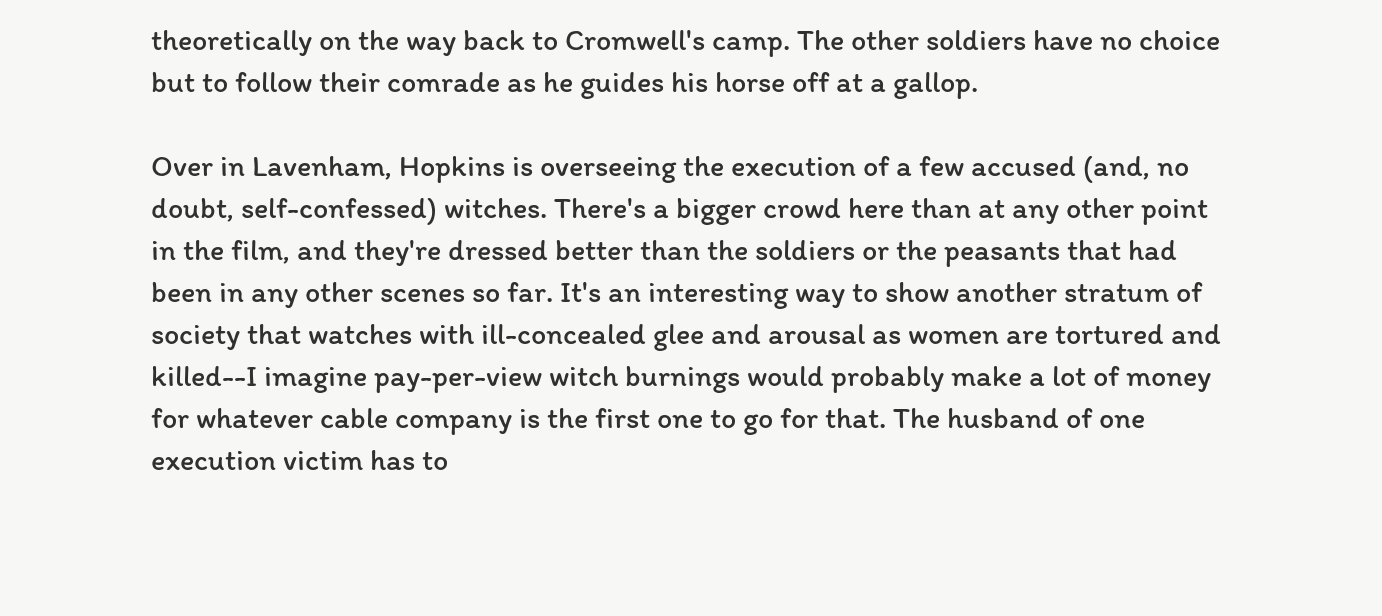theoretically on the way back to Cromwell's camp. The other soldiers have no choice but to follow their comrade as he guides his horse off at a gallop.

Over in Lavenham, Hopkins is overseeing the execution of a few accused (and, no doubt, self-confessed) witches. There's a bigger crowd here than at any other point in the film, and they're dressed better than the soldiers or the peasants that had been in any other scenes so far. It's an interesting way to show another stratum of society that watches with ill-concealed glee and arousal as women are tortured and killed--I imagine pay-per-view witch burnings would probably make a lot of money for whatever cable company is the first one to go for that. The husband of one execution victim has to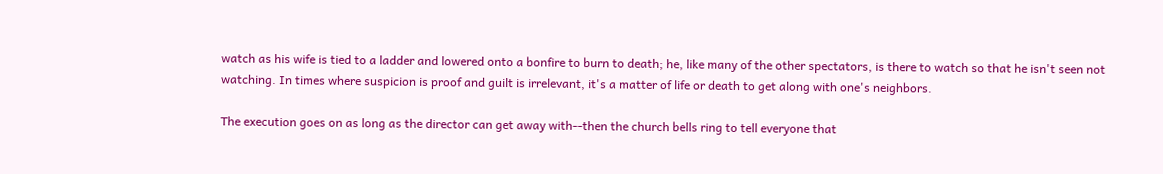watch as his wife is tied to a ladder and lowered onto a bonfire to burn to death; he, like many of the other spectators, is there to watch so that he isn't seen not watching. In times where suspicion is proof and guilt is irrelevant, it's a matter of life or death to get along with one's neighbors.

The execution goes on as long as the director can get away with--then the church bells ring to tell everyone that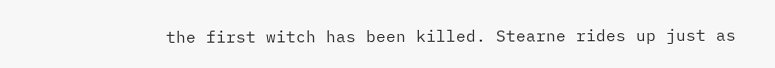the first witch has been killed. Stearne rides up just as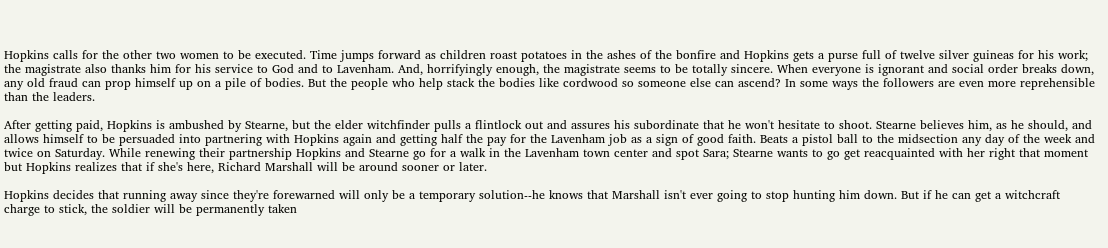Hopkins calls for the other two women to be executed. Time jumps forward as children roast potatoes in the ashes of the bonfire and Hopkins gets a purse full of twelve silver guineas for his work; the magistrate also thanks him for his service to God and to Lavenham. And, horrifyingly enough, the magistrate seems to be totally sincere. When everyone is ignorant and social order breaks down, any old fraud can prop himself up on a pile of bodies. But the people who help stack the bodies like cordwood so someone else can ascend? In some ways the followers are even more reprehensible than the leaders.

After getting paid, Hopkins is ambushed by Stearne, but the elder witchfinder pulls a flintlock out and assures his subordinate that he won't hesitate to shoot. Stearne believes him, as he should, and allows himself to be persuaded into partnering with Hopkins again and getting half the pay for the Lavenham job as a sign of good faith. Beats a pistol ball to the midsection any day of the week and twice on Saturday. While renewing their partnership Hopkins and Stearne go for a walk in the Lavenham town center and spot Sara; Stearne wants to go get reacquainted with her right that moment but Hopkins realizes that if she's here, Richard Marshall will be around sooner or later.

Hopkins decides that running away since they're forewarned will only be a temporary solution--he knows that Marshall isn't ever going to stop hunting him down. But if he can get a witchcraft charge to stick, the soldier will be permanently taken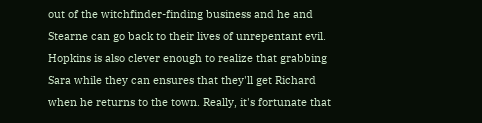out of the witchfinder-finding business and he and Stearne can go back to their lives of unrepentant evil. Hopkins is also clever enough to realize that grabbing Sara while they can ensures that they'll get Richard when he returns to the town. Really, it's fortunate that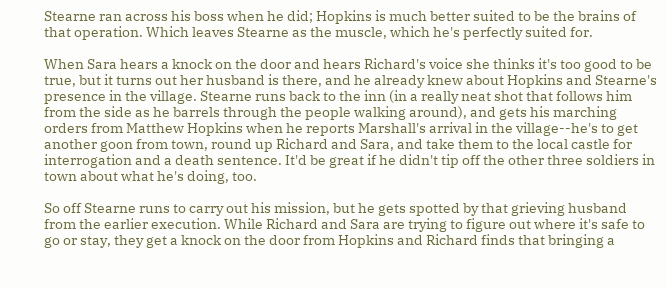Stearne ran across his boss when he did; Hopkins is much better suited to be the brains of that operation. Which leaves Stearne as the muscle, which he's perfectly suited for.

When Sara hears a knock on the door and hears Richard's voice she thinks it's too good to be true, but it turns out her husband is there, and he already knew about Hopkins and Stearne's presence in the village. Stearne runs back to the inn (in a really neat shot that follows him from the side as he barrels through the people walking around), and gets his marching orders from Matthew Hopkins when he reports Marshall's arrival in the village--he's to get another goon from town, round up Richard and Sara, and take them to the local castle for interrogation and a death sentence. It'd be great if he didn't tip off the other three soldiers in town about what he's doing, too.

So off Stearne runs to carry out his mission, but he gets spotted by that grieving husband from the earlier execution. While Richard and Sara are trying to figure out where it's safe to go or stay, they get a knock on the door from Hopkins and Richard finds that bringing a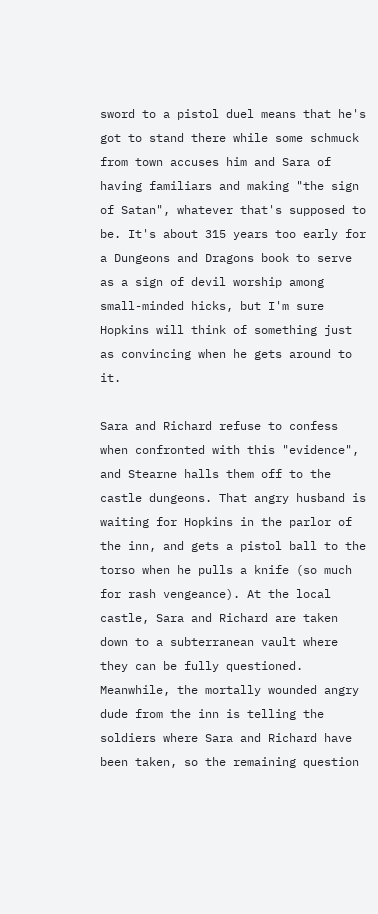sword to a pistol duel means that he's got to stand there while some schmuck from town accuses him and Sara of having familiars and making "the sign of Satan", whatever that's supposed to be. It's about 315 years too early for a Dungeons and Dragons book to serve as a sign of devil worship among small-minded hicks, but I'm sure Hopkins will think of something just as convincing when he gets around to it.

Sara and Richard refuse to confess when confronted with this "evidence", and Stearne halls them off to the castle dungeons. That angry husband is waiting for Hopkins in the parlor of the inn, and gets a pistol ball to the torso when he pulls a knife (so much for rash vengeance). At the local castle, Sara and Richard are taken down to a subterranean vault where they can be fully questioned. Meanwhile, the mortally wounded angry dude from the inn is telling the soldiers where Sara and Richard have been taken, so the remaining question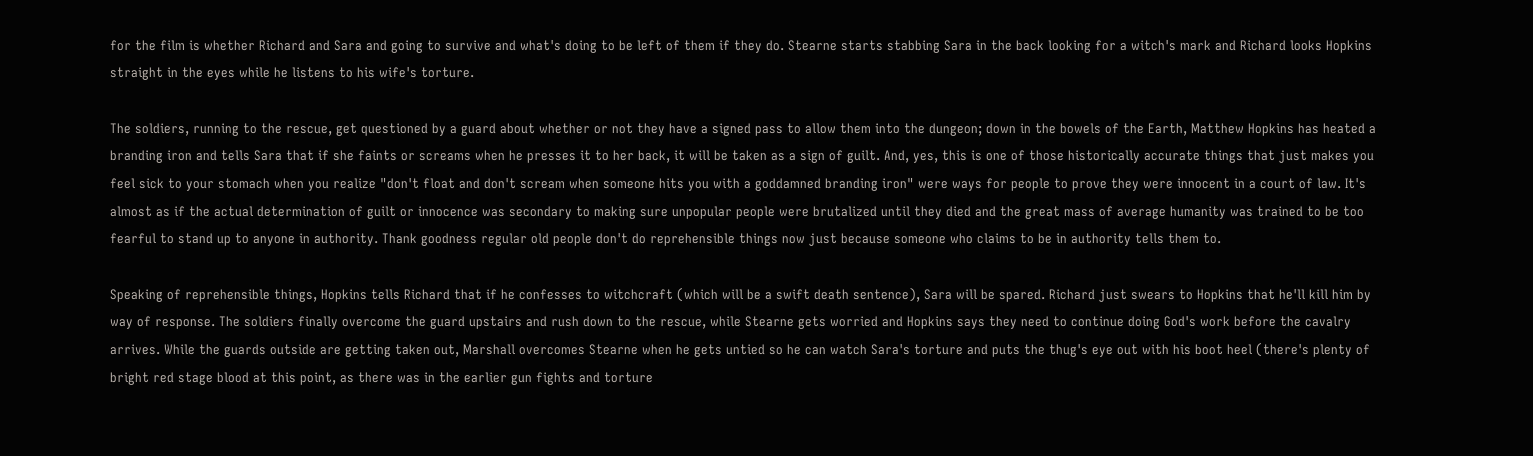for the film is whether Richard and Sara and going to survive and what's doing to be left of them if they do. Stearne starts stabbing Sara in the back looking for a witch's mark and Richard looks Hopkins straight in the eyes while he listens to his wife's torture.

The soldiers, running to the rescue, get questioned by a guard about whether or not they have a signed pass to allow them into the dungeon; down in the bowels of the Earth, Matthew Hopkins has heated a branding iron and tells Sara that if she faints or screams when he presses it to her back, it will be taken as a sign of guilt. And, yes, this is one of those historically accurate things that just makes you feel sick to your stomach when you realize "don't float and don't scream when someone hits you with a goddamned branding iron" were ways for people to prove they were innocent in a court of law. It's almost as if the actual determination of guilt or innocence was secondary to making sure unpopular people were brutalized until they died and the great mass of average humanity was trained to be too fearful to stand up to anyone in authority. Thank goodness regular old people don't do reprehensible things now just because someone who claims to be in authority tells them to.

Speaking of reprehensible things, Hopkins tells Richard that if he confesses to witchcraft (which will be a swift death sentence), Sara will be spared. Richard just swears to Hopkins that he'll kill him by way of response. The soldiers finally overcome the guard upstairs and rush down to the rescue, while Stearne gets worried and Hopkins says they need to continue doing God's work before the cavalry arrives. While the guards outside are getting taken out, Marshall overcomes Stearne when he gets untied so he can watch Sara's torture and puts the thug's eye out with his boot heel (there's plenty of bright red stage blood at this point, as there was in the earlier gun fights and torture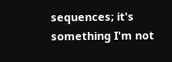sequences; it's something I'm not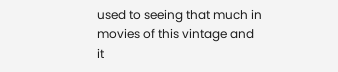used to seeing that much in movies of this vintage and it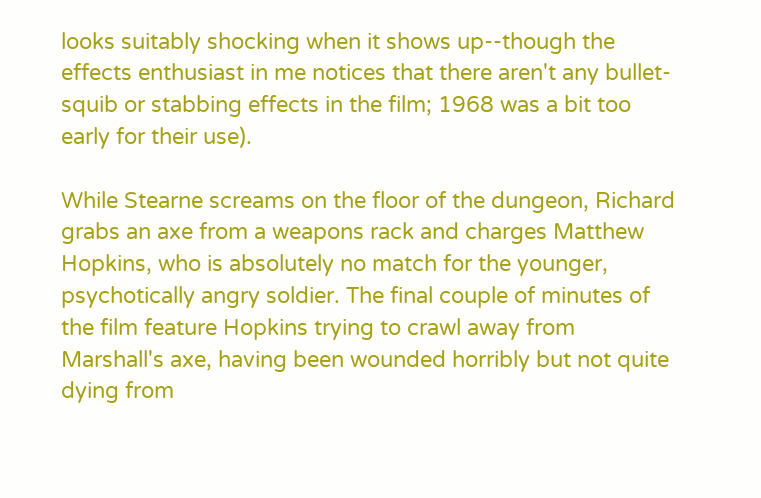looks suitably shocking when it shows up--though the effects enthusiast in me notices that there aren't any bullet-squib or stabbing effects in the film; 1968 was a bit too early for their use).

While Stearne screams on the floor of the dungeon, Richard grabs an axe from a weapons rack and charges Matthew Hopkins, who is absolutely no match for the younger, psychotically angry soldier. The final couple of minutes of the film feature Hopkins trying to crawl away from Marshall's axe, having been wounded horribly but not quite dying from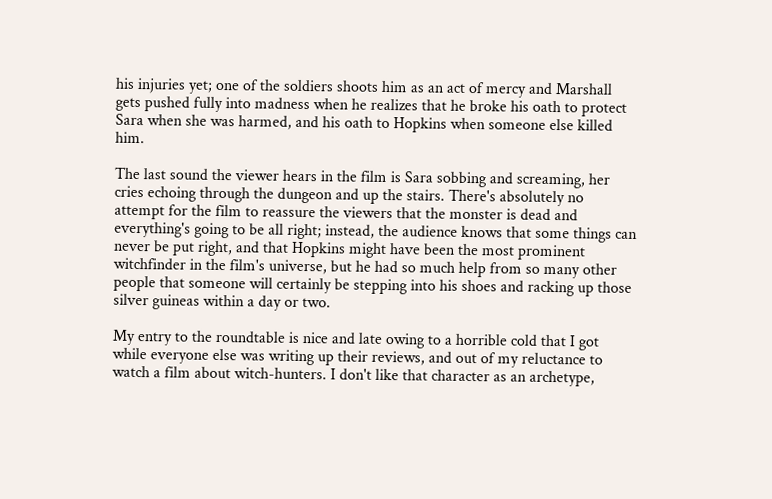his injuries yet; one of the soldiers shoots him as an act of mercy and Marshall gets pushed fully into madness when he realizes that he broke his oath to protect Sara when she was harmed, and his oath to Hopkins when someone else killed him.

The last sound the viewer hears in the film is Sara sobbing and screaming, her cries echoing through the dungeon and up the stairs. There's absolutely no attempt for the film to reassure the viewers that the monster is dead and everything's going to be all right; instead, the audience knows that some things can never be put right, and that Hopkins might have been the most prominent witchfinder in the film's universe, but he had so much help from so many other people that someone will certainly be stepping into his shoes and racking up those silver guineas within a day or two.

My entry to the roundtable is nice and late owing to a horrible cold that I got while everyone else was writing up their reviews, and out of my reluctance to watch a film about witch-hunters. I don't like that character as an archetype,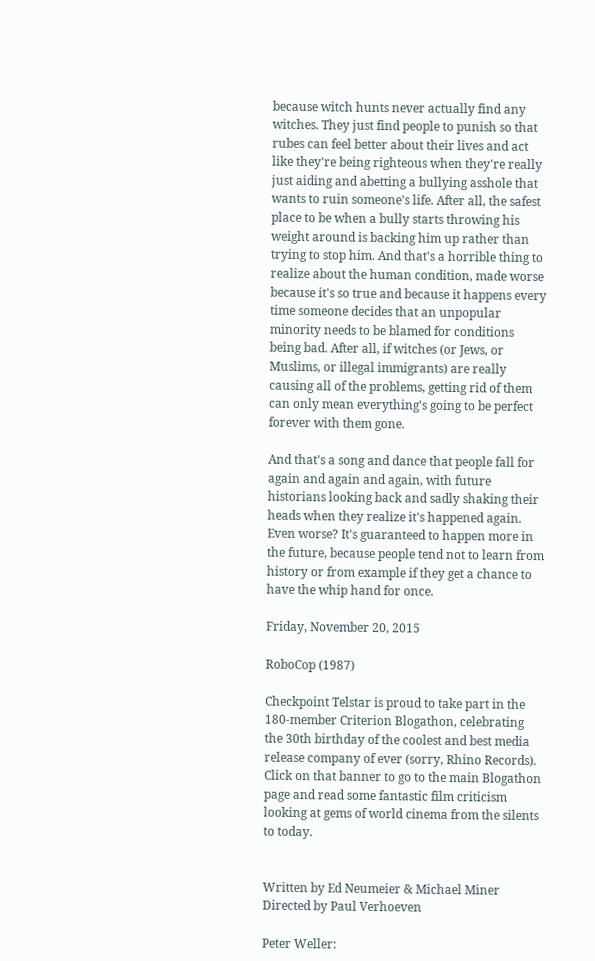because witch hunts never actually find any witches. They just find people to punish so that rubes can feel better about their lives and act like they're being righteous when they're really just aiding and abetting a bullying asshole that wants to ruin someone's life. After all, the safest place to be when a bully starts throwing his weight around is backing him up rather than trying to stop him. And that's a horrible thing to realize about the human condition, made worse because it's so true and because it happens every time someone decides that an unpopular minority needs to be blamed for conditions being bad. After all, if witches (or Jews, or Muslims, or illegal immigrants) are really causing all of the problems, getting rid of them can only mean everything's going to be perfect forever with them gone.

And that's a song and dance that people fall for again and again and again, with future historians looking back and sadly shaking their heads when they realize it's happened again. Even worse? It's guaranteed to happen more in the future, because people tend not to learn from history or from example if they get a chance to have the whip hand for once.

Friday, November 20, 2015

RoboCop (1987)

Checkpoint Telstar is proud to take part in the 180-member Criterion Blogathon, celebrating the 30th birthday of the coolest and best media release company of ever (sorry, Rhino Records). Click on that banner to go to the main Blogathon page and read some fantastic film criticism looking at gems of world cinema from the silents to today.


Written by Ed Neumeier & Michael Miner
Directed by Paul Verhoeven

Peter Weller: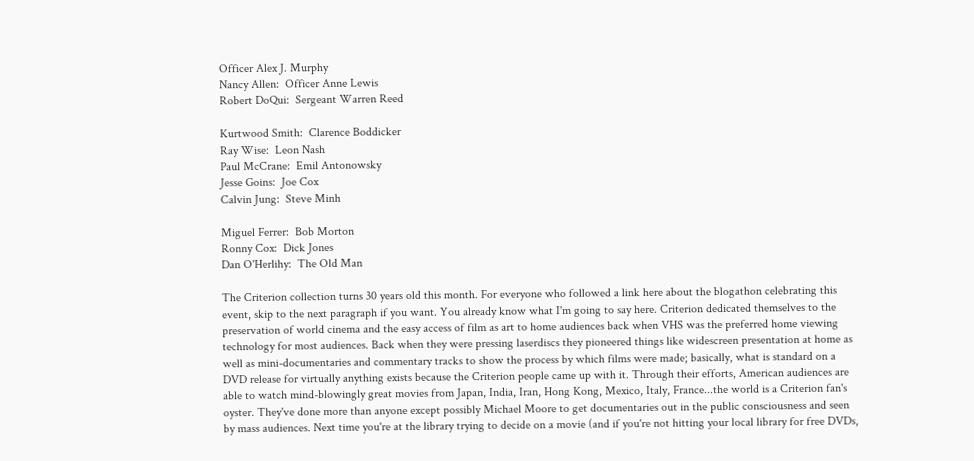Officer Alex J. Murphy
Nancy Allen:  Officer Anne Lewis
Robert DoQui:  Sergeant Warren Reed

Kurtwood Smith:  Clarence Boddicker
Ray Wise:  Leon Nash
Paul McCrane:  Emil Antonowsky
Jesse Goins:  Joe Cox
Calvin Jung:  Steve Minh

Miguel Ferrer:  Bob Morton
Ronny Cox:  Dick Jones
Dan O'Herlihy:  The Old Man

The Criterion collection turns 30 years old this month. For everyone who followed a link here about the blogathon celebrating this event, skip to the next paragraph if you want. You already know what I'm going to say here. Criterion dedicated themselves to the preservation of world cinema and the easy access of film as art to home audiences back when VHS was the preferred home viewing technology for most audiences. Back when they were pressing laserdiscs they pioneered things like widescreen presentation at home as well as mini-documentaries and commentary tracks to show the process by which films were made; basically, what is standard on a DVD release for virtually anything exists because the Criterion people came up with it. Through their efforts, American audiences are able to watch mind-blowingly great movies from Japan, India, Iran, Hong Kong, Mexico, Italy, France...the world is a Criterion fan's oyster. They've done more than anyone except possibly Michael Moore to get documentaries out in the public consciousness and seen by mass audiences. Next time you're at the library trying to decide on a movie (and if you're not hitting your local library for free DVDs,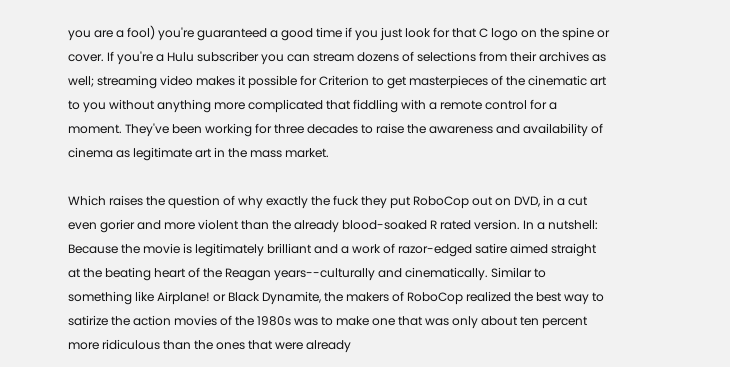you are a fool) you're guaranteed a good time if you just look for that C logo on the spine or cover. If you're a Hulu subscriber you can stream dozens of selections from their archives as well; streaming video makes it possible for Criterion to get masterpieces of the cinematic art to you without anything more complicated that fiddling with a remote control for a moment. They've been working for three decades to raise the awareness and availability of cinema as legitimate art in the mass market.

Which raises the question of why exactly the fuck they put RoboCop out on DVD, in a cut even gorier and more violent than the already blood-soaked R rated version. In a nutshell:  Because the movie is legitimately brilliant and a work of razor-edged satire aimed straight at the beating heart of the Reagan years--culturally and cinematically. Similar to something like Airplane! or Black Dynamite, the makers of RoboCop realized the best way to satirize the action movies of the 1980s was to make one that was only about ten percent more ridiculous than the ones that were already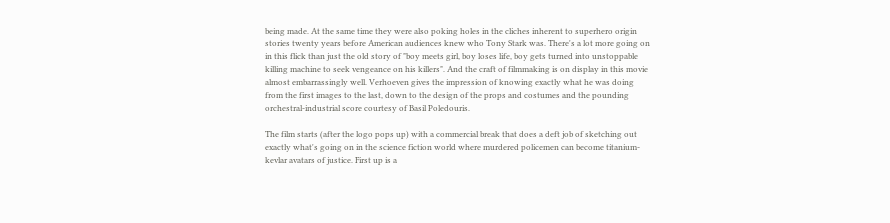being made. At the same time they were also poking holes in the cliches inherent to superhero origin stories twenty years before American audiences knew who Tony Stark was. There's a lot more going on in this flick than just the old story of "boy meets girl, boy loses life, boy gets turned into unstoppable killing machine to seek vengeance on his killers". And the craft of filmmaking is on display in this movie almost embarrassingly well. Verhoeven gives the impression of knowing exactly what he was doing from the first images to the last, down to the design of the props and costumes and the pounding orchestral-industrial score courtesy of Basil Poledouris.

The film starts (after the logo pops up) with a commercial break that does a deft job of sketching out exactly what's going on in the science fiction world where murdered policemen can become titanium-kevlar avatars of justice. First up is a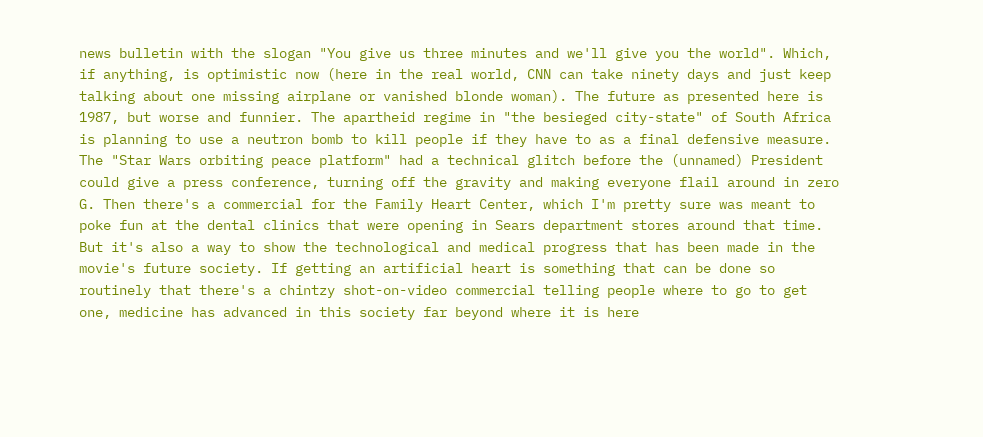news bulletin with the slogan "You give us three minutes and we'll give you the world". Which, if anything, is optimistic now (here in the real world, CNN can take ninety days and just keep talking about one missing airplane or vanished blonde woman). The future as presented here is 1987, but worse and funnier. The apartheid regime in "the besieged city-state" of South Africa is planning to use a neutron bomb to kill people if they have to as a final defensive measure. The "Star Wars orbiting peace platform" had a technical glitch before the (unnamed) President could give a press conference, turning off the gravity and making everyone flail around in zero G. Then there's a commercial for the Family Heart Center, which I'm pretty sure was meant to poke fun at the dental clinics that were opening in Sears department stores around that time. But it's also a way to show the technological and medical progress that has been made in the movie's future society. If getting an artificial heart is something that can be done so routinely that there's a chintzy shot-on-video commercial telling people where to go to get one, medicine has advanced in this society far beyond where it is here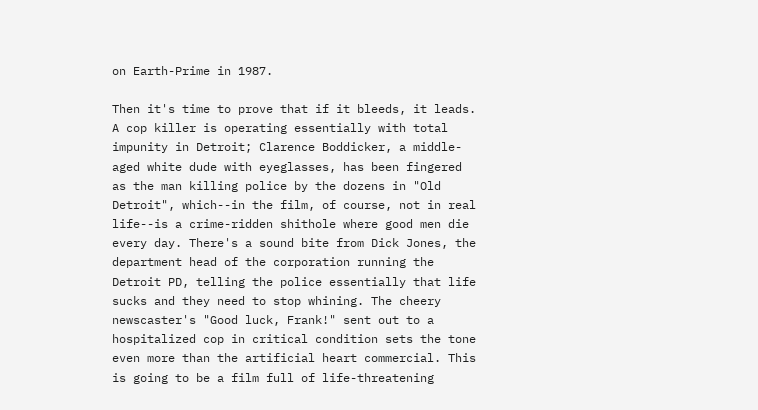on Earth-Prime in 1987.

Then it's time to prove that if it bleeds, it leads. A cop killer is operating essentially with total impunity in Detroit; Clarence Boddicker, a middle-aged white dude with eyeglasses, has been fingered as the man killing police by the dozens in "Old Detroit", which--in the film, of course, not in real life--is a crime-ridden shithole where good men die every day. There's a sound bite from Dick Jones, the department head of the corporation running the Detroit PD, telling the police essentially that life sucks and they need to stop whining. The cheery newscaster's "Good luck, Frank!" sent out to a hospitalized cop in critical condition sets the tone even more than the artificial heart commercial. This is going to be a film full of life-threatening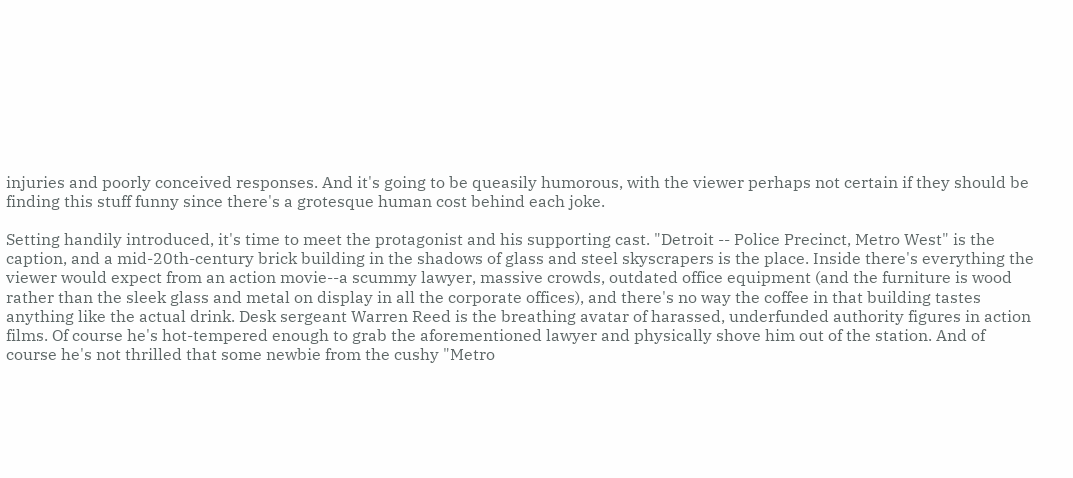injuries and poorly conceived responses. And it's going to be queasily humorous, with the viewer perhaps not certain if they should be finding this stuff funny since there's a grotesque human cost behind each joke.

Setting handily introduced, it's time to meet the protagonist and his supporting cast. "Detroit -- Police Precinct, Metro West" is the caption, and a mid-20th-century brick building in the shadows of glass and steel skyscrapers is the place. Inside there's everything the viewer would expect from an action movie--a scummy lawyer, massive crowds, outdated office equipment (and the furniture is wood rather than the sleek glass and metal on display in all the corporate offices), and there's no way the coffee in that building tastes anything like the actual drink. Desk sergeant Warren Reed is the breathing avatar of harassed, underfunded authority figures in action films. Of course he's hot-tempered enough to grab the aforementioned lawyer and physically shove him out of the station. And of course he's not thrilled that some newbie from the cushy "Metro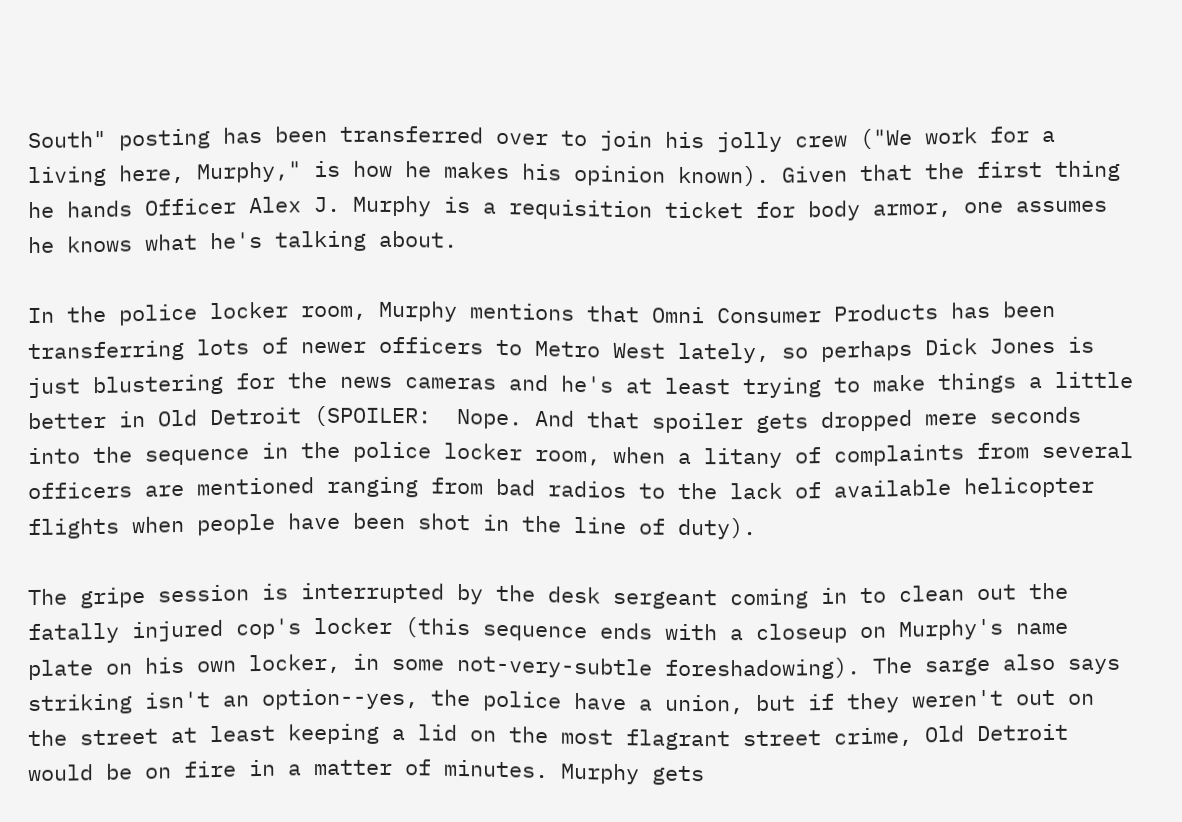South" posting has been transferred over to join his jolly crew ("We work for a living here, Murphy," is how he makes his opinion known). Given that the first thing he hands Officer Alex J. Murphy is a requisition ticket for body armor, one assumes he knows what he's talking about.

In the police locker room, Murphy mentions that Omni Consumer Products has been transferring lots of newer officers to Metro West lately, so perhaps Dick Jones is just blustering for the news cameras and he's at least trying to make things a little better in Old Detroit (SPOILER:  Nope. And that spoiler gets dropped mere seconds into the sequence in the police locker room, when a litany of complaints from several officers are mentioned ranging from bad radios to the lack of available helicopter flights when people have been shot in the line of duty).

The gripe session is interrupted by the desk sergeant coming in to clean out the fatally injured cop's locker (this sequence ends with a closeup on Murphy's name plate on his own locker, in some not-very-subtle foreshadowing). The sarge also says striking isn't an option--yes, the police have a union, but if they weren't out on the street at least keeping a lid on the most flagrant street crime, Old Detroit would be on fire in a matter of minutes. Murphy gets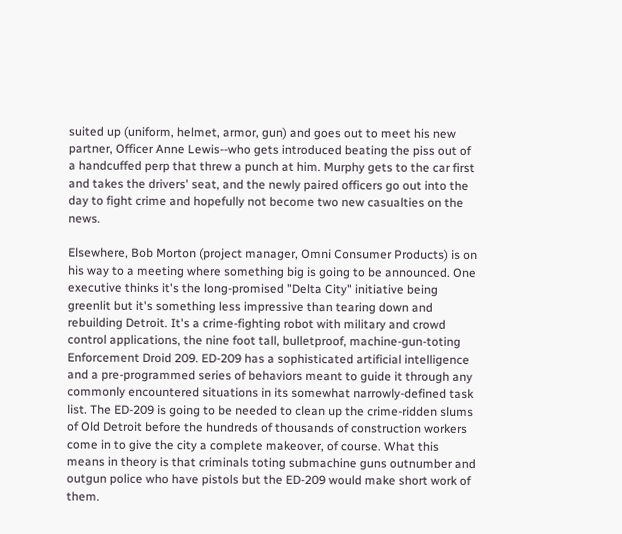suited up (uniform, helmet, armor, gun) and goes out to meet his new partner, Officer Anne Lewis--who gets introduced beating the piss out of a handcuffed perp that threw a punch at him. Murphy gets to the car first and takes the drivers' seat, and the newly paired officers go out into the day to fight crime and hopefully not become two new casualties on the news.

Elsewhere, Bob Morton (project manager, Omni Consumer Products) is on his way to a meeting where something big is going to be announced. One executive thinks it's the long-promised "Delta City" initiative being greenlit but it's something less impressive than tearing down and rebuilding Detroit. It's a crime-fighting robot with military and crowd control applications, the nine foot tall, bulletproof, machine-gun-toting Enforcement Droid 209. ED-209 has a sophisticated artificial intelligence and a pre-programmed series of behaviors meant to guide it through any commonly encountered situations in its somewhat narrowly-defined task list. The ED-209 is going to be needed to clean up the crime-ridden slums of Old Detroit before the hundreds of thousands of construction workers come in to give the city a complete makeover, of course. What this means in theory is that criminals toting submachine guns outnumber and outgun police who have pistols but the ED-209 would make short work of them.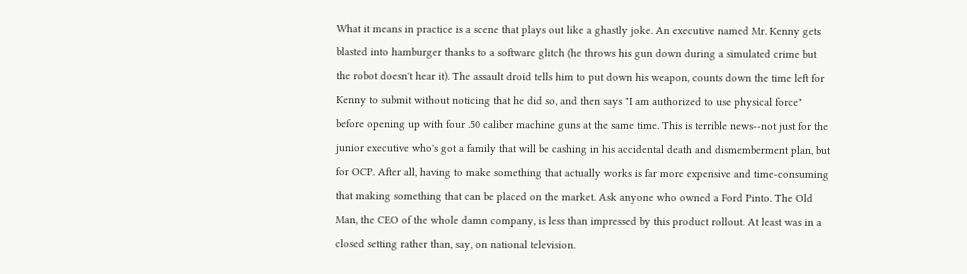What it means in practice is a scene that plays out like a ghastly joke. An executive named Mr. Kenny gets blasted into hamburger thanks to a software glitch (he throws his gun down during a simulated crime but the robot doesn't hear it). The assault droid tells him to put down his weapon, counts down the time left for Kenny to submit without noticing that he did so, and then says "I am authorized to use physical force" before opening up with four .50 caliber machine guns at the same time. This is terrible news--not just for the junior executive who's got a family that will be cashing in his accidental death and dismemberment plan, but for OCP. After all, having to make something that actually works is far more expensive and time-consuming that making something that can be placed on the market. Ask anyone who owned a Ford Pinto. The Old Man, the CEO of the whole damn company, is less than impressed by this product rollout. At least was in a closed setting rather than, say, on national television.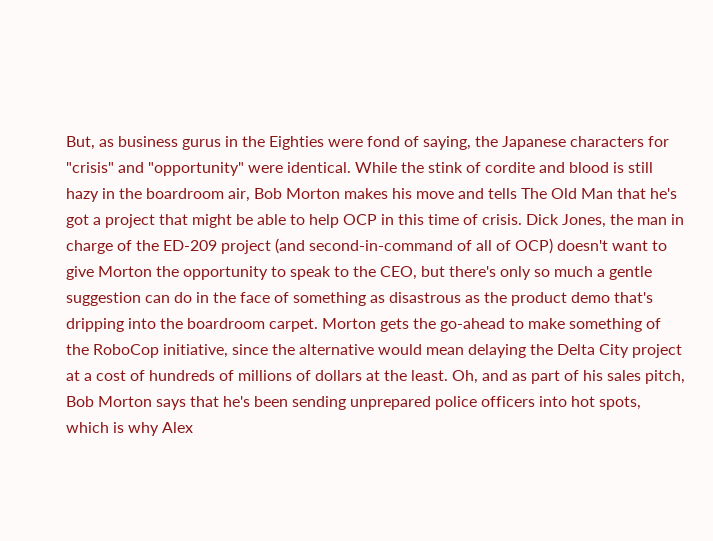But, as business gurus in the Eighties were fond of saying, the Japanese characters for "crisis" and "opportunity" were identical. While the stink of cordite and blood is still hazy in the boardroom air, Bob Morton makes his move and tells The Old Man that he's got a project that might be able to help OCP in this time of crisis. Dick Jones, the man in charge of the ED-209 project (and second-in-command of all of OCP) doesn't want to give Morton the opportunity to speak to the CEO, but there's only so much a gentle suggestion can do in the face of something as disastrous as the product demo that's dripping into the boardroom carpet. Morton gets the go-ahead to make something of the RoboCop initiative, since the alternative would mean delaying the Delta City project at a cost of hundreds of millions of dollars at the least. Oh, and as part of his sales pitch, Bob Morton says that he's been sending unprepared police officers into hot spots, which is why Alex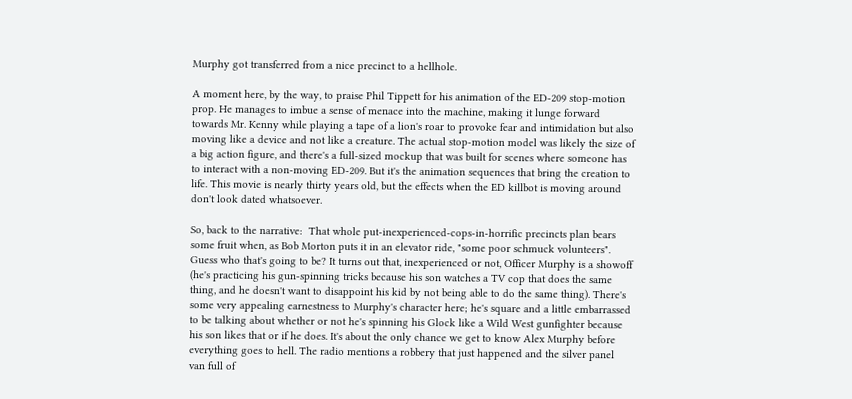Murphy got transferred from a nice precinct to a hellhole.

A moment here, by the way, to praise Phil Tippett for his animation of the ED-209 stop-motion prop. He manages to imbue a sense of menace into the machine, making it lunge forward towards Mr. Kenny while playing a tape of a lion's roar to provoke fear and intimidation but also moving like a device and not like a creature. The actual stop-motion model was likely the size of a big action figure, and there's a full-sized mockup that was built for scenes where someone has to interact with a non-moving ED-209. But it's the animation sequences that bring the creation to life. This movie is nearly thirty years old, but the effects when the ED killbot is moving around don't look dated whatsoever.

So, back to the narrative:  That whole put-inexperienced-cops-in-horrific precincts plan bears some fruit when, as Bob Morton puts it in an elevator ride, "some poor schmuck volunteers". Guess who that's going to be? It turns out that, inexperienced or not, Officer Murphy is a showoff (he's practicing his gun-spinning tricks because his son watches a TV cop that does the same thing, and he doesn't want to disappoint his kid by not being able to do the same thing). There's some very appealing earnestness to Murphy's character here; he's square and a little embarrassed to be talking about whether or not he's spinning his Glock like a Wild West gunfighter because his son likes that or if he does. It's about the only chance we get to know Alex Murphy before everything goes to hell. The radio mentions a robbery that just happened and the silver panel van full of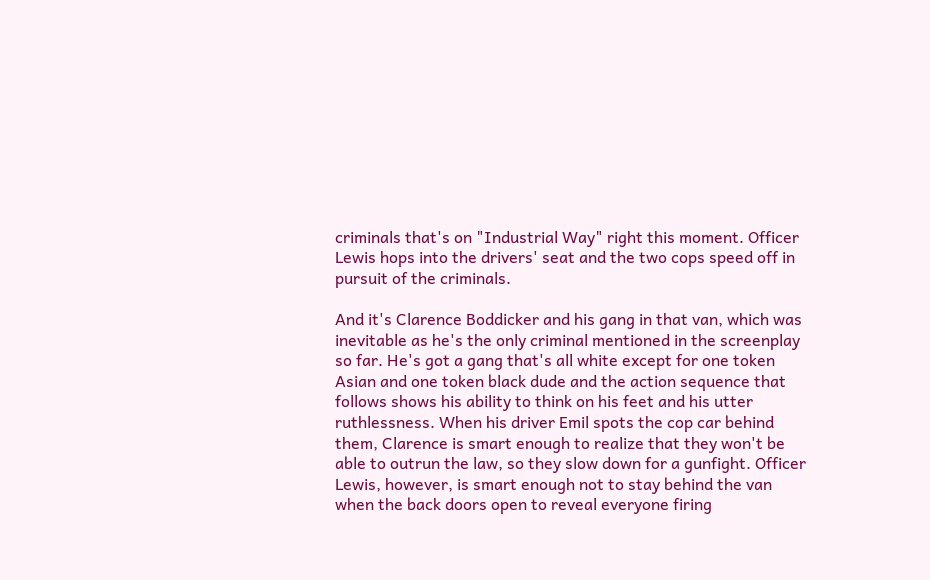criminals that's on "Industrial Way" right this moment. Officer Lewis hops into the drivers' seat and the two cops speed off in pursuit of the criminals.

And it's Clarence Boddicker and his gang in that van, which was inevitable as he's the only criminal mentioned in the screenplay so far. He's got a gang that's all white except for one token Asian and one token black dude and the action sequence that follows shows his ability to think on his feet and his utter ruthlessness. When his driver Emil spots the cop car behind them, Clarence is smart enough to realize that they won't be able to outrun the law, so they slow down for a gunfight. Officer Lewis, however, is smart enough not to stay behind the van when the back doors open to reveal everyone firing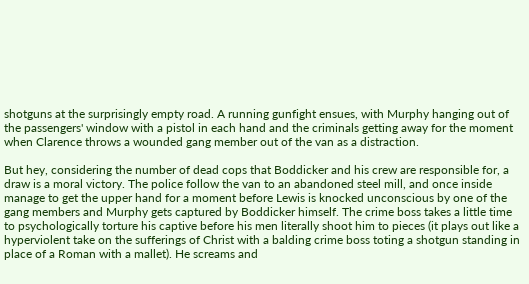shotguns at the surprisingly empty road. A running gunfight ensues, with Murphy hanging out of the passengers' window with a pistol in each hand and the criminals getting away for the moment when Clarence throws a wounded gang member out of the van as a distraction.

But hey, considering the number of dead cops that Boddicker and his crew are responsible for, a draw is a moral victory. The police follow the van to an abandoned steel mill, and once inside manage to get the upper hand for a moment before Lewis is knocked unconscious by one of the gang members and Murphy gets captured by Boddicker himself. The crime boss takes a little time to psychologically torture his captive before his men literally shoot him to pieces (it plays out like a hyperviolent take on the sufferings of Christ with a balding crime boss toting a shotgun standing in place of a Roman with a mallet). He screams and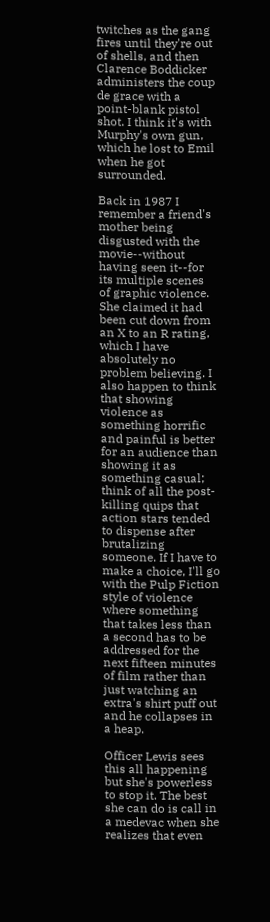twitches as the gang fires until they're out of shells, and then Clarence Boddicker administers the coup de grace with a point-blank pistol shot. I think it's with Murphy's own gun, which he lost to Emil when he got surrounded.

Back in 1987 I remember a friend's mother being disgusted with the movie--without having seen it--for its multiple scenes of graphic violence. She claimed it had been cut down from an X to an R rating, which I have absolutely no problem believing. I also happen to think that showing violence as something horrific and painful is better for an audience than showing it as something casual; think of all the post-killing quips that action stars tended to dispense after brutalizing someone. If I have to make a choice, I'll go with the Pulp Fiction style of violence where something that takes less than a second has to be addressed for the next fifteen minutes of film rather than just watching an extra's shirt puff out and he collapses in a heap.

Officer Lewis sees this all happening but she's powerless to stop it. The best she can do is call in a medevac when she realizes that even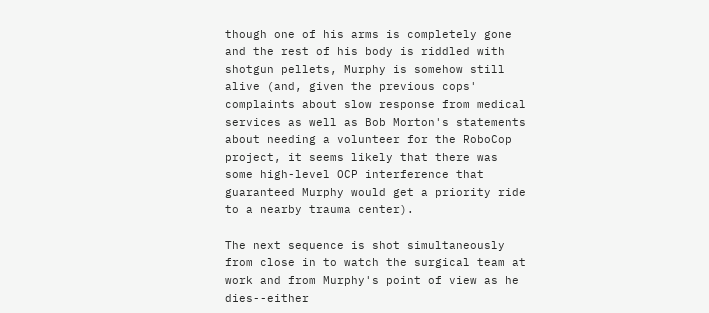though one of his arms is completely gone and the rest of his body is riddled with shotgun pellets, Murphy is somehow still alive (and, given the previous cops' complaints about slow response from medical services as well as Bob Morton's statements about needing a volunteer for the RoboCop project, it seems likely that there was some high-level OCP interference that guaranteed Murphy would get a priority ride to a nearby trauma center).

The next sequence is shot simultaneously from close in to watch the surgical team at work and from Murphy's point of view as he dies--either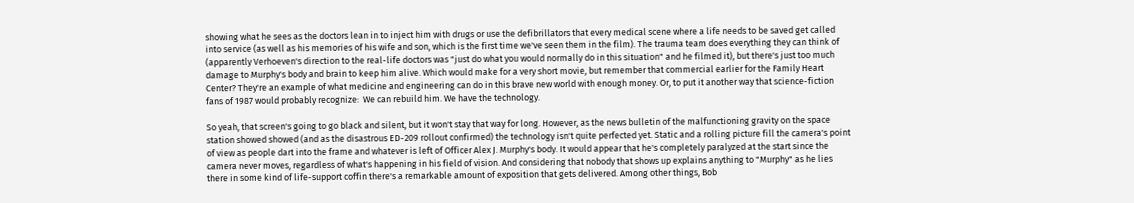showing what he sees as the doctors lean in to inject him with drugs or use the defibrillators that every medical scene where a life needs to be saved get called into service (as well as his memories of his wife and son, which is the first time we've seen them in the film). The trauma team does everything they can think of (apparently Verhoeven's direction to the real-life doctors was "just do what you would normally do in this situation" and he filmed it), but there's just too much damage to Murphy's body and brain to keep him alive. Which would make for a very short movie, but remember that commercial earlier for the Family Heart Center? They're an example of what medicine and engineering can do in this brave new world with enough money. Or, to put it another way that science-fiction fans of 1987 would probably recognize:  We can rebuild him. We have the technology.

So yeah, that screen's going to go black and silent, but it won't stay that way for long. However, as the news bulletin of the malfunctioning gravity on the space station showed showed (and as the disastrous ED-209 rollout confirmed) the technology isn't quite perfected yet. Static and a rolling picture fill the camera's point of view as people dart into the frame and whatever is left of Officer Alex J. Murphy's body. It would appear that he's completely paralyzed at the start since the camera never moves, regardless of what's happening in his field of vision. And considering that nobody that shows up explains anything to "Murphy" as he lies there in some kind of life-support coffin there's a remarkable amount of exposition that gets delivered. Among other things, Bob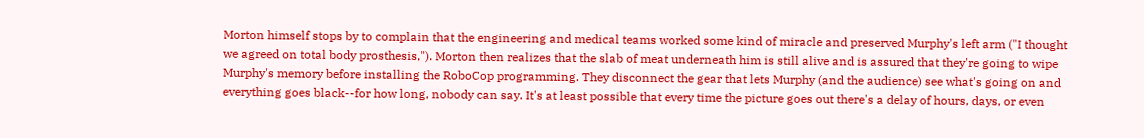Morton himself stops by to complain that the engineering and medical teams worked some kind of miracle and preserved Murphy's left arm ("I thought we agreed on total body prosthesis,"). Morton then realizes that the slab of meat underneath him is still alive and is assured that they're going to wipe Murphy's memory before installing the RoboCop programming. They disconnect the gear that lets Murphy (and the audience) see what's going on and everything goes black--for how long, nobody can say. It's at least possible that every time the picture goes out there's a delay of hours, days, or even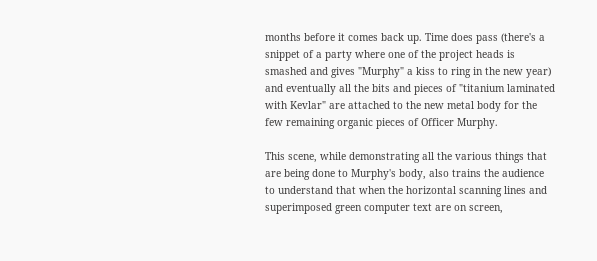months before it comes back up. Time does pass (there's a snippet of a party where one of the project heads is smashed and gives "Murphy" a kiss to ring in the new year) and eventually all the bits and pieces of "titanium laminated with Kevlar" are attached to the new metal body for the few remaining organic pieces of Officer Murphy.

This scene, while demonstrating all the various things that are being done to Murphy's body, also trains the audience to understand that when the horizontal scanning lines and superimposed green computer text are on screen,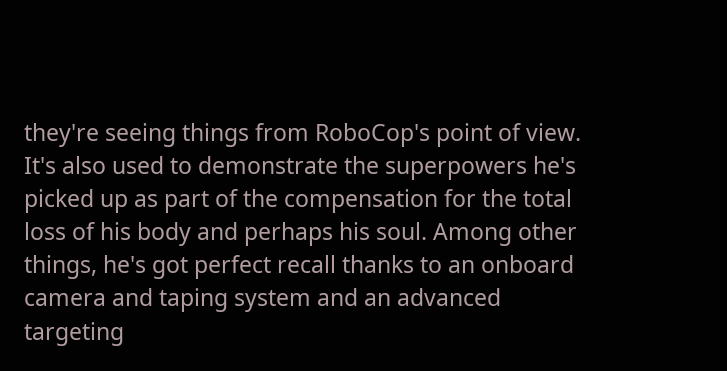they're seeing things from RoboCop's point of view. It's also used to demonstrate the superpowers he's picked up as part of the compensation for the total loss of his body and perhaps his soul. Among other things, he's got perfect recall thanks to an onboard camera and taping system and an advanced targeting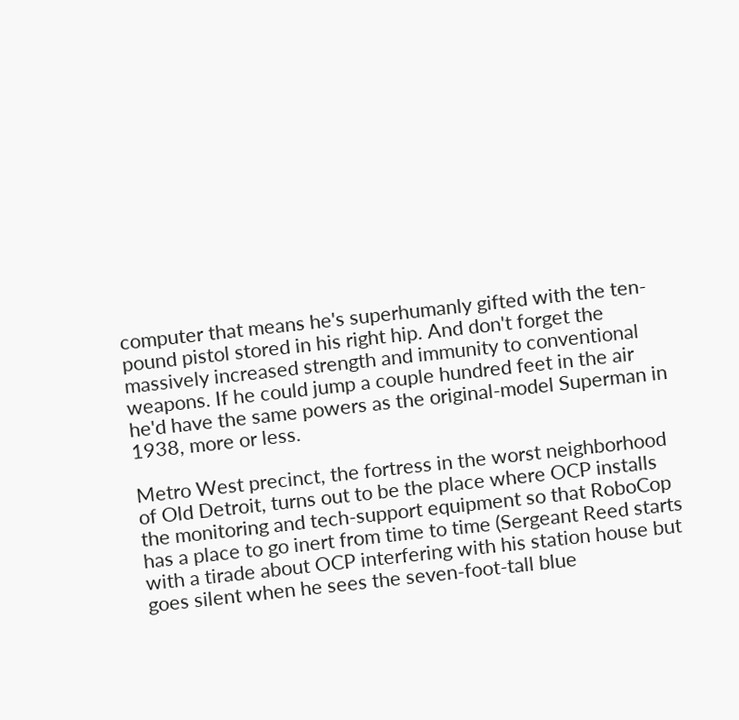computer that means he's superhumanly gifted with the ten-pound pistol stored in his right hip. And don't forget the massively increased strength and immunity to conventional weapons. If he could jump a couple hundred feet in the air he'd have the same powers as the original-model Superman in 1938, more or less.

Metro West precinct, the fortress in the worst neighborhood of Old Detroit, turns out to be the place where OCP installs the monitoring and tech-support equipment so that RoboCop has a place to go inert from time to time (Sergeant Reed starts with a tirade about OCP interfering with his station house but goes silent when he sees the seven-foot-tall blue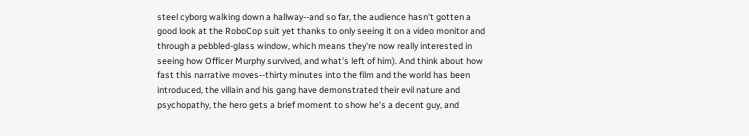steel cyborg walking down a hallway--and so far, the audience hasn't gotten a good look at the RoboCop suit yet thanks to only seeing it on a video monitor and through a pebbled-glass window, which means they're now really interested in seeing how Officer Murphy survived, and what's left of him). And think about how fast this narrative moves--thirty minutes into the film and the world has been introduced, the villain and his gang have demonstrated their evil nature and psychopathy, the hero gets a brief moment to show he's a decent guy, and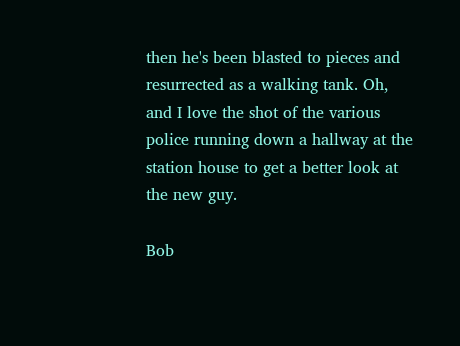then he's been blasted to pieces and resurrected as a walking tank. Oh, and I love the shot of the various police running down a hallway at the station house to get a better look at the new guy.

Bob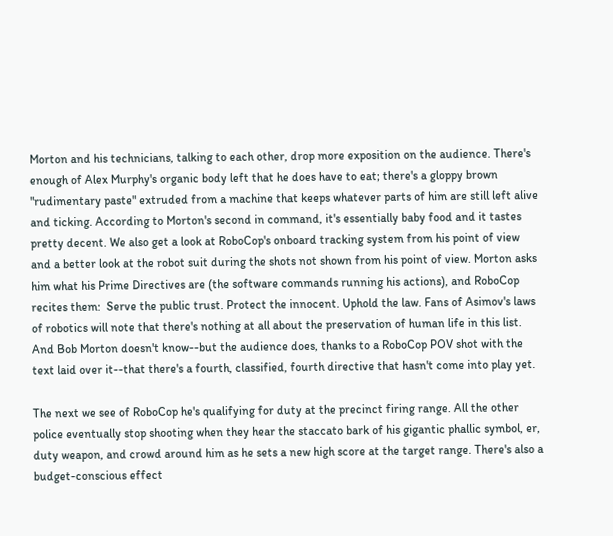Morton and his technicians, talking to each other, drop more exposition on the audience. There's enough of Alex Murphy's organic body left that he does have to eat; there's a gloppy brown "rudimentary paste" extruded from a machine that keeps whatever parts of him are still left alive and ticking. According to Morton's second in command, it's essentially baby food and it tastes pretty decent. We also get a look at RoboCop's onboard tracking system from his point of view and a better look at the robot suit during the shots not shown from his point of view. Morton asks him what his Prime Directives are (the software commands running his actions), and RoboCop recites them:  Serve the public trust. Protect the innocent. Uphold the law. Fans of Asimov's laws of robotics will note that there's nothing at all about the preservation of human life in this list. And Bob Morton doesn't know--but the audience does, thanks to a RoboCop POV shot with the text laid over it--that there's a fourth, classified, fourth directive that hasn't come into play yet.

The next we see of RoboCop he's qualifying for duty at the precinct firing range. All the other police eventually stop shooting when they hear the staccato bark of his gigantic phallic symbol, er, duty weapon, and crowd around him as he sets a new high score at the target range. There's also a budget-conscious effect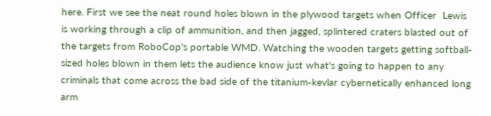here. First we see the neat round holes blown in the plywood targets when Officer  Lewis is working through a clip of ammunition, and then jagged, splintered craters blasted out of the targets from RoboCop's portable WMD. Watching the wooden targets getting softball-sized holes blown in them lets the audience know just what's going to happen to any criminals that come across the bad side of the titanium-kevlar cybernetically enhanced long arm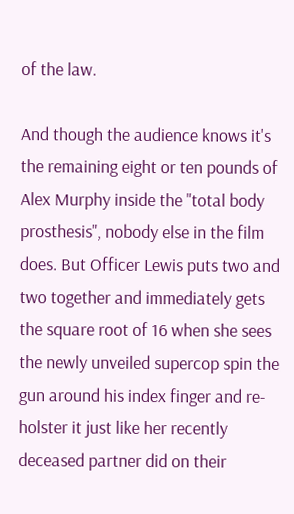of the law.

And though the audience knows it's the remaining eight or ten pounds of Alex Murphy inside the "total body prosthesis", nobody else in the film does. But Officer Lewis puts two and two together and immediately gets the square root of 16 when she sees the newly unveiled supercop spin the gun around his index finger and re-holster it just like her recently deceased partner did on their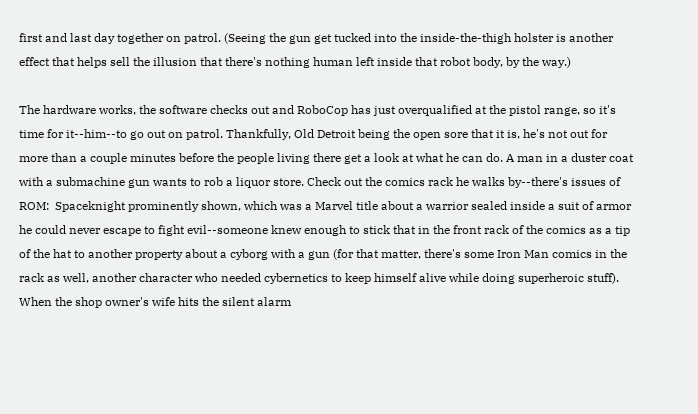first and last day together on patrol. (Seeing the gun get tucked into the inside-the-thigh holster is another effect that helps sell the illusion that there's nothing human left inside that robot body, by the way.)

The hardware works, the software checks out and RoboCop has just overqualified at the pistol range, so it's time for it--him--to go out on patrol. Thankfully, Old Detroit being the open sore that it is, he's not out for more than a couple minutes before the people living there get a look at what he can do. A man in a duster coat with a submachine gun wants to rob a liquor store. Check out the comics rack he walks by--there's issues of ROM:  Spaceknight prominently shown, which was a Marvel title about a warrior sealed inside a suit of armor he could never escape to fight evil--someone knew enough to stick that in the front rack of the comics as a tip of the hat to another property about a cyborg with a gun (for that matter, there's some Iron Man comics in the rack as well, another character who needed cybernetics to keep himself alive while doing superheroic stuff). When the shop owner's wife hits the silent alarm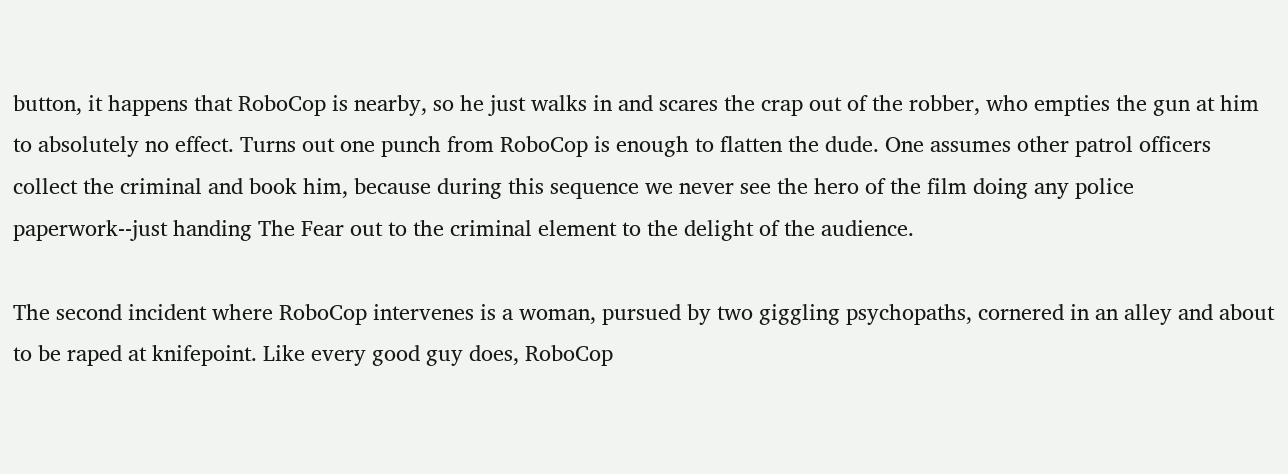button, it happens that RoboCop is nearby, so he just walks in and scares the crap out of the robber, who empties the gun at him to absolutely no effect. Turns out one punch from RoboCop is enough to flatten the dude. One assumes other patrol officers collect the criminal and book him, because during this sequence we never see the hero of the film doing any police paperwork--just handing The Fear out to the criminal element to the delight of the audience.

The second incident where RoboCop intervenes is a woman, pursued by two giggling psychopaths, cornered in an alley and about to be raped at knifepoint. Like every good guy does, RoboCop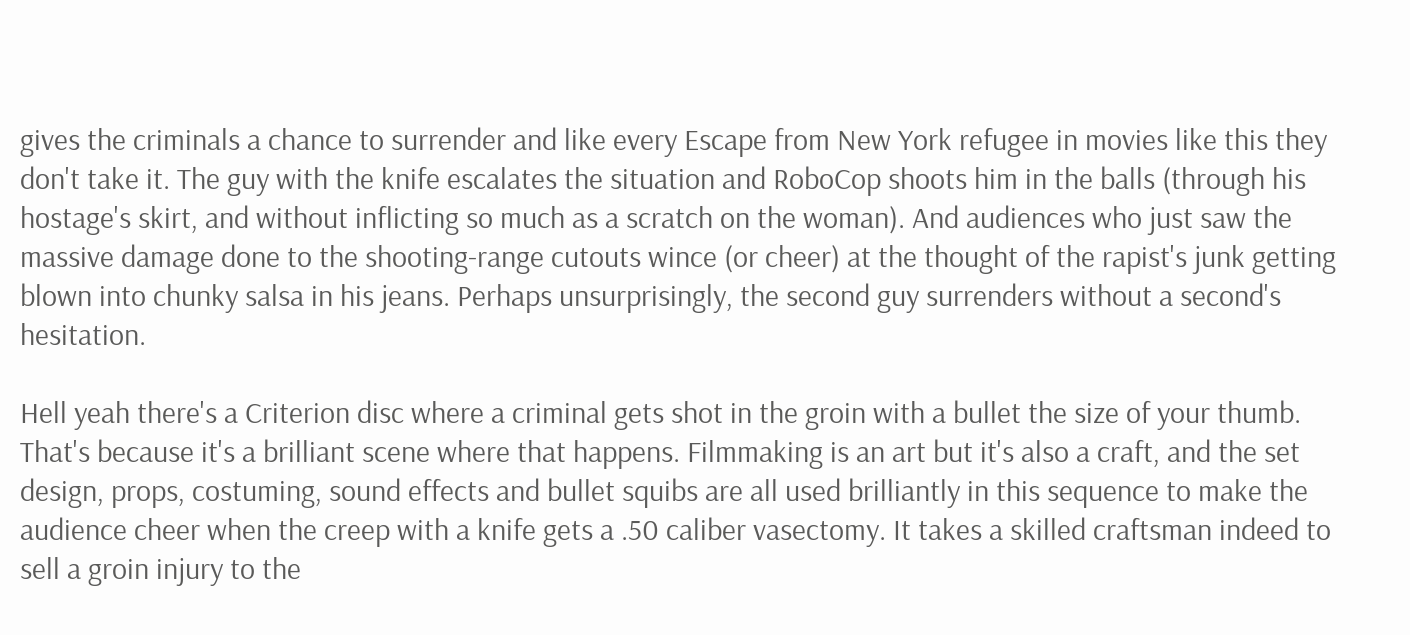gives the criminals a chance to surrender and like every Escape from New York refugee in movies like this they don't take it. The guy with the knife escalates the situation and RoboCop shoots him in the balls (through his hostage's skirt, and without inflicting so much as a scratch on the woman). And audiences who just saw the massive damage done to the shooting-range cutouts wince (or cheer) at the thought of the rapist's junk getting blown into chunky salsa in his jeans. Perhaps unsurprisingly, the second guy surrenders without a second's hesitation.

Hell yeah there's a Criterion disc where a criminal gets shot in the groin with a bullet the size of your thumb. That's because it's a brilliant scene where that happens. Filmmaking is an art but it's also a craft, and the set design, props, costuming, sound effects and bullet squibs are all used brilliantly in this sequence to make the audience cheer when the creep with a knife gets a .50 caliber vasectomy. It takes a skilled craftsman indeed to sell a groin injury to the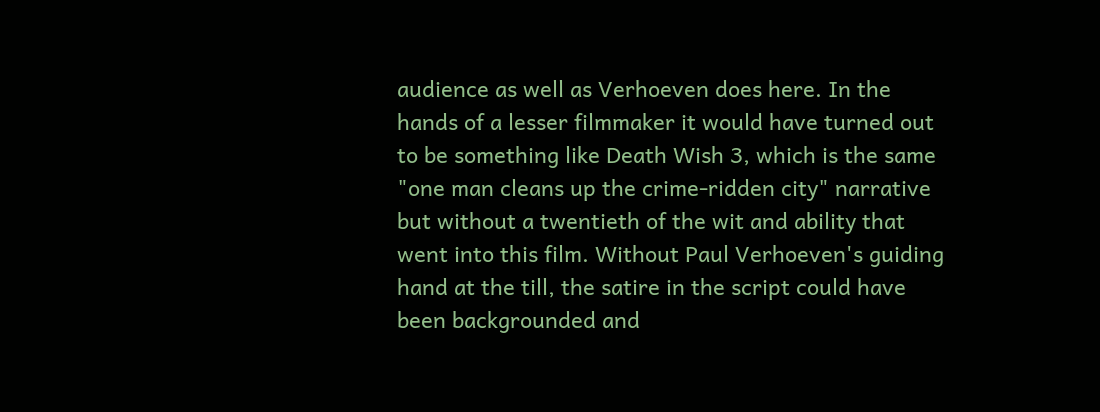audience as well as Verhoeven does here. In the hands of a lesser filmmaker it would have turned out to be something like Death Wish 3, which is the same "one man cleans up the crime-ridden city" narrative but without a twentieth of the wit and ability that went into this film. Without Paul Verhoeven's guiding hand at the till, the satire in the script could have been backgrounded and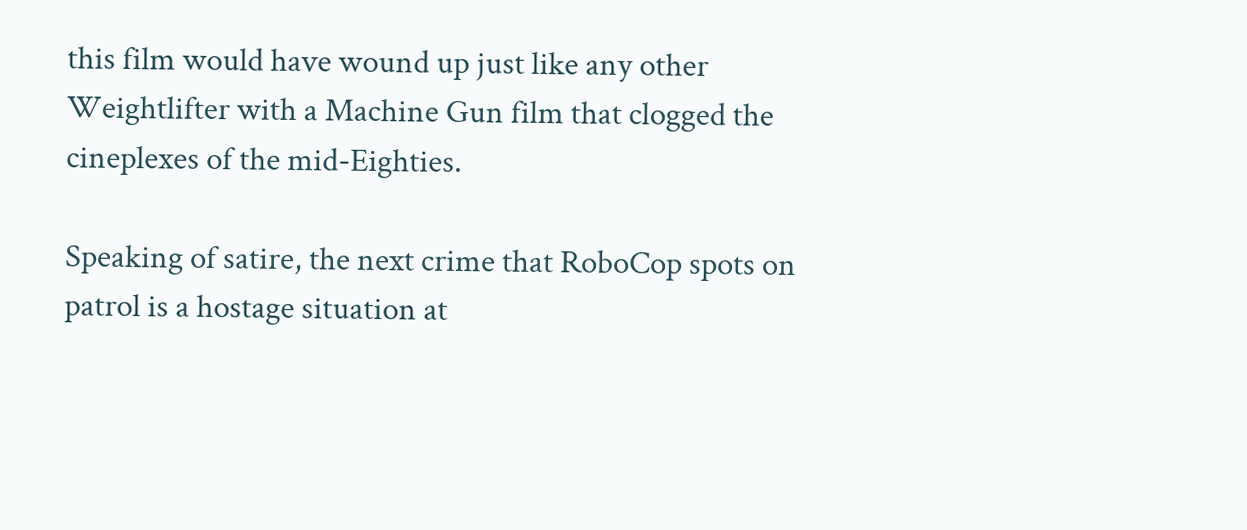this film would have wound up just like any other Weightlifter with a Machine Gun film that clogged the cineplexes of the mid-Eighties.

Speaking of satire, the next crime that RoboCop spots on patrol is a hostage situation at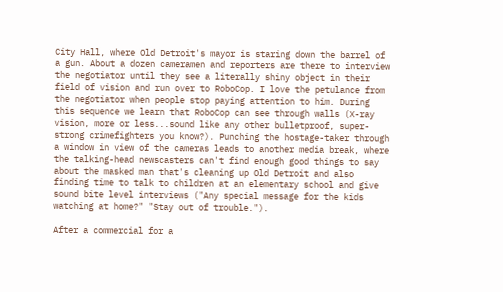City Hall, where Old Detroit's mayor is staring down the barrel of a gun. About a dozen cameramen and reporters are there to interview the negotiator until they see a literally shiny object in their field of vision and run over to RoboCop. I love the petulance from the negotiator when people stop paying attention to him. During this sequence we learn that RoboCop can see through walls (X-ray vision, more or less...sound like any other bulletproof, super-strong crimefighters you know?). Punching the hostage-taker through a window in view of the cameras leads to another media break, where the talking-head newscasters can't find enough good things to say about the masked man that's cleaning up Old Detroit and also finding time to talk to children at an elementary school and give sound bite level interviews ("Any special message for the kids watching at home?" "Stay out of trouble.").

After a commercial for a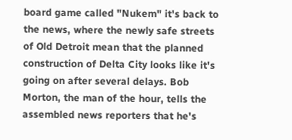board game called "Nukem" it's back to the news, where the newly safe streets of Old Detroit mean that the planned construction of Delta City looks like it's going on after several delays. Bob Morton, the man of the hour, tells the assembled news reporters that he's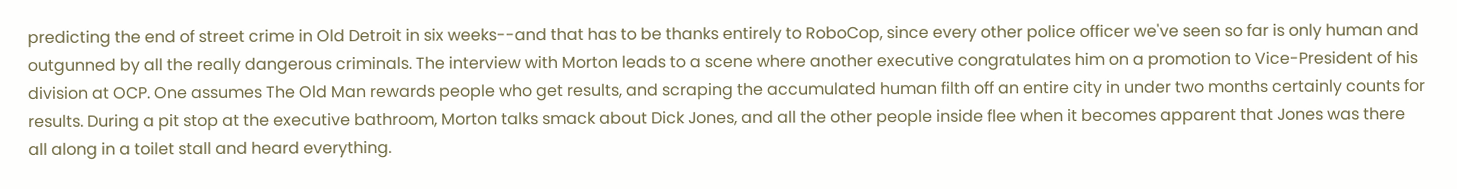predicting the end of street crime in Old Detroit in six weeks--and that has to be thanks entirely to RoboCop, since every other police officer we've seen so far is only human and outgunned by all the really dangerous criminals. The interview with Morton leads to a scene where another executive congratulates him on a promotion to Vice-President of his division at OCP. One assumes The Old Man rewards people who get results, and scraping the accumulated human filth off an entire city in under two months certainly counts for results. During a pit stop at the executive bathroom, Morton talks smack about Dick Jones, and all the other people inside flee when it becomes apparent that Jones was there all along in a toilet stall and heard everything.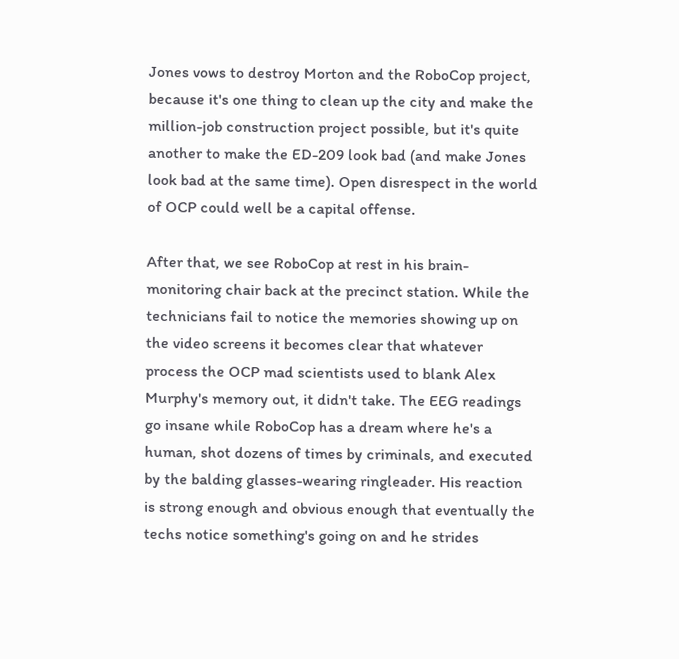Jones vows to destroy Morton and the RoboCop project, because it's one thing to clean up the city and make the million-job construction project possible, but it's quite another to make the ED-209 look bad (and make Jones look bad at the same time). Open disrespect in the world of OCP could well be a capital offense.

After that, we see RoboCop at rest in his brain-monitoring chair back at the precinct station. While the technicians fail to notice the memories showing up on the video screens it becomes clear that whatever process the OCP mad scientists used to blank Alex Murphy's memory out, it didn't take. The EEG readings go insane while RoboCop has a dream where he's a human, shot dozens of times by criminals, and executed by the balding glasses-wearing ringleader. His reaction is strong enough and obvious enough that eventually the techs notice something's going on and he strides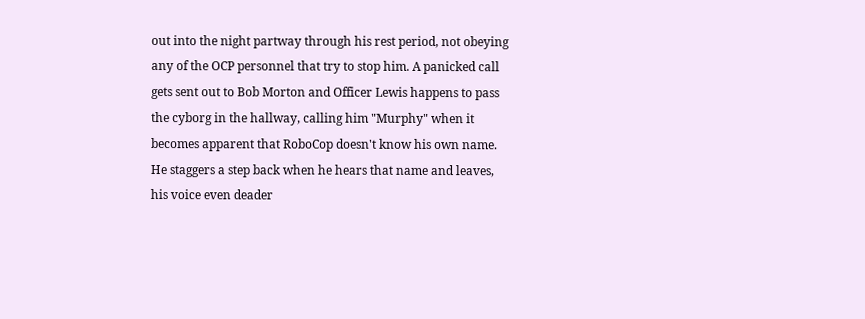out into the night partway through his rest period, not obeying any of the OCP personnel that try to stop him. A panicked call gets sent out to Bob Morton and Officer Lewis happens to pass the cyborg in the hallway, calling him "Murphy" when it becomes apparent that RoboCop doesn't know his own name. He staggers a step back when he hears that name and leaves, his voice even deader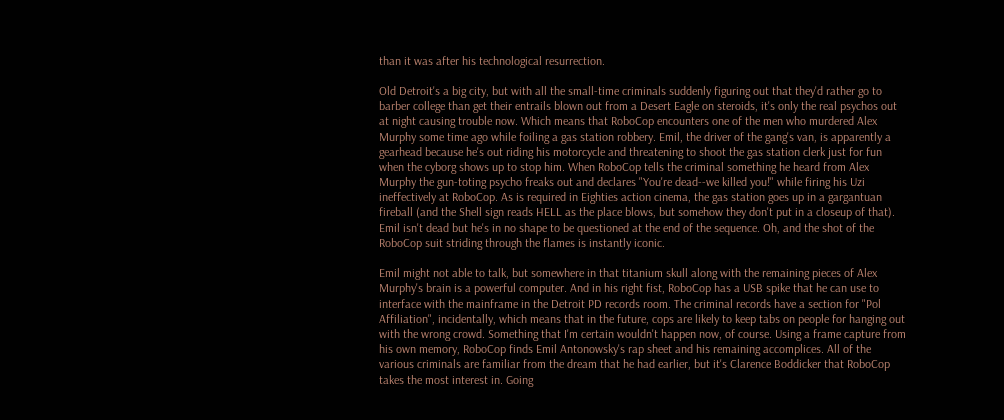than it was after his technological resurrection.

Old Detroit's a big city, but with all the small-time criminals suddenly figuring out that they'd rather go to barber college than get their entrails blown out from a Desert Eagle on steroids, it's only the real psychos out at night causing trouble now. Which means that RoboCop encounters one of the men who murdered Alex Murphy some time ago while foiling a gas station robbery. Emil, the driver of the gang's van, is apparently a gearhead because he's out riding his motorcycle and threatening to shoot the gas station clerk just for fun when the cyborg shows up to stop him. When RoboCop tells the criminal something he heard from Alex Murphy the gun-toting psycho freaks out and declares "You're dead--we killed you!" while firing his Uzi ineffectively at RoboCop. As is required in Eighties action cinema, the gas station goes up in a gargantuan fireball (and the Shell sign reads HELL as the place blows, but somehow they don't put in a closeup of that). Emil isn't dead but he's in no shape to be questioned at the end of the sequence. Oh, and the shot of the RoboCop suit striding through the flames is instantly iconic.

Emil might not able to talk, but somewhere in that titanium skull along with the remaining pieces of Alex Murphy's brain is a powerful computer. And in his right fist, RoboCop has a USB spike that he can use to interface with the mainframe in the Detroit PD records room. The criminal records have a section for "Pol Affiliation", incidentally, which means that in the future, cops are likely to keep tabs on people for hanging out with the wrong crowd. Something that I'm certain wouldn't happen now, of course. Using a frame capture from his own memory, RoboCop finds Emil Antonowsky's rap sheet and his remaining accomplices. All of the various criminals are familiar from the dream that he had earlier, but it's Clarence Boddicker that RoboCop takes the most interest in. Going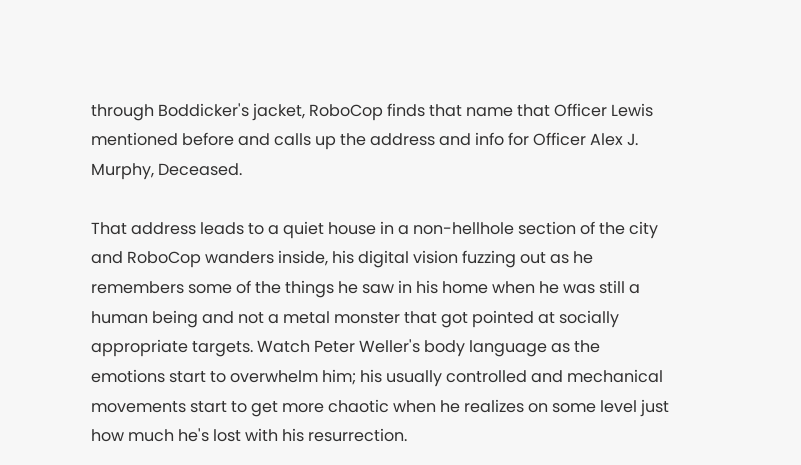through Boddicker's jacket, RoboCop finds that name that Officer Lewis mentioned before and calls up the address and info for Officer Alex J. Murphy, Deceased.

That address leads to a quiet house in a non-hellhole section of the city and RoboCop wanders inside, his digital vision fuzzing out as he remembers some of the things he saw in his home when he was still a human being and not a metal monster that got pointed at socially appropriate targets. Watch Peter Weller's body language as the emotions start to overwhelm him; his usually controlled and mechanical movements start to get more chaotic when he realizes on some level just how much he's lost with his resurrection.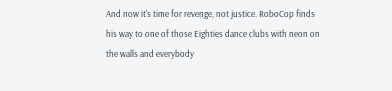And now it's time for revenge, not justice. RoboCop finds his way to one of those Eighties dance clubs with neon on the walls and everybody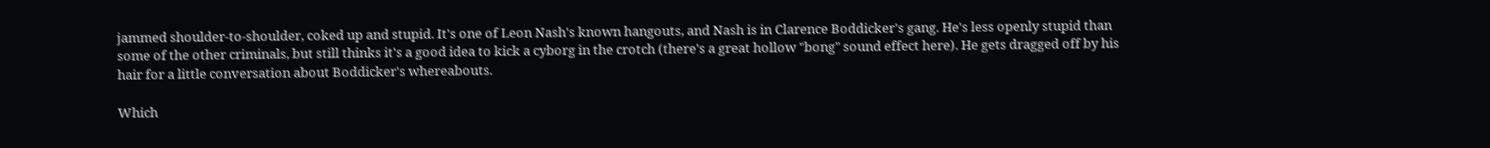jammed shoulder-to-shoulder, coked up and stupid. It's one of Leon Nash's known hangouts, and Nash is in Clarence Boddicker's gang. He's less openly stupid than some of the other criminals, but still thinks it's a good idea to kick a cyborg in the crotch (there's a great hollow "bong" sound effect here). He gets dragged off by his hair for a little conversation about Boddicker's whereabouts.

Which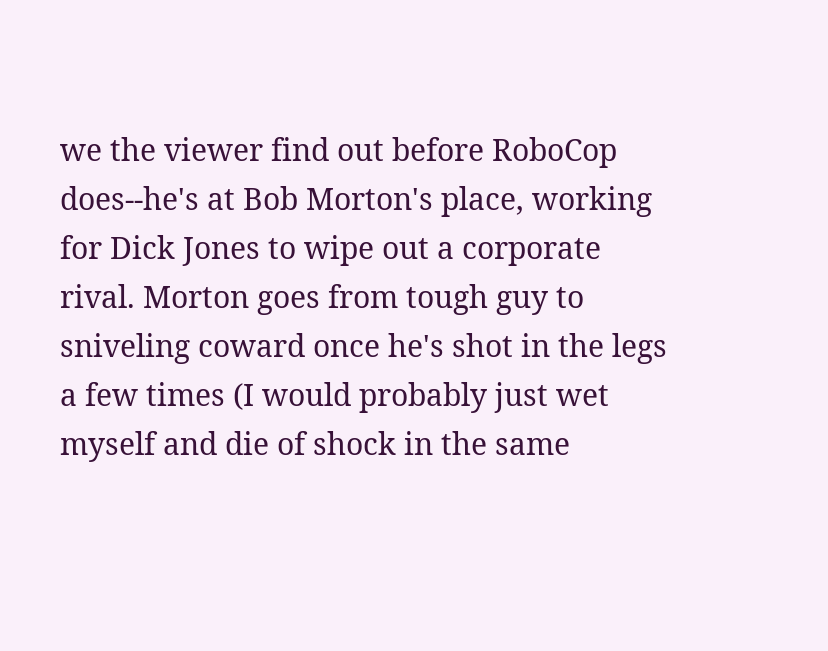we the viewer find out before RoboCop does--he's at Bob Morton's place, working for Dick Jones to wipe out a corporate rival. Morton goes from tough guy to sniveling coward once he's shot in the legs a few times (I would probably just wet myself and die of shock in the same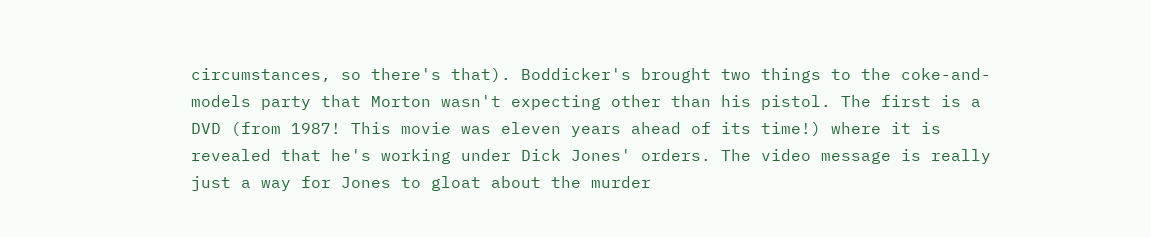circumstances, so there's that). Boddicker's brought two things to the coke-and-models party that Morton wasn't expecting other than his pistol. The first is a DVD (from 1987! This movie was eleven years ahead of its time!) where it is revealed that he's working under Dick Jones' orders. The video message is really just a way for Jones to gloat about the murder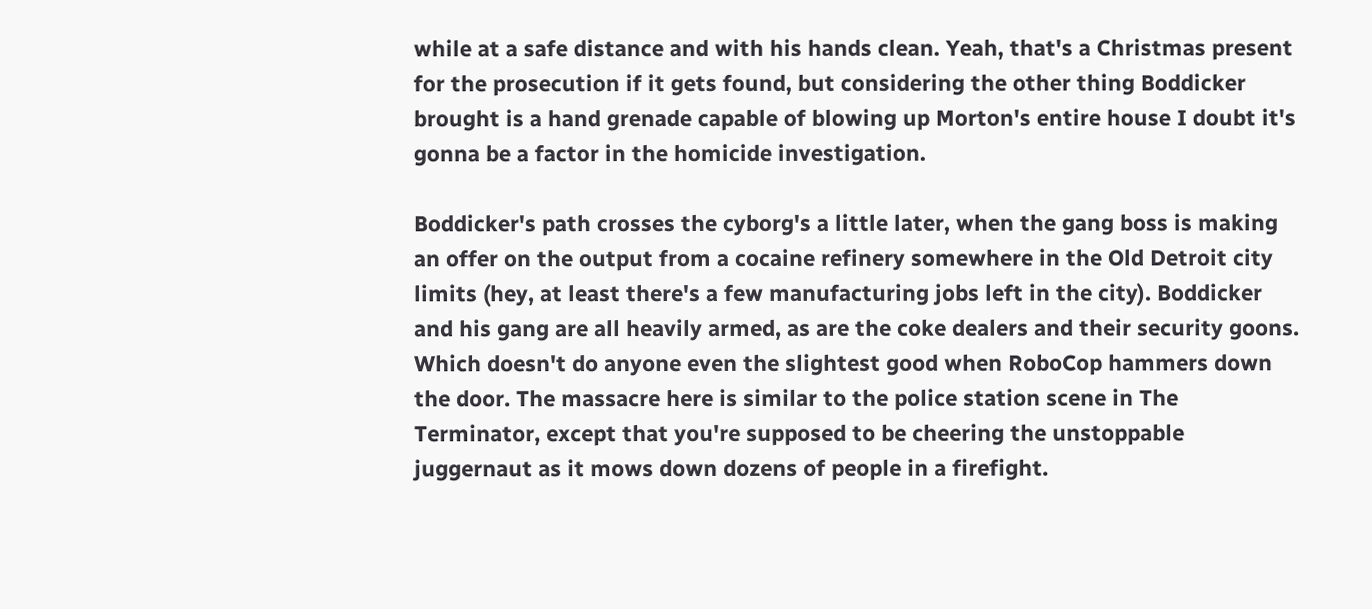while at a safe distance and with his hands clean. Yeah, that's a Christmas present for the prosecution if it gets found, but considering the other thing Boddicker brought is a hand grenade capable of blowing up Morton's entire house I doubt it's gonna be a factor in the homicide investigation.

Boddicker's path crosses the cyborg's a little later, when the gang boss is making an offer on the output from a cocaine refinery somewhere in the Old Detroit city limits (hey, at least there's a few manufacturing jobs left in the city). Boddicker and his gang are all heavily armed, as are the coke dealers and their security goons. Which doesn't do anyone even the slightest good when RoboCop hammers down the door. The massacre here is similar to the police station scene in The Terminator, except that you're supposed to be cheering the unstoppable juggernaut as it mows down dozens of people in a firefight.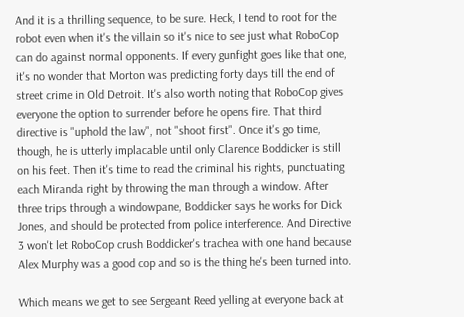And it is a thrilling sequence, to be sure. Heck, I tend to root for the robot even when it's the villain so it's nice to see just what RoboCop can do against normal opponents. If every gunfight goes like that one, it's no wonder that Morton was predicting forty days till the end of street crime in Old Detroit. It's also worth noting that RoboCop gives everyone the option to surrender before he opens fire. That third directive is "uphold the law", not "shoot first". Once it's go time, though, he is utterly implacable until only Clarence Boddicker is still on his feet. Then it's time to read the criminal his rights, punctuating each Miranda right by throwing the man through a window. After three trips through a windowpane, Boddicker says he works for Dick Jones, and should be protected from police interference. And Directive 3 won't let RoboCop crush Boddicker's trachea with one hand because Alex Murphy was a good cop and so is the thing he's been turned into.

Which means we get to see Sergeant Reed yelling at everyone back at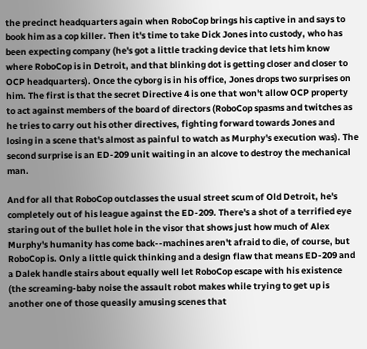the precinct headquarters again when RoboCop brings his captive in and says to book him as a cop killer. Then it's time to take Dick Jones into custody, who has been expecting company (he's got a little tracking device that lets him know where RoboCop is in Detroit, and that blinking dot is getting closer and closer to OCP headquarters). Once the cyborg is in his office, Jones drops two surprises on him. The first is that the secret Directive 4 is one that won't allow OCP property to act against members of the board of directors (RoboCop spasms and twitches as he tries to carry out his other directives, fighting forward towards Jones and losing in a scene that's almost as painful to watch as Murphy's execution was). The second surprise is an ED-209 unit waiting in an alcove to destroy the mechanical man.

And for all that RoboCop outclasses the usual street scum of Old Detroit, he's completely out of his league against the ED-209. There's a shot of a terrified eye staring out of the bullet hole in the visor that shows just how much of Alex Murphy's humanity has come back--machines aren't afraid to die, of course, but RoboCop is. Only a little quick thinking and a design flaw that means ED-209 and a Dalek handle stairs about equally well let RoboCop escape with his existence (the screaming-baby noise the assault robot makes while trying to get up is another one of those queasily amusing scenes that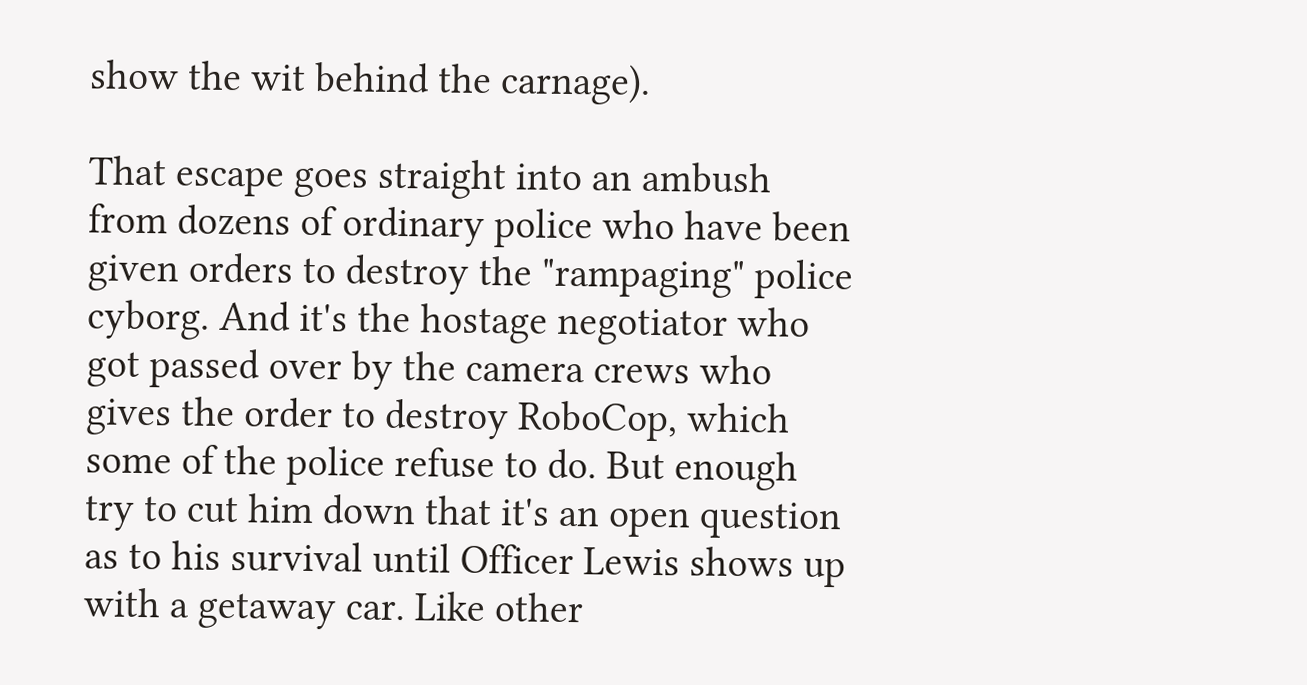show the wit behind the carnage).

That escape goes straight into an ambush from dozens of ordinary police who have been given orders to destroy the "rampaging" police cyborg. And it's the hostage negotiator who got passed over by the camera crews who gives the order to destroy RoboCop, which some of the police refuse to do. But enough try to cut him down that it's an open question as to his survival until Officer Lewis shows up with a getaway car. Like other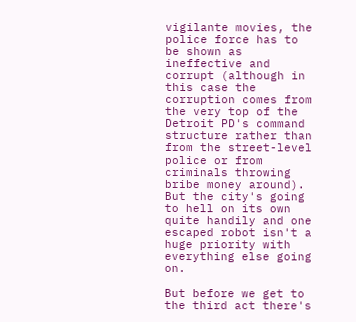vigilante movies, the police force has to be shown as ineffective and corrupt (although in this case the corruption comes from the very top of the Detroit PD's command structure rather than from the street-level police or from criminals throwing bribe money around). But the city's going to hell on its own quite handily and one escaped robot isn't a huge priority with everything else going on.

But before we get to the third act there's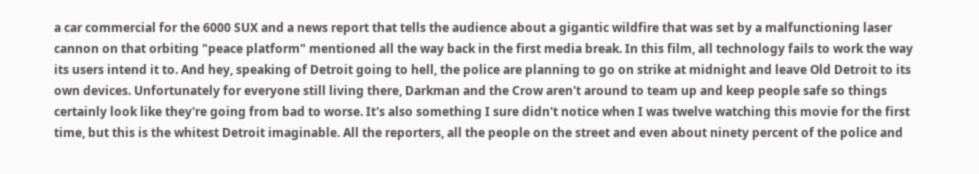a car commercial for the 6000 SUX and a news report that tells the audience about a gigantic wildfire that was set by a malfunctioning laser cannon on that orbiting "peace platform" mentioned all the way back in the first media break. In this film, all technology fails to work the way its users intend it to. And hey, speaking of Detroit going to hell, the police are planning to go on strike at midnight and leave Old Detroit to its own devices. Unfortunately for everyone still living there, Darkman and the Crow aren't around to team up and keep people safe so things certainly look like they're going from bad to worse. It's also something I sure didn't notice when I was twelve watching this movie for the first time, but this is the whitest Detroit imaginable. All the reporters, all the people on the street and even about ninety percent of the police and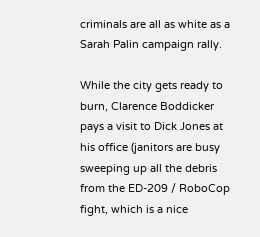criminals are all as white as a Sarah Palin campaign rally.

While the city gets ready to burn, Clarence Boddicker pays a visit to Dick Jones at his office (janitors are busy sweeping up all the debris from the ED-209 / RoboCop fight, which is a nice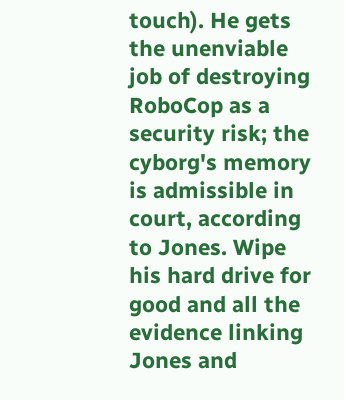touch). He gets the unenviable job of destroying RoboCop as a security risk; the cyborg's memory is admissible in court, according to Jones. Wipe his hard drive for good and all the evidence linking Jones and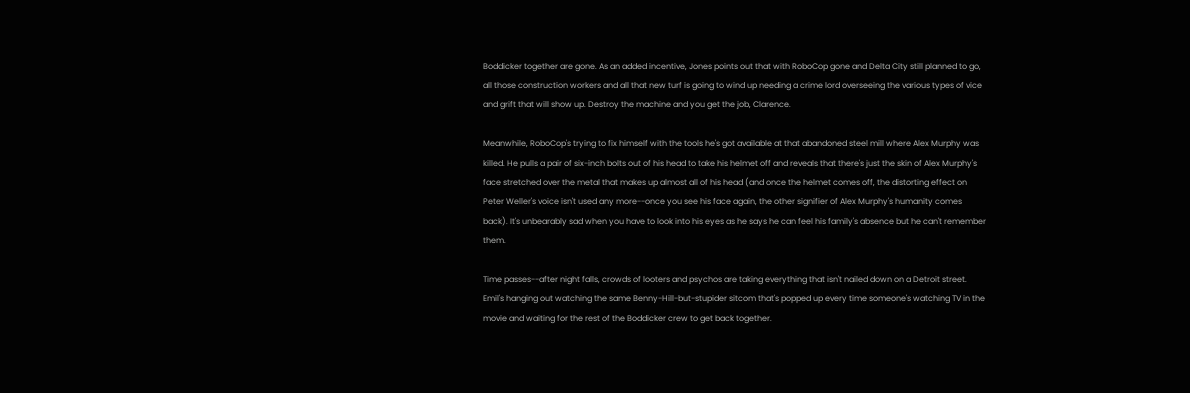Boddicker together are gone. As an added incentive, Jones points out that with RoboCop gone and Delta City still planned to go, all those construction workers and all that new turf is going to wind up needing a crime lord overseeing the various types of vice and grift that will show up. Destroy the machine and you get the job, Clarence.

Meanwhile, RoboCop's trying to fix himself with the tools he's got available at that abandoned steel mill where Alex Murphy was killed. He pulls a pair of six-inch bolts out of his head to take his helmet off and reveals that there's just the skin of Alex Murphy's face stretched over the metal that makes up almost all of his head (and once the helmet comes off, the distorting effect on Peter Weller's voice isn't used any more--once you see his face again, the other signifier of Alex Murphy's humanity comes back). It's unbearably sad when you have to look into his eyes as he says he can feel his family's absence but he can't remember them.

Time passes--after night falls, crowds of looters and psychos are taking everything that isn't nailed down on a Detroit street. Emil's hanging out watching the same Benny-Hill-but-stupider sitcom that's popped up every time someone's watching TV in the movie and waiting for the rest of the Boddicker crew to get back together.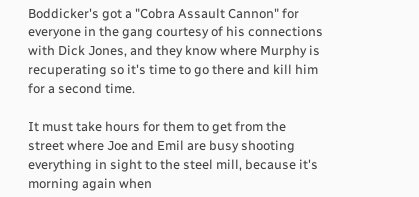Boddicker's got a "Cobra Assault Cannon" for everyone in the gang courtesy of his connections with Dick Jones, and they know where Murphy is recuperating so it's time to go there and kill him for a second time.

It must take hours for them to get from the street where Joe and Emil are busy shooting everything in sight to the steel mill, because it's morning again when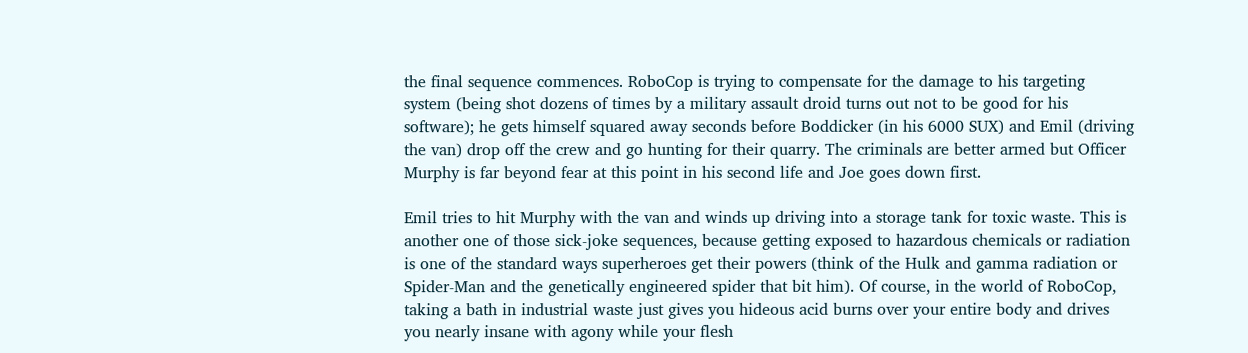the final sequence commences. RoboCop is trying to compensate for the damage to his targeting system (being shot dozens of times by a military assault droid turns out not to be good for his software); he gets himself squared away seconds before Boddicker (in his 6000 SUX) and Emil (driving the van) drop off the crew and go hunting for their quarry. The criminals are better armed but Officer Murphy is far beyond fear at this point in his second life and Joe goes down first.

Emil tries to hit Murphy with the van and winds up driving into a storage tank for toxic waste. This is another one of those sick-joke sequences, because getting exposed to hazardous chemicals or radiation is one of the standard ways superheroes get their powers (think of the Hulk and gamma radiation or Spider-Man and the genetically engineered spider that bit him). Of course, in the world of RoboCop, taking a bath in industrial waste just gives you hideous acid burns over your entire body and drives you nearly insane with agony while your flesh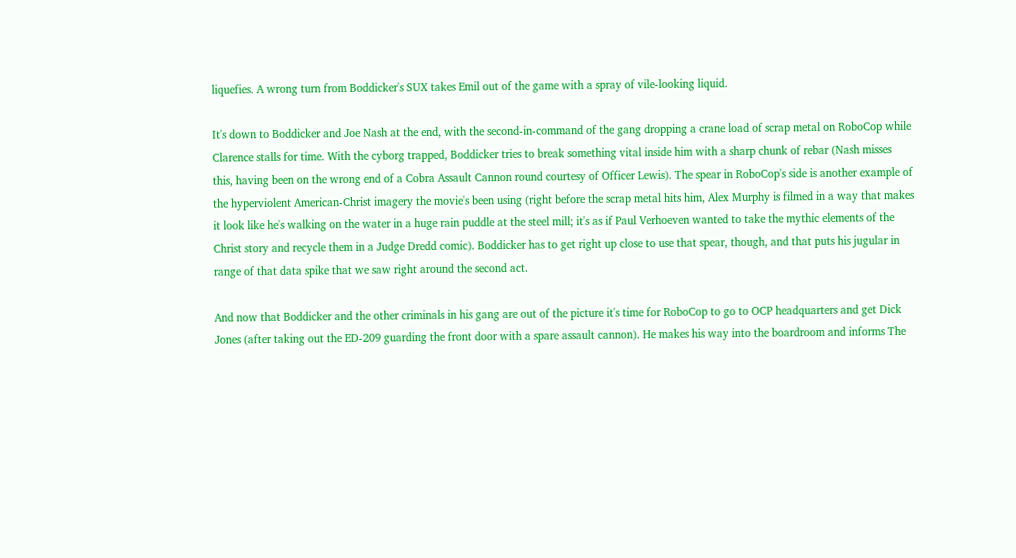liquefies. A wrong turn from Boddicker's SUX takes Emil out of the game with a spray of vile-looking liquid.

It's down to Boddicker and Joe Nash at the end, with the second-in-command of the gang dropping a crane load of scrap metal on RoboCop while Clarence stalls for time. With the cyborg trapped, Boddicker tries to break something vital inside him with a sharp chunk of rebar (Nash misses this, having been on the wrong end of a Cobra Assault Cannon round courtesy of Officer Lewis). The spear in RoboCop's side is another example of the hyperviolent American-Christ imagery the movie's been using (right before the scrap metal hits him, Alex Murphy is filmed in a way that makes it look like he's walking on the water in a huge rain puddle at the steel mill; it's as if Paul Verhoeven wanted to take the mythic elements of the Christ story and recycle them in a Judge Dredd comic). Boddicker has to get right up close to use that spear, though, and that puts his jugular in range of that data spike that we saw right around the second act.

And now that Boddicker and the other criminals in his gang are out of the picture it's time for RoboCop to go to OCP headquarters and get Dick Jones (after taking out the ED-209 guarding the front door with a spare assault cannon). He makes his way into the boardroom and informs The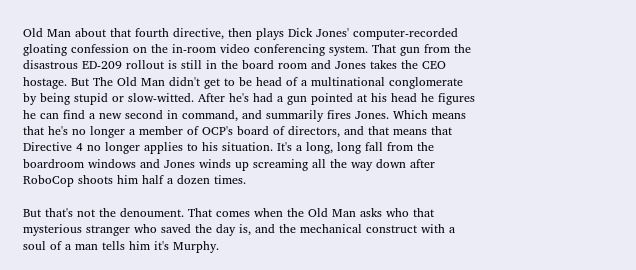Old Man about that fourth directive, then plays Dick Jones' computer-recorded gloating confession on the in-room video conferencing system. That gun from the disastrous ED-209 rollout is still in the board room and Jones takes the CEO hostage. But The Old Man didn't get to be head of a multinational conglomerate by being stupid or slow-witted. After he's had a gun pointed at his head he figures he can find a new second in command, and summarily fires Jones. Which means that he's no longer a member of OCP's board of directors, and that means that Directive 4 no longer applies to his situation. It's a long, long fall from the boardroom windows and Jones winds up screaming all the way down after RoboCop shoots him half a dozen times.

But that's not the denoument. That comes when the Old Man asks who that mysterious stranger who saved the day is, and the mechanical construct with a soul of a man tells him it's Murphy.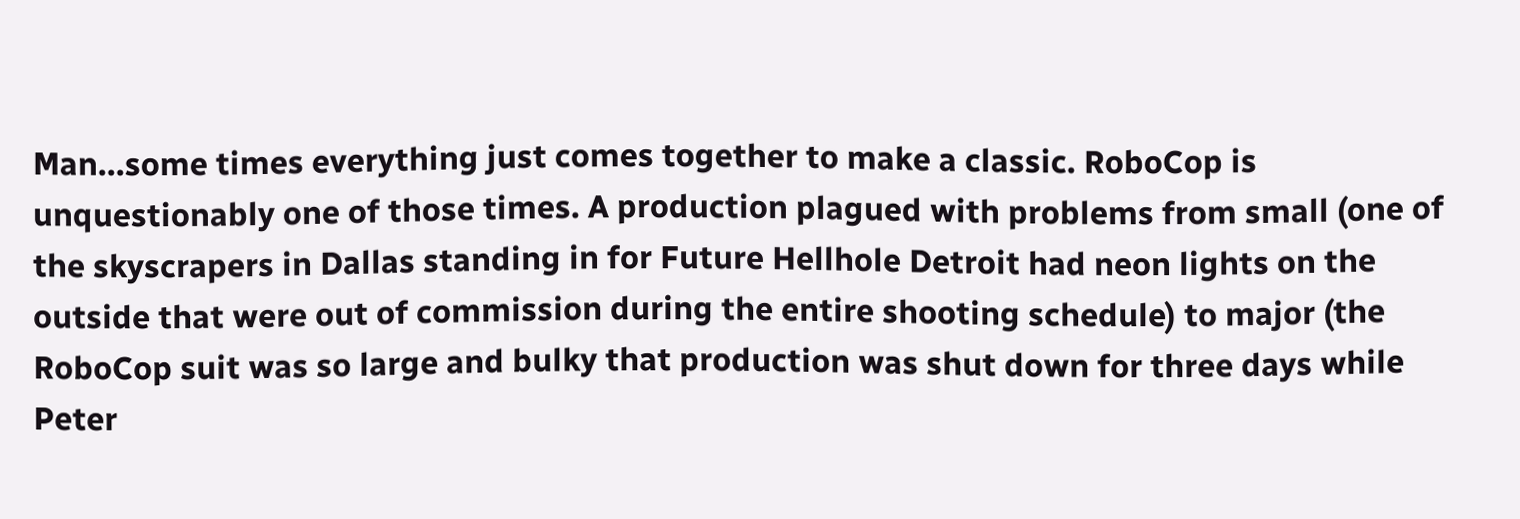Man...some times everything just comes together to make a classic. RoboCop is unquestionably one of those times. A production plagued with problems from small (one of the skyscrapers in Dallas standing in for Future Hellhole Detroit had neon lights on the outside that were out of commission during the entire shooting schedule) to major (the RoboCop suit was so large and bulky that production was shut down for three days while Peter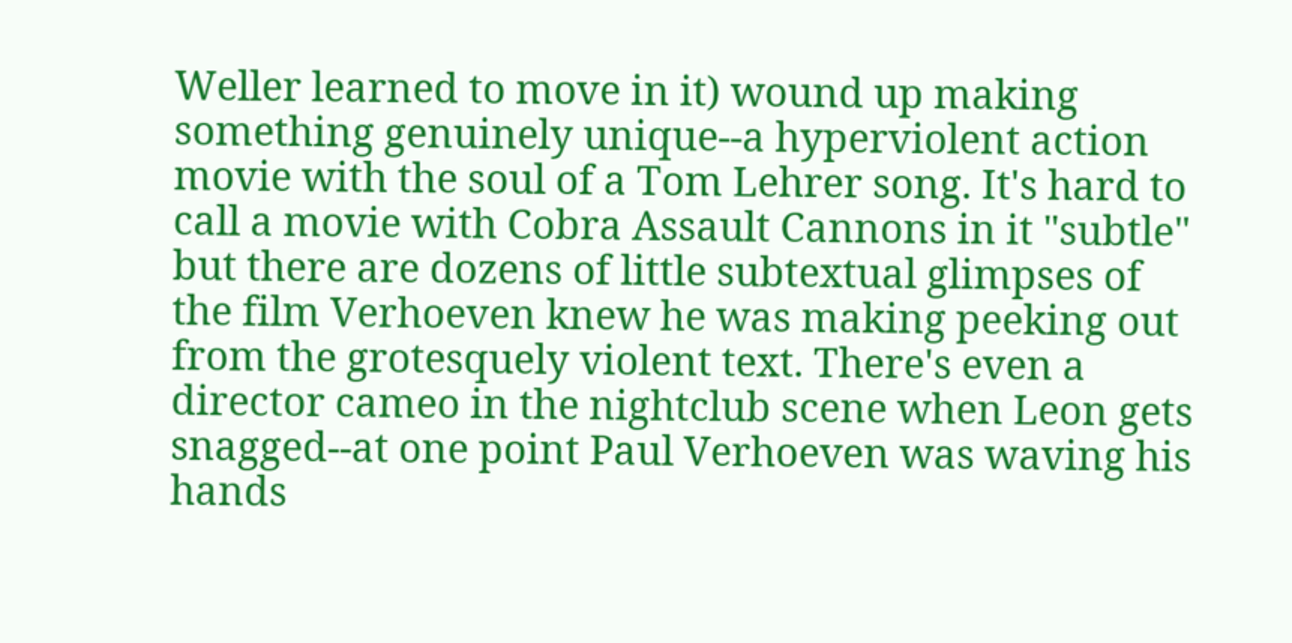Weller learned to move in it) wound up making something genuinely unique--a hyperviolent action movie with the soul of a Tom Lehrer song. It's hard to call a movie with Cobra Assault Cannons in it "subtle" but there are dozens of little subtextual glimpses of the film Verhoeven knew he was making peeking out from the grotesquely violent text. There's even a director cameo in the nightclub scene when Leon gets snagged--at one point Paul Verhoeven was waving his hands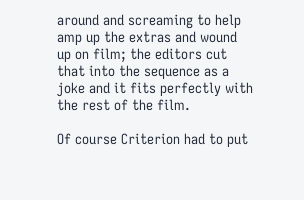around and screaming to help amp up the extras and wound up on film; the editors cut that into the sequence as a joke and it fits perfectly with the rest of the film.

Of course Criterion had to put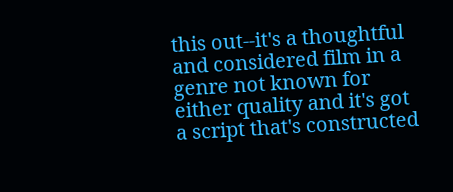this out--it's a thoughtful and considered film in a genre not known for either quality and it's got a script that's constructed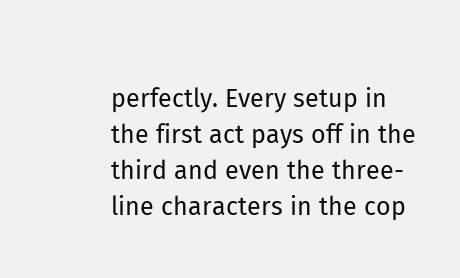perfectly. Every setup in the first act pays off in the third and even the three-line characters in the cop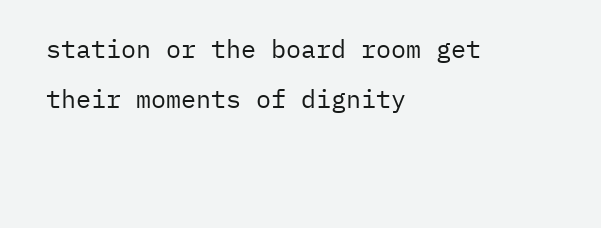station or the board room get their moments of dignity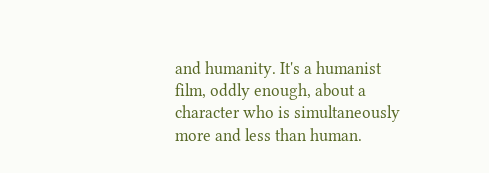and humanity. It's a humanist film, oddly enough, about a character who is simultaneously more and less than human.